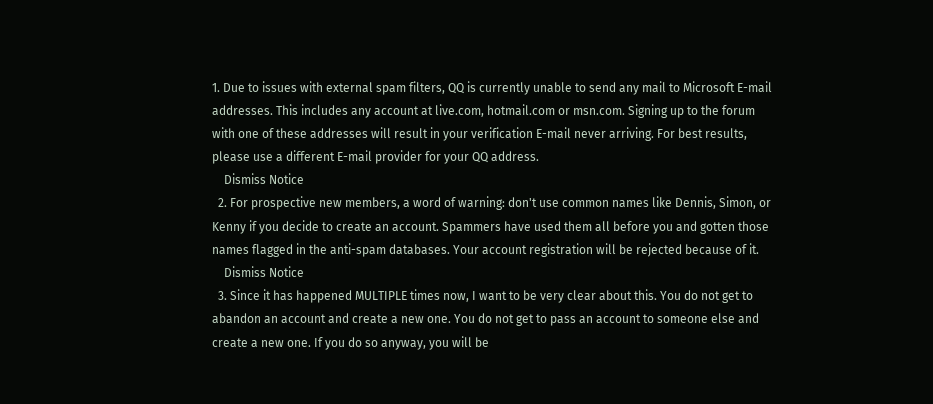1. Due to issues with external spam filters, QQ is currently unable to send any mail to Microsoft E-mail addresses. This includes any account at live.com, hotmail.com or msn.com. Signing up to the forum with one of these addresses will result in your verification E-mail never arriving. For best results, please use a different E-mail provider for your QQ address.
    Dismiss Notice
  2. For prospective new members, a word of warning: don't use common names like Dennis, Simon, or Kenny if you decide to create an account. Spammers have used them all before you and gotten those names flagged in the anti-spam databases. Your account registration will be rejected because of it.
    Dismiss Notice
  3. Since it has happened MULTIPLE times now, I want to be very clear about this. You do not get to abandon an account and create a new one. You do not get to pass an account to someone else and create a new one. If you do so anyway, you will be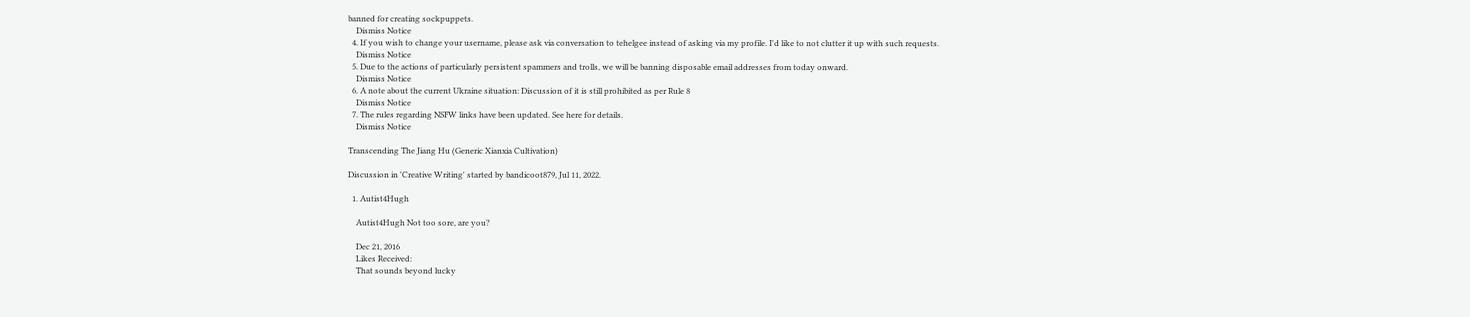banned for creating sockpuppets.
    Dismiss Notice
  4. If you wish to change your username, please ask via conversation to tehelgee instead of asking via my profile. I'd like to not clutter it up with such requests.
    Dismiss Notice
  5. Due to the actions of particularly persistent spammers and trolls, we will be banning disposable email addresses from today onward.
    Dismiss Notice
  6. A note about the current Ukraine situation: Discussion of it is still prohibited as per Rule 8
    Dismiss Notice
  7. The rules regarding NSFW links have been updated. See here for details.
    Dismiss Notice

Transcending The Jiang Hu (Generic Xianxia Cultivation)

Discussion in 'Creative Writing' started by bandicoot879, Jul 11, 2022.

  1. Autist4Hugh

    Autist4Hugh Not too sore, are you?

    Dec 21, 2016
    Likes Received:
    That sounds beyond lucky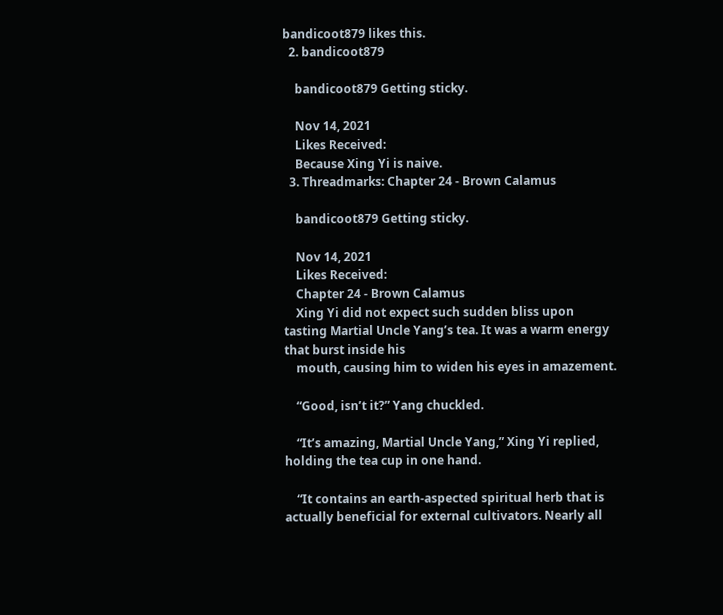bandicoot879 likes this.
  2. bandicoot879

    bandicoot879 Getting sticky.

    Nov 14, 2021
    Likes Received:
    Because Xing Yi is naive.
  3. Threadmarks: Chapter 24 - Brown Calamus

    bandicoot879 Getting sticky.

    Nov 14, 2021
    Likes Received:
    Chapter 24 - Brown Calamus
    Xing Yi did not expect such sudden bliss upon tasting Martial Uncle Yang’s tea. It was a warm energy that burst inside his
    mouth, causing him to widen his eyes in amazement.

    “Good, isn’t it?” Yang chuckled.

    “It’s amazing, Martial Uncle Yang,” Xing Yi replied, holding the tea cup in one hand.

    “It contains an earth-aspected spiritual herb that is actually beneficial for external cultivators. Nearly all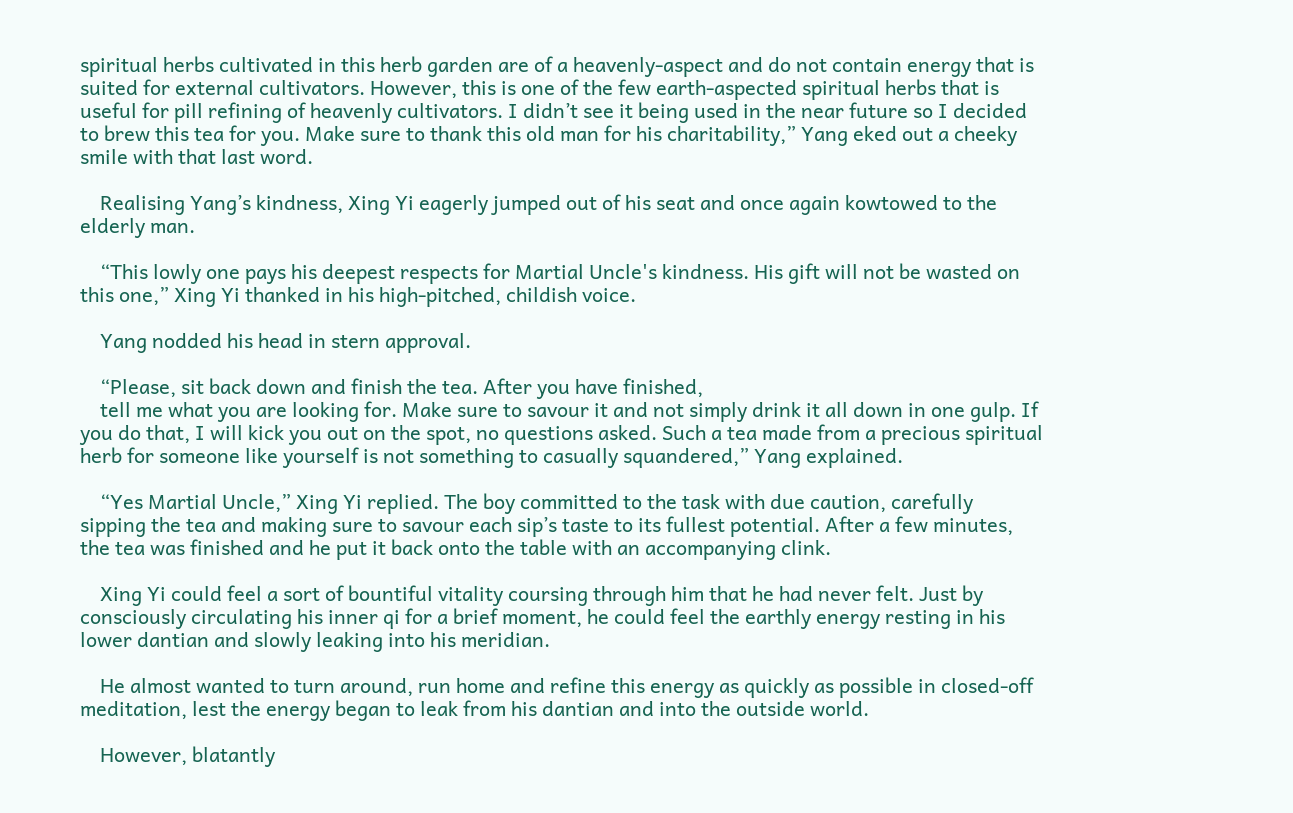spiritual herbs cultivated in this herb garden are of a heavenly-aspect and do not contain energy that is suited for external cultivators. However, this is one of the few earth-aspected spiritual herbs that is useful for pill refining of heavenly cultivators. I didn’t see it being used in the near future so I decided to brew this tea for you. Make sure to thank this old man for his charitability,” Yang eked out a cheeky smile with that last word.

    Realising Yang’s kindness, Xing Yi eagerly jumped out of his seat and once again kowtowed to the elderly man.

    “This lowly one pays his deepest respects for Martial Uncle's kindness. His gift will not be wasted on this one,” Xing Yi thanked in his high-pitched, childish voice.

    Yang nodded his head in stern approval.

    “Please, sit back down and finish the tea. After you have finished,
    tell me what you are looking for. Make sure to savour it and not simply drink it all down in one gulp. If you do that, I will kick you out on the spot, no questions asked. Such a tea made from a precious spiritual herb for someone like yourself is not something to casually squandered,” Yang explained.

    “Yes Martial Uncle,” Xing Yi replied. The boy committed to the task with due caution, carefully sipping the tea and making sure to savour each sip’s taste to its fullest potential. After a few minutes, the tea was finished and he put it back onto the table with an accompanying clink.

    Xing Yi could feel a sort of bountiful vitality coursing through him that he had never felt. Just by consciously circulating his inner qi for a brief moment, he could feel the earthly energy resting in his lower dantian and slowly leaking into his meridian.

    He almost wanted to turn around, run home and refine this energy as quickly as possible in closed-off meditation, lest the energy began to leak from his dantian and into the outside world.

    However, blatantly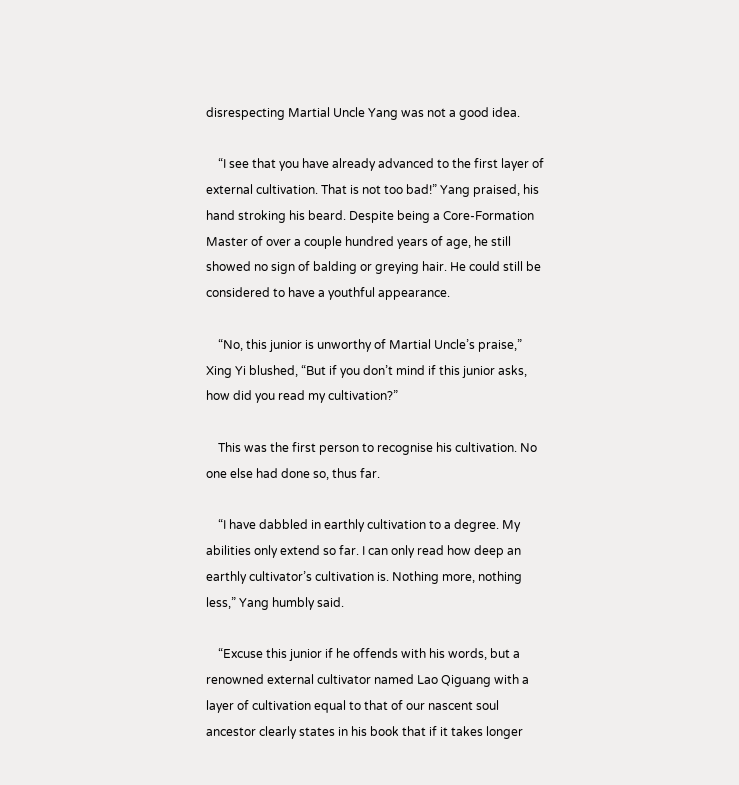disrespecting Martial Uncle Yang was not a good idea.

    “I see that you have already advanced to the first layer of external cultivation. That is not too bad!” Yang praised, his hand stroking his beard. Despite being a Core-Formation Master of over a couple hundred years of age, he still showed no sign of balding or greying hair. He could still be considered to have a youthful appearance.

    “No, this junior is unworthy of Martial Uncle’s praise,” Xing Yi blushed, “But if you don’t mind if this junior asks, how did you read my cultivation?”

    This was the first person to recognise his cultivation. No one else had done so, thus far.

    “I have dabbled in earthly cultivation to a degree. My abilities only extend so far. I can only read how deep an earthly cultivator’s cultivation is. Nothing more, nothing less,” Yang humbly said.

    “Excuse this junior if he offends with his words, but a renowned external cultivator named Lao Qiguang with a layer of cultivation equal to that of our nascent soul ancestor clearly states in his book that if it takes longer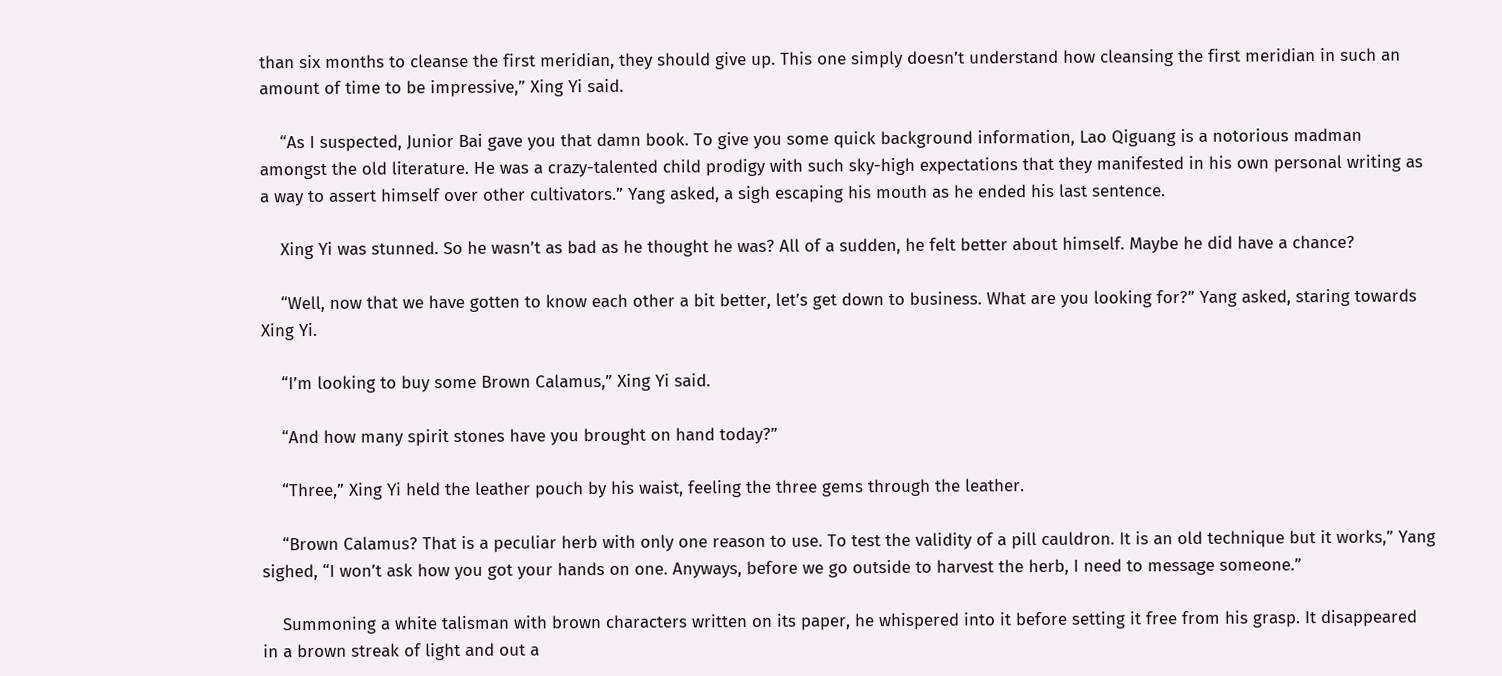than six months to cleanse the first meridian, they should give up. This one simply doesn’t understand how cleansing the first meridian in such an amount of time to be impressive,” Xing Yi said.

    “As I suspected, Junior Bai gave you that damn book. To give you some quick background information, Lao Qiguang is a notorious madman amongst the old literature. He was a crazy-talented child prodigy with such sky-high expectations that they manifested in his own personal writing as a way to assert himself over other cultivators.” Yang asked, a sigh escaping his mouth as he ended his last sentence.

    Xing Yi was stunned. So he wasn’t as bad as he thought he was? All of a sudden, he felt better about himself. Maybe he did have a chance?

    “Well, now that we have gotten to know each other a bit better, let’s get down to business. What are you looking for?” Yang asked, staring towards Xing Yi.

    “I’m looking to buy some Brown Calamus,” Xing Yi said.

    “And how many spirit stones have you brought on hand today?”

    “Three,” Xing Yi held the leather pouch by his waist, feeling the three gems through the leather.

    “Brown Calamus? That is a peculiar herb with only one reason to use. To test the validity of a pill cauldron. It is an old technique but it works,” Yang sighed, “I won’t ask how you got your hands on one. Anyways, before we go outside to harvest the herb, I need to message someone.”

    Summoning a white talisman with brown characters written on its paper, he whispered into it before setting it free from his grasp. It disappeared in a brown streak of light and out a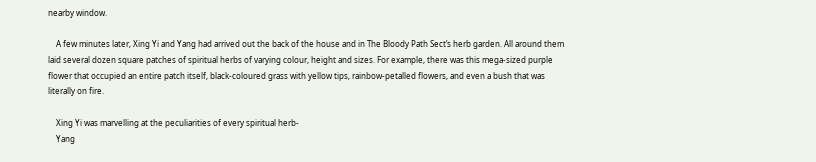nearby window.

    A few minutes later, Xing Yi and Yang had arrived out the back of the house and in The Bloody Path Sect’s herb garden. All around them laid several dozen square patches of spiritual herbs of varying colour, height and sizes. For example, there was this mega-sized purple flower that occupied an entire patch itself, black-coloured grass with yellow tips, rainbow-petalled flowers, and even a bush that was literally on fire.

    Xing Yi was marvelling at the peculiarities of every spiritual herb-
    Yang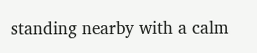standing nearby with a calm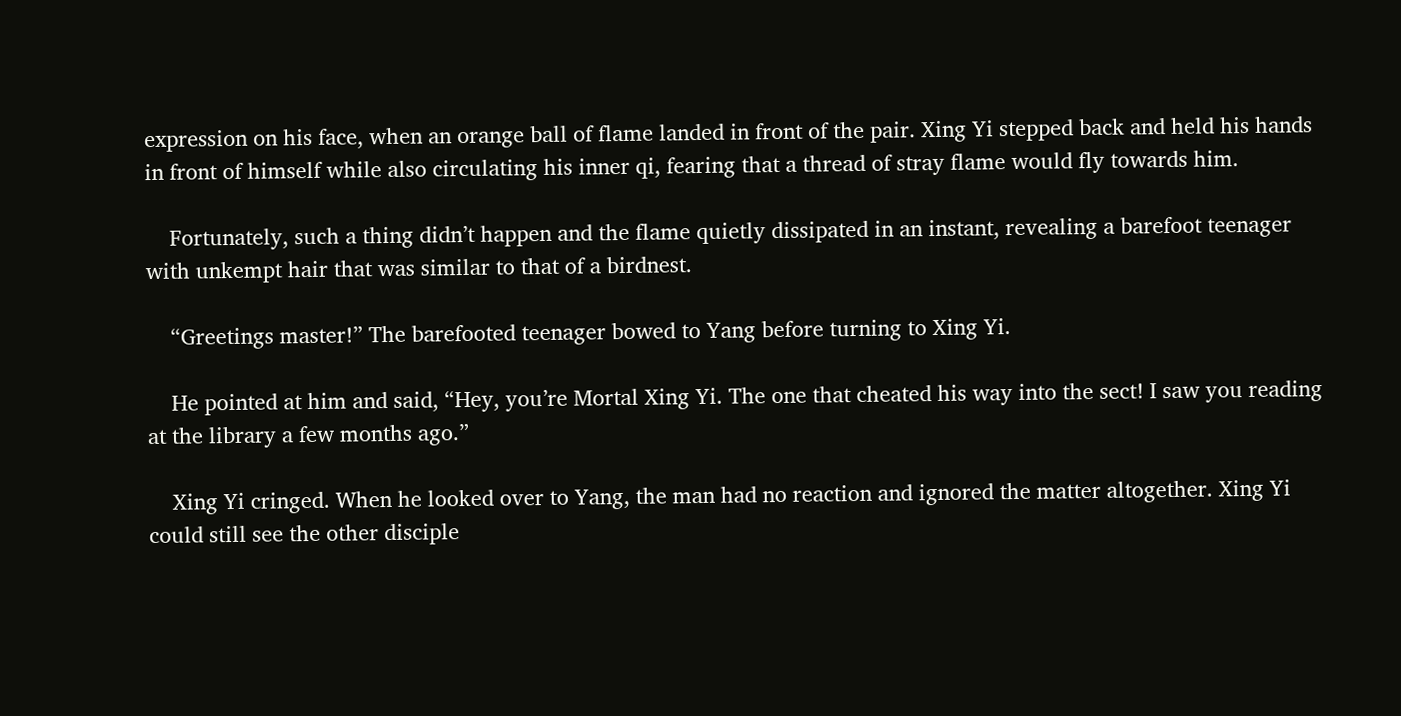expression on his face, when an orange ball of flame landed in front of the pair. Xing Yi stepped back and held his hands in front of himself while also circulating his inner qi, fearing that a thread of stray flame would fly towards him.

    Fortunately, such a thing didn’t happen and the flame quietly dissipated in an instant, revealing a barefoot teenager with unkempt hair that was similar to that of a birdnest.

    “Greetings master!” The barefooted teenager bowed to Yang before turning to Xing Yi.

    He pointed at him and said, “Hey, you’re Mortal Xing Yi. The one that cheated his way into the sect! I saw you reading at the library a few months ago.”

    Xing Yi cringed. When he looked over to Yang, the man had no reaction and ignored the matter altogether. Xing Yi could still see the other disciple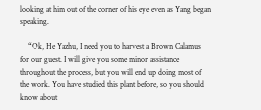looking at him out of the corner of his eye even as Yang began speaking.

    “Ok, He Yazhu, I need you to harvest a Brown Calamus for our guest. I will give you some minor assistance throughout the process, but you will end up doing most of the work. You have studied this plant before, so you should know about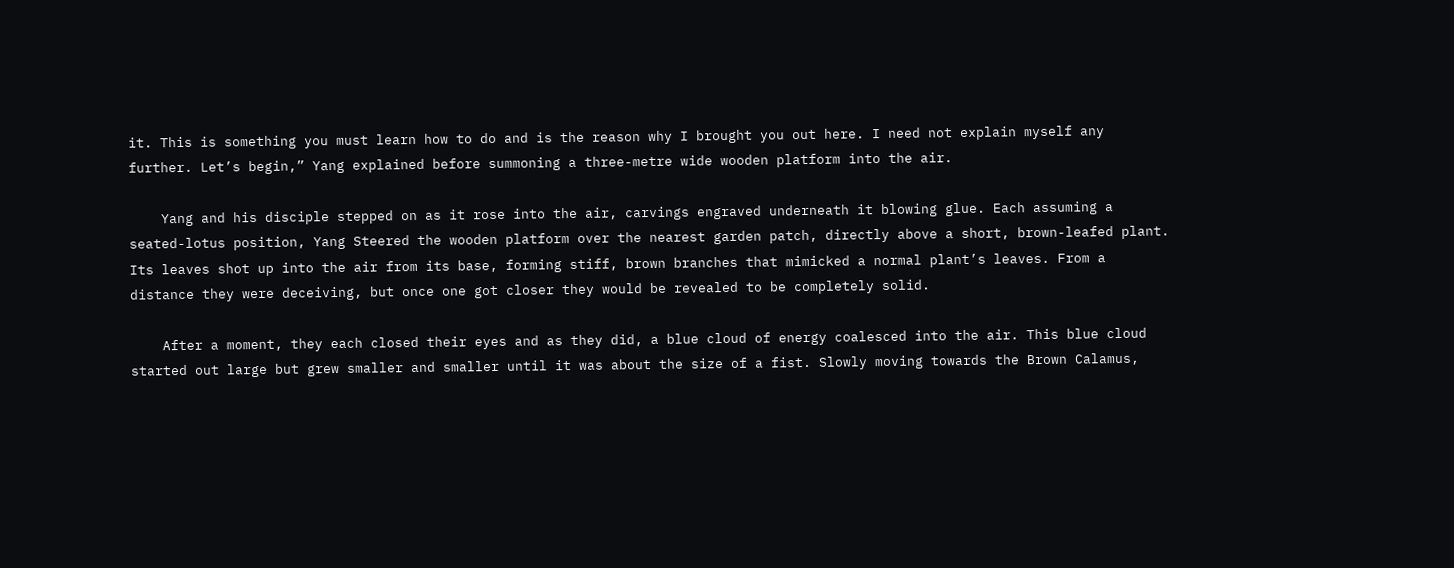it. This is something you must learn how to do and is the reason why I brought you out here. I need not explain myself any further. Let’s begin,” Yang explained before summoning a three-metre wide wooden platform into the air.

    Yang and his disciple stepped on as it rose into the air, carvings engraved underneath it blowing glue. Each assuming a seated-lotus position, Yang Steered the wooden platform over the nearest garden patch, directly above a short, brown-leafed plant. Its leaves shot up into the air from its base, forming stiff, brown branches that mimicked a normal plant’s leaves. From a distance they were deceiving, but once one got closer they would be revealed to be completely solid.

    After a moment, they each closed their eyes and as they did, a blue cloud of energy coalesced into the air. This blue cloud started out large but grew smaller and smaller until it was about the size of a fist. Slowly moving towards the Brown Calamus,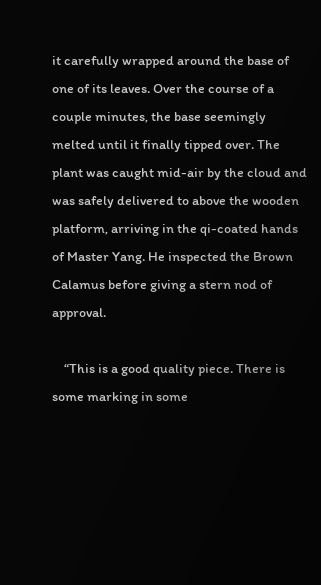it carefully wrapped around the base of one of its leaves. Over the course of a couple minutes, the base seemingly melted until it finally tipped over. The plant was caught mid-air by the cloud and was safely delivered to above the wooden platform, arriving in the qi-coated hands of Master Yang. He inspected the Brown Calamus before giving a stern nod of approval.

    “This is a good quality piece. There is some marking in some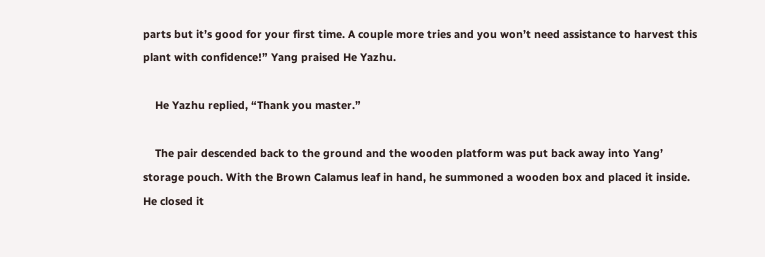parts but it’s good for your first time. A couple more tries and you won’t need assistance to harvest this plant with confidence!” Yang praised He Yazhu.

    He Yazhu replied, “Thank you master.”

    The pair descended back to the ground and the wooden platform was put back away into Yang’ storage pouch. With the Brown Calamus leaf in hand, he summoned a wooden box and placed it inside. He closed it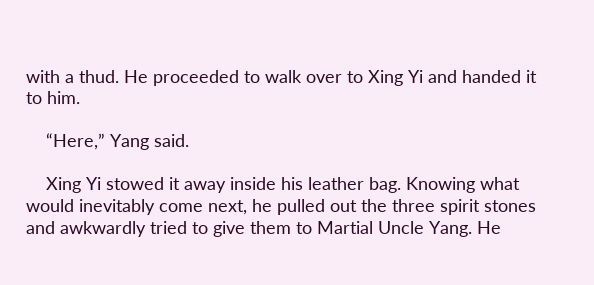with a thud. He proceeded to walk over to Xing Yi and handed it to him.

    “Here,” Yang said.

    Xing Yi stowed it away inside his leather bag. Knowing what would inevitably come next, he pulled out the three spirit stones and awkwardly tried to give them to Martial Uncle Yang. He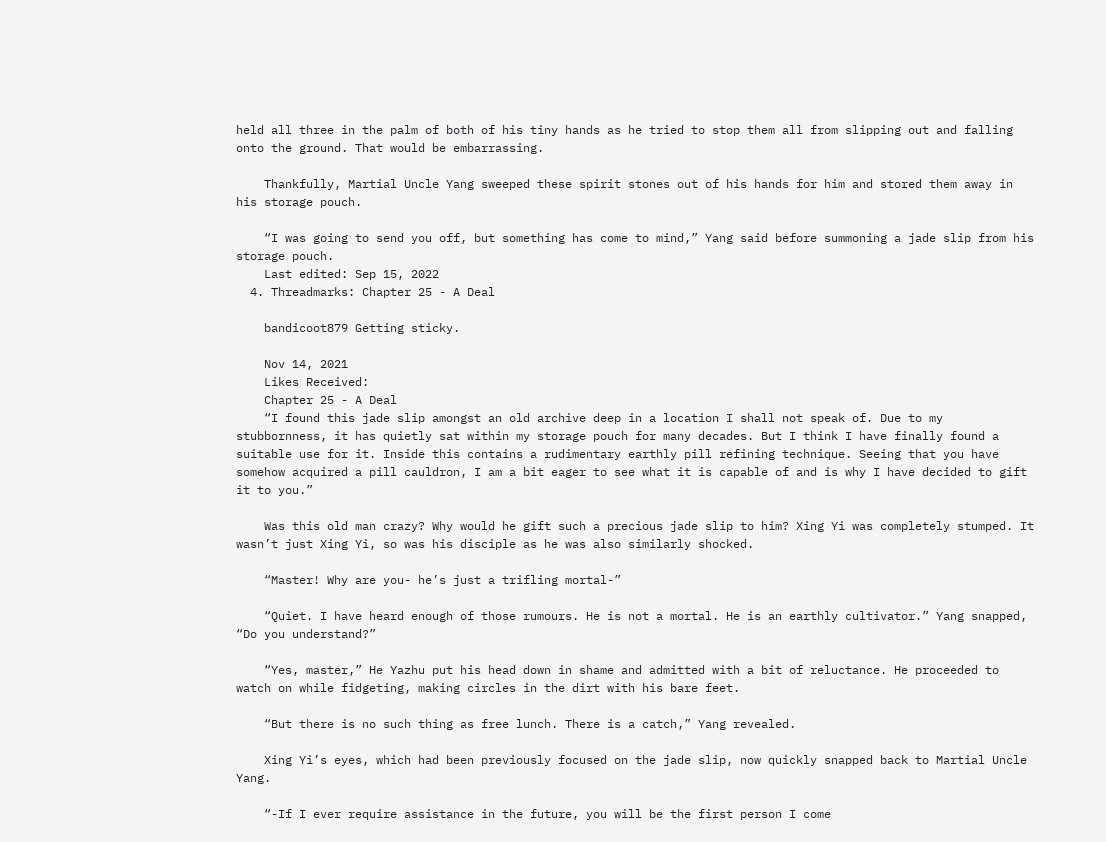held all three in the palm of both of his tiny hands as he tried to stop them all from slipping out and falling onto the ground. That would be embarrassing.

    Thankfully, Martial Uncle Yang sweeped these spirit stones out of his hands for him and stored them away in his storage pouch.

    “I was going to send you off, but something has come to mind,” Yang said before summoning a jade slip from his storage pouch.
    Last edited: Sep 15, 2022
  4. Threadmarks: Chapter 25 - A Deal

    bandicoot879 Getting sticky.

    Nov 14, 2021
    Likes Received:
    Chapter 25 - A Deal
    “I found this jade slip amongst an old archive deep in a location I shall not speak of. Due to my stubbornness, it has quietly sat within my storage pouch for many decades. But I think I have finally found a suitable use for it. Inside this contains a rudimentary earthly pill refining technique. Seeing that you have somehow acquired a pill cauldron, I am a bit eager to see what it is capable of and is why I have decided to gift it to you.”

    Was this old man crazy? Why would he gift such a precious jade slip to him? Xing Yi was completely stumped. It wasn’t just Xing Yi, so was his disciple as he was also similarly shocked.

    “Master! Why are you- he’s just a trifling mortal-”

    “Quiet. I have heard enough of those rumours. He is not a mortal. He is an earthly cultivator.” Yang snapped, “Do you understand?”

    “Yes, master,” He Yazhu put his head down in shame and admitted with a bit of reluctance. He proceeded to watch on while fidgeting, making circles in the dirt with his bare feet.

    “But there is no such thing as free lunch. There is a catch,” Yang revealed.

    Xing Yi’s eyes, which had been previously focused on the jade slip, now quickly snapped back to Martial Uncle Yang.

    “-If I ever require assistance in the future, you will be the first person I come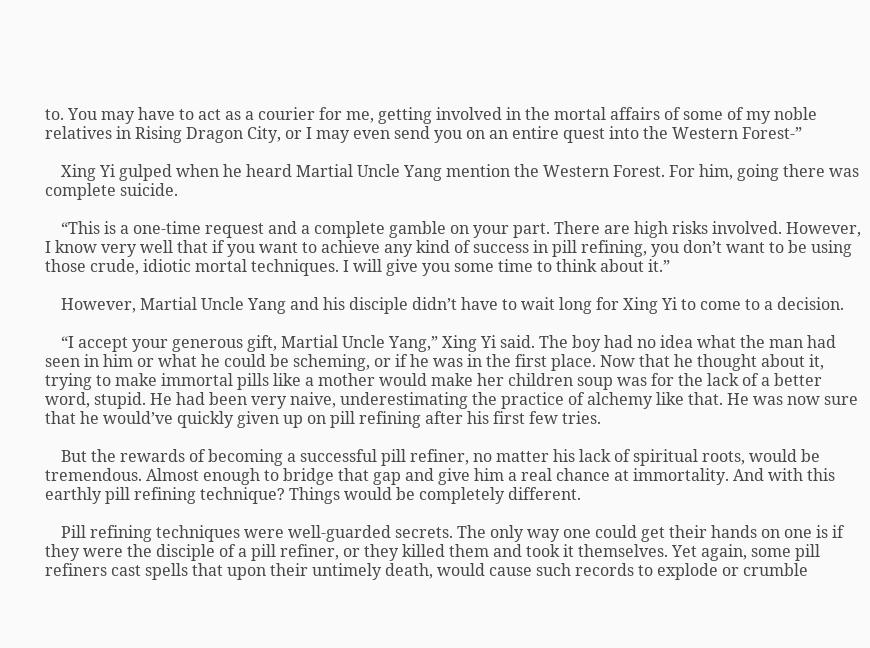to. You may have to act as a courier for me, getting involved in the mortal affairs of some of my noble relatives in Rising Dragon City, or I may even send you on an entire quest into the Western Forest-”

    Xing Yi gulped when he heard Martial Uncle Yang mention the Western Forest. For him, going there was complete suicide.

    “This is a one-time request and a complete gamble on your part. There are high risks involved. However, I know very well that if you want to achieve any kind of success in pill refining, you don’t want to be using those crude, idiotic mortal techniques. I will give you some time to think about it.”

    However, Martial Uncle Yang and his disciple didn’t have to wait long for Xing Yi to come to a decision.

    “I accept your generous gift, Martial Uncle Yang,” Xing Yi said. The boy had no idea what the man had seen in him or what he could be scheming, or if he was in the first place. Now that he thought about it, trying to make immortal pills like a mother would make her children soup was for the lack of a better word, stupid. He had been very naive, underestimating the practice of alchemy like that. He was now sure that he would’ve quickly given up on pill refining after his first few tries.

    But the rewards of becoming a successful pill refiner, no matter his lack of spiritual roots, would be tremendous. Almost enough to bridge that gap and give him a real chance at immortality. And with this earthly pill refining technique? Things would be completely different.

    Pill refining techniques were well-guarded secrets. The only way one could get their hands on one is if they were the disciple of a pill refiner, or they killed them and took it themselves. Yet again, some pill refiners cast spells that upon their untimely death, would cause such records to explode or crumble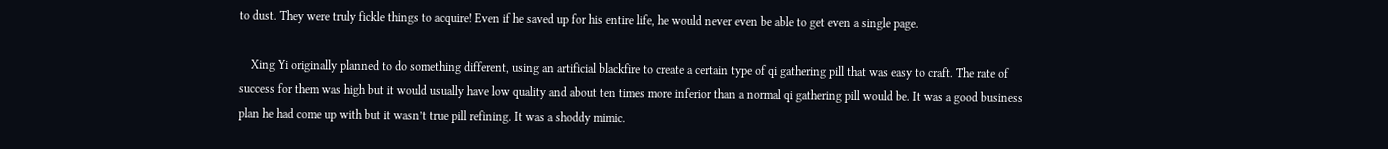to dust. They were truly fickle things to acquire! Even if he saved up for his entire life, he would never even be able to get even a single page.

    Xing Yi originally planned to do something different, using an artificial blackfire to create a certain type of qi gathering pill that was easy to craft. The rate of success for them was high but it would usually have low quality and about ten times more inferior than a normal qi gathering pill would be. It was a good business plan he had come up with but it wasn’t true pill refining. It was a shoddy mimic.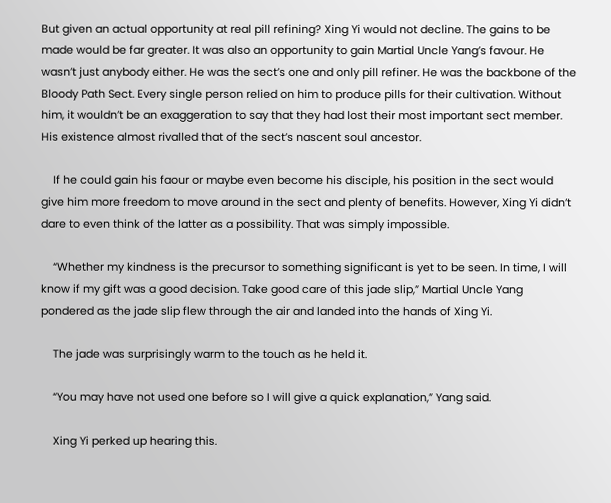But given an actual opportunity at real pill refining? Xing Yi would not decline. The gains to be made would be far greater. It was also an opportunity to gain Martial Uncle Yang’s favour. He wasn’t just anybody either. He was the sect’s one and only pill refiner. He was the backbone of the Bloody Path Sect. Every single person relied on him to produce pills for their cultivation. Without him, it wouldn’t be an exaggeration to say that they had lost their most important sect member. His existence almost rivalled that of the sect’s nascent soul ancestor.

    If he could gain his faour or maybe even become his disciple, his position in the sect would give him more freedom to move around in the sect and plenty of benefits. However, Xing Yi didn’t dare to even think of the latter as a possibility. That was simply impossible.

    “Whether my kindness is the precursor to something significant is yet to be seen. In time, I will know if my gift was a good decision. Take good care of this jade slip,” Martial Uncle Yang pondered as the jade slip flew through the air and landed into the hands of Xing Yi.

    The jade was surprisingly warm to the touch as he held it.

    “You may have not used one before so I will give a quick explanation,” Yang said.

    Xing Yi perked up hearing this.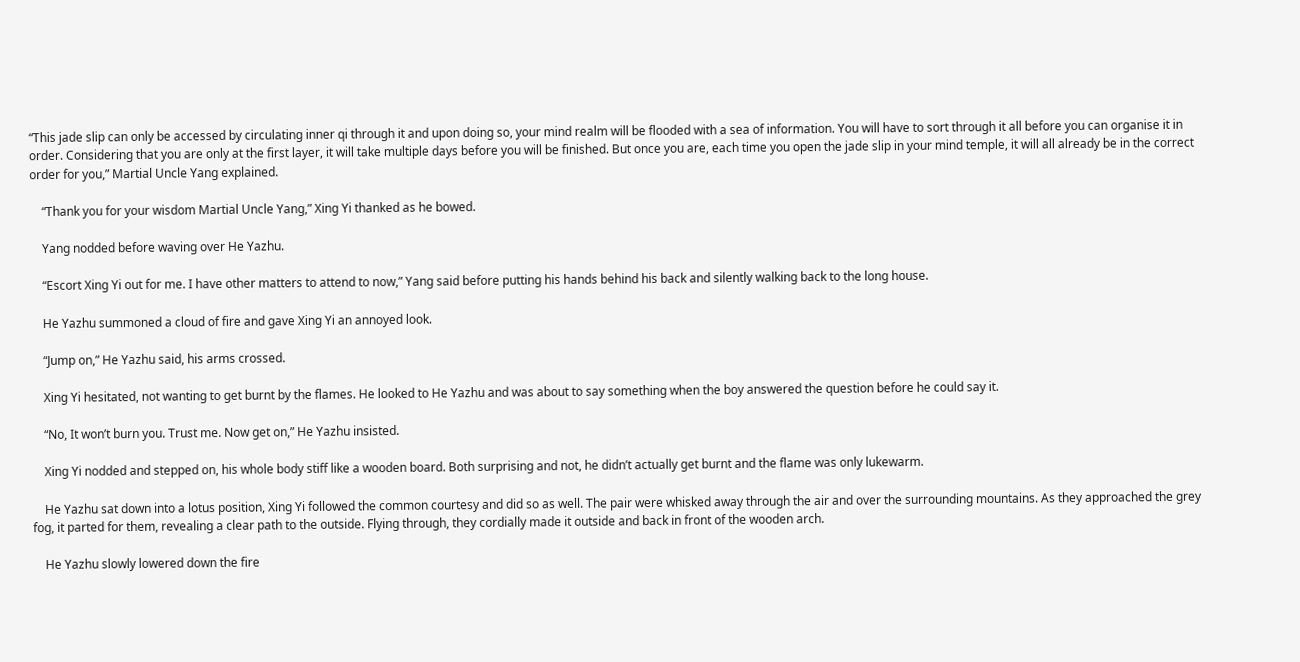“This jade slip can only be accessed by circulating inner qi through it and upon doing so, your mind realm will be flooded with a sea of information. You will have to sort through it all before you can organise it in order. Considering that you are only at the first layer, it will take multiple days before you will be finished. But once you are, each time you open the jade slip in your mind temple, it will all already be in the correct order for you,” Martial Uncle Yang explained.

    “Thank you for your wisdom Martial Uncle Yang,” Xing Yi thanked as he bowed.

    Yang nodded before waving over He Yazhu.

    “Escort Xing Yi out for me. I have other matters to attend to now,” Yang said before putting his hands behind his back and silently walking back to the long house.

    He Yazhu summoned a cloud of fire and gave Xing Yi an annoyed look.

    “Jump on,” He Yazhu said, his arms crossed.

    Xing Yi hesitated, not wanting to get burnt by the flames. He looked to He Yazhu and was about to say something when the boy answered the question before he could say it.

    “No, It won’t burn you. Trust me. Now get on,” He Yazhu insisted.

    Xing Yi nodded and stepped on, his whole body stiff like a wooden board. Both surprising and not, he didn’t actually get burnt and the flame was only lukewarm.

    He Yazhu sat down into a lotus position, Xing Yi followed the common courtesy and did so as well. The pair were whisked away through the air and over the surrounding mountains. As they approached the grey fog, it parted for them, revealing a clear path to the outside. Flying through, they cordially made it outside and back in front of the wooden arch.

    He Yazhu slowly lowered down the fire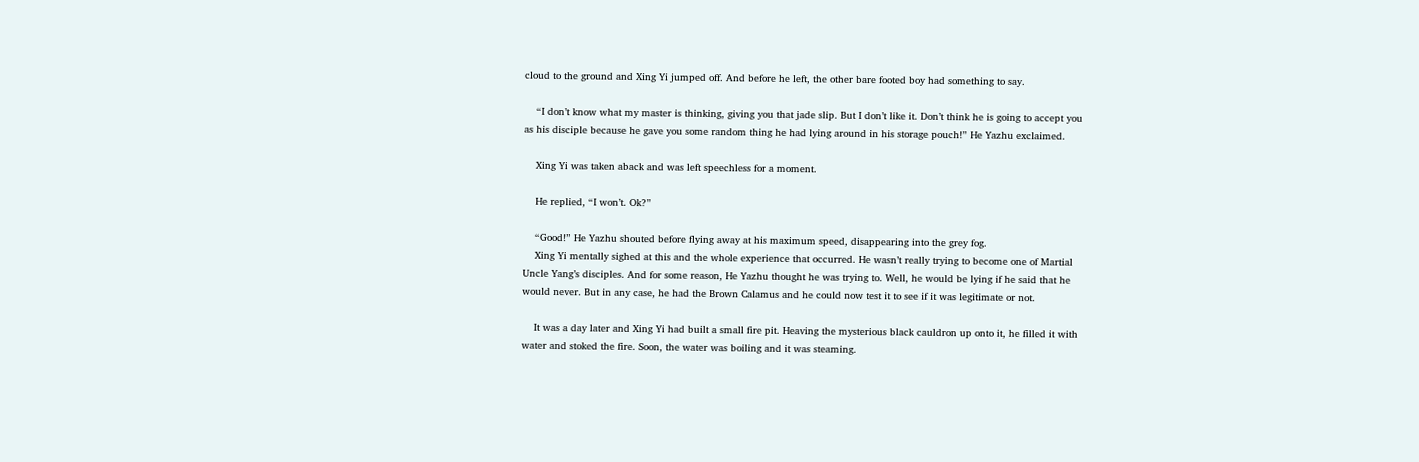cloud to the ground and Xing Yi jumped off. And before he left, the other bare footed boy had something to say.

    “I don’t know what my master is thinking, giving you that jade slip. But I don’t like it. Don’t think he is going to accept you as his disciple because he gave you some random thing he had lying around in his storage pouch!” He Yazhu exclaimed.

    Xing Yi was taken aback and was left speechless for a moment.

    He replied, “I won’t. Ok?”

    “Good!” He Yazhu shouted before flying away at his maximum speed, disappearing into the grey fog.
    Xing Yi mentally sighed at this and the whole experience that occurred. He wasn’t really trying to become one of Martial Uncle Yang’s disciples. And for some reason, He Yazhu thought he was trying to. Well, he would be lying if he said that he would never. But in any case, he had the Brown Calamus and he could now test it to see if it was legitimate or not.

    It was a day later and Xing Yi had built a small fire pit. Heaving the mysterious black cauldron up onto it, he filled it with water and stoked the fire. Soon, the water was boiling and it was steaming.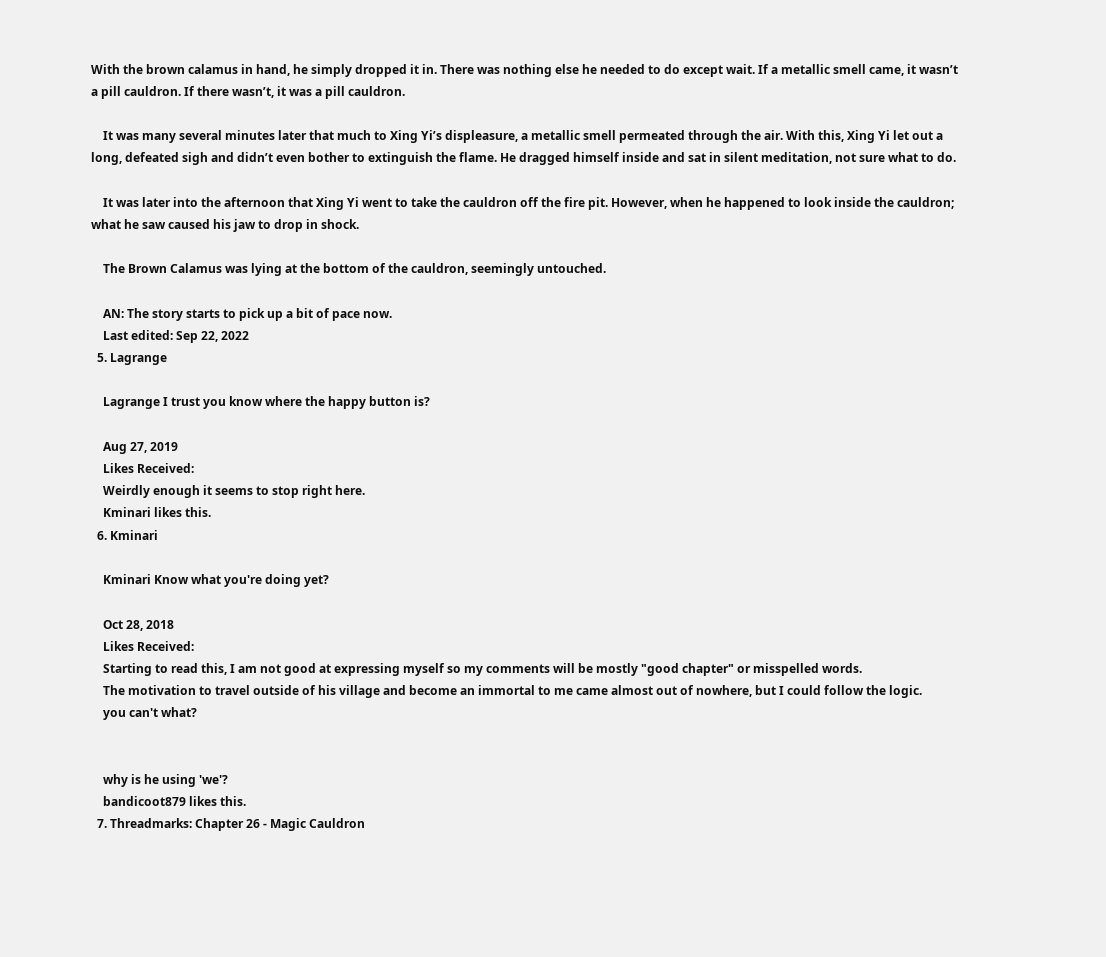With the brown calamus in hand, he simply dropped it in. There was nothing else he needed to do except wait. If a metallic smell came, it wasn’t a pill cauldron. If there wasn’t, it was a pill cauldron.

    It was many several minutes later that much to Xing Yi’s displeasure, a metallic smell permeated through the air. With this, Xing Yi let out a long, defeated sigh and didn’t even bother to extinguish the flame. He dragged himself inside and sat in silent meditation, not sure what to do.

    It was later into the afternoon that Xing Yi went to take the cauldron off the fire pit. However, when he happened to look inside the cauldron; what he saw caused his jaw to drop in shock.

    The Brown Calamus was lying at the bottom of the cauldron, seemingly untouched.

    AN: The story starts to pick up a bit of pace now.
    Last edited: Sep 22, 2022
  5. Lagrange

    Lagrange I trust you know where the happy button is?

    Aug 27, 2019
    Likes Received:
    Weirdly enough it seems to stop right here.
    Kminari likes this.
  6. Kminari

    Kminari Know what you're doing yet?

    Oct 28, 2018
    Likes Received:
    Starting to read this, I am not good at expressing myself so my comments will be mostly "good chapter" or misspelled words.
    The motivation to travel outside of his village and become an immortal to me came almost out of nowhere, but I could follow the logic.
    you can't what?


    why is he using 'we'?
    bandicoot879 likes this.
  7. Threadmarks: Chapter 26 - Magic Cauldron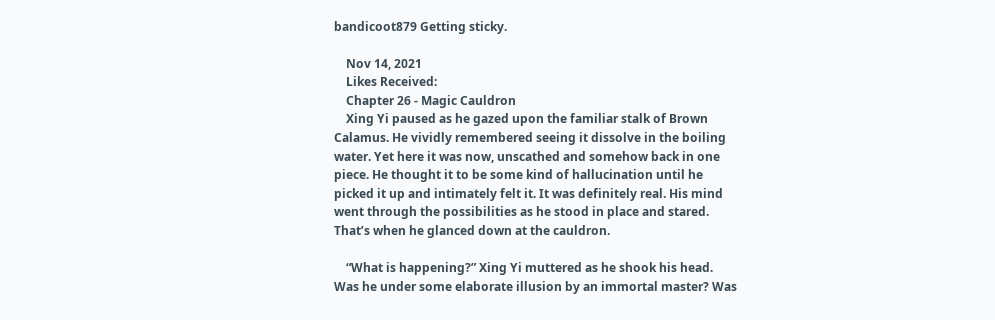bandicoot879 Getting sticky.

    Nov 14, 2021
    Likes Received:
    Chapter 26 - Magic Cauldron
    Xing Yi paused as he gazed upon the familiar stalk of Brown Calamus. He vividly remembered seeing it dissolve in the boiling water. Yet here it was now, unscathed and somehow back in one piece. He thought it to be some kind of hallucination until he picked it up and intimately felt it. It was definitely real. His mind went through the possibilities as he stood in place and stared. That’s when he glanced down at the cauldron.

    “What is happening?” Xing Yi muttered as he shook his head. Was he under some elaborate illusion by an immortal master? Was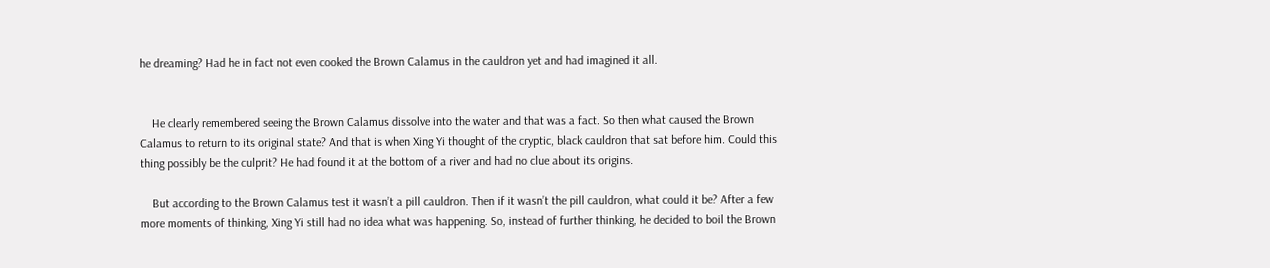he dreaming? Had he in fact not even cooked the Brown Calamus in the cauldron yet and had imagined it all.


    He clearly remembered seeing the Brown Calamus dissolve into the water and that was a fact. So then what caused the Brown Calamus to return to its original state? And that is when Xing Yi thought of the cryptic, black cauldron that sat before him. Could this thing possibly be the culprit? He had found it at the bottom of a river and had no clue about its origins.

    But according to the Brown Calamus test it wasn’t a pill cauldron. Then if it wasn’t the pill cauldron, what could it be? After a few more moments of thinking, Xing Yi still had no idea what was happening. So, instead of further thinking, he decided to boil the Brown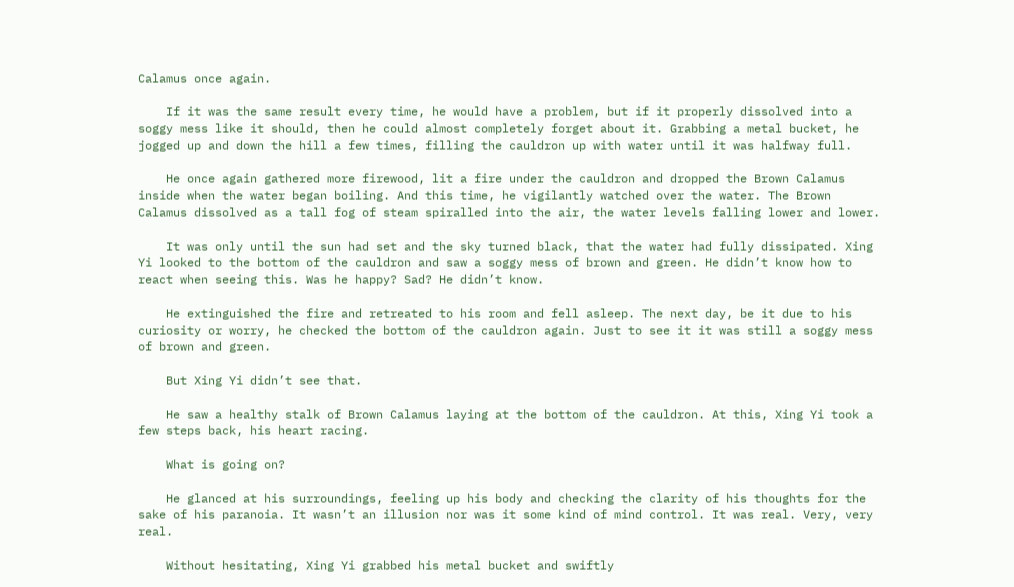Calamus once again.

    If it was the same result every time, he would have a problem, but if it properly dissolved into a soggy mess like it should, then he could almost completely forget about it. Grabbing a metal bucket, he jogged up and down the hill a few times, filling the cauldron up with water until it was halfway full.

    He once again gathered more firewood, lit a fire under the cauldron and dropped the Brown Calamus inside when the water began boiling. And this time, he vigilantly watched over the water. The Brown Calamus dissolved as a tall fog of steam spiralled into the air, the water levels falling lower and lower.

    It was only until the sun had set and the sky turned black, that the water had fully dissipated. Xing Yi looked to the bottom of the cauldron and saw a soggy mess of brown and green. He didn’t know how to react when seeing this. Was he happy? Sad? He didn’t know.

    He extinguished the fire and retreated to his room and fell asleep. The next day, be it due to his curiosity or worry, he checked the bottom of the cauldron again. Just to see it it was still a soggy mess of brown and green.

    But Xing Yi didn’t see that.

    He saw a healthy stalk of Brown Calamus laying at the bottom of the cauldron. At this, Xing Yi took a few steps back, his heart racing.

    What is going on?

    He glanced at his surroundings, feeling up his body and checking the clarity of his thoughts for the sake of his paranoia. It wasn’t an illusion nor was it some kind of mind control. It was real. Very, very real.

    Without hesitating, Xing Yi grabbed his metal bucket and swiftly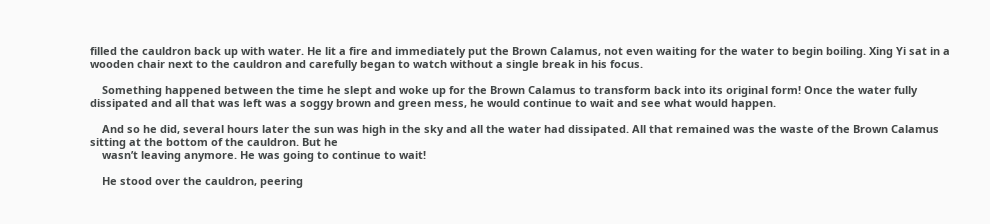filled the cauldron back up with water. He lit a fire and immediately put the Brown Calamus, not even waiting for the water to begin boiling. Xing Yi sat in a wooden chair next to the cauldron and carefully began to watch without a single break in his focus.

    Something happened between the time he slept and woke up for the Brown Calamus to transform back into its original form! Once the water fully dissipated and all that was left was a soggy brown and green mess, he would continue to wait and see what would happen.

    And so he did, several hours later the sun was high in the sky and all the water had dissipated. All that remained was the waste of the Brown Calamus sitting at the bottom of the cauldron. But he
    wasn’t leaving anymore. He was going to continue to wait!

    He stood over the cauldron, peering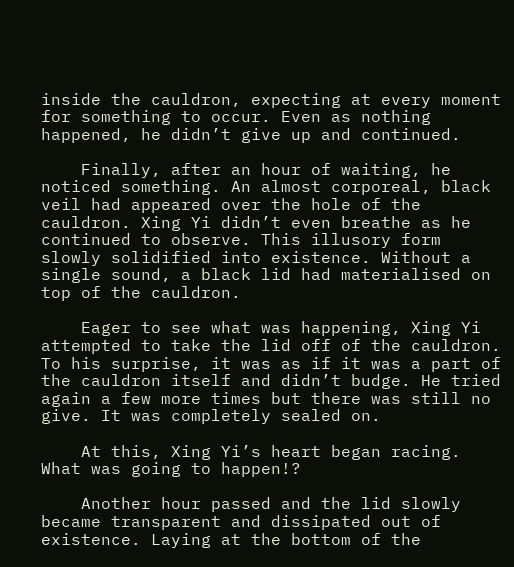inside the cauldron, expecting at every moment for something to occur. Even as nothing happened, he didn’t give up and continued.

    Finally, after an hour of waiting, he noticed something. An almost corporeal, black veil had appeared over the hole of the cauldron. Xing Yi didn’t even breathe as he continued to observe. This illusory form slowly solidified into existence. Without a single sound, a black lid had materialised on top of the cauldron.

    Eager to see what was happening, Xing Yi attempted to take the lid off of the cauldron. To his surprise, it was as if it was a part of the cauldron itself and didn’t budge. He tried again a few more times but there was still no give. It was completely sealed on.

    At this, Xing Yi’s heart began racing. What was going to happen!?

    Another hour passed and the lid slowly became transparent and dissipated out of existence. Laying at the bottom of the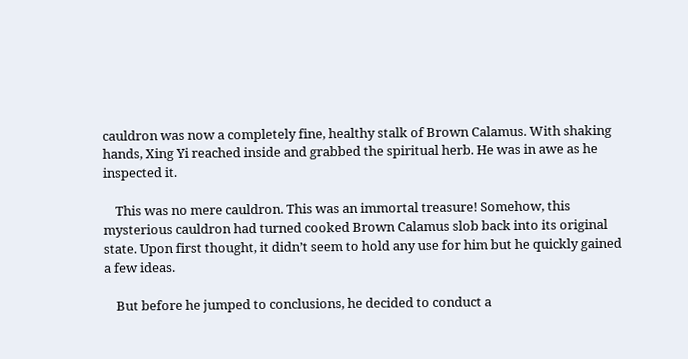cauldron was now a completely fine, healthy stalk of Brown Calamus. With shaking hands, Xing Yi reached inside and grabbed the spiritual herb. He was in awe as he inspected it.

    This was no mere cauldron. This was an immortal treasure! Somehow, this mysterious cauldron had turned cooked Brown Calamus slob back into its original state. Upon first thought, it didn’t seem to hold any use for him but he quickly gained a few ideas.

    But before he jumped to conclusions, he decided to conduct a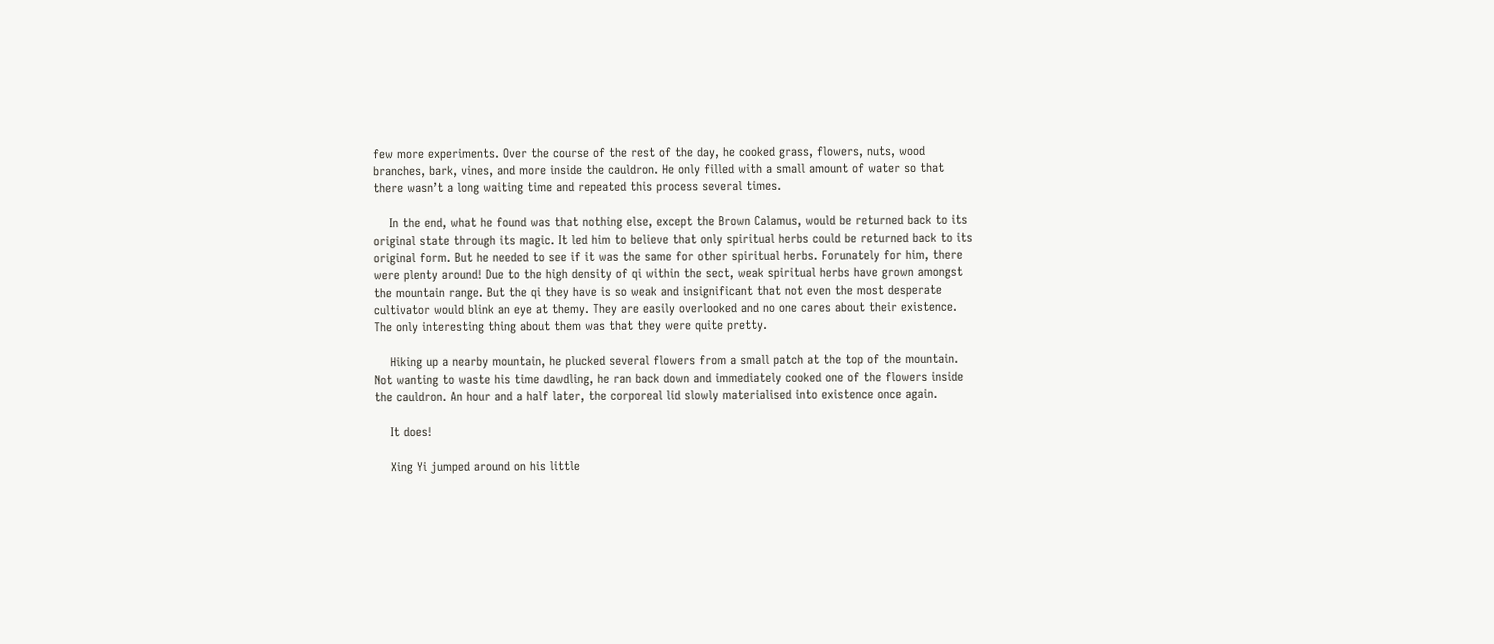few more experiments. Over the course of the rest of the day, he cooked grass, flowers, nuts, wood branches, bark, vines, and more inside the cauldron. He only filled with a small amount of water so that there wasn’t a long waiting time and repeated this process several times.

    In the end, what he found was that nothing else, except the Brown Calamus, would be returned back to its original state through its magic. It led him to believe that only spiritual herbs could be returned back to its original form. But he needed to see if it was the same for other spiritual herbs. Forunately for him, there were plenty around! Due to the high density of qi within the sect, weak spiritual herbs have grown amongst the mountain range. But the qi they have is so weak and insignificant that not even the most desperate cultivator would blink an eye at themy. They are easily overlooked and no one cares about their existence. The only interesting thing about them was that they were quite pretty.

    Hiking up a nearby mountain, he plucked several flowers from a small patch at the top of the mountain. Not wanting to waste his time dawdling, he ran back down and immediately cooked one of the flowers inside the cauldron. An hour and a half later, the corporeal lid slowly materialised into existence once again.

    It does!

    Xing Yi jumped around on his little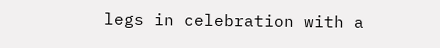legs in celebration with a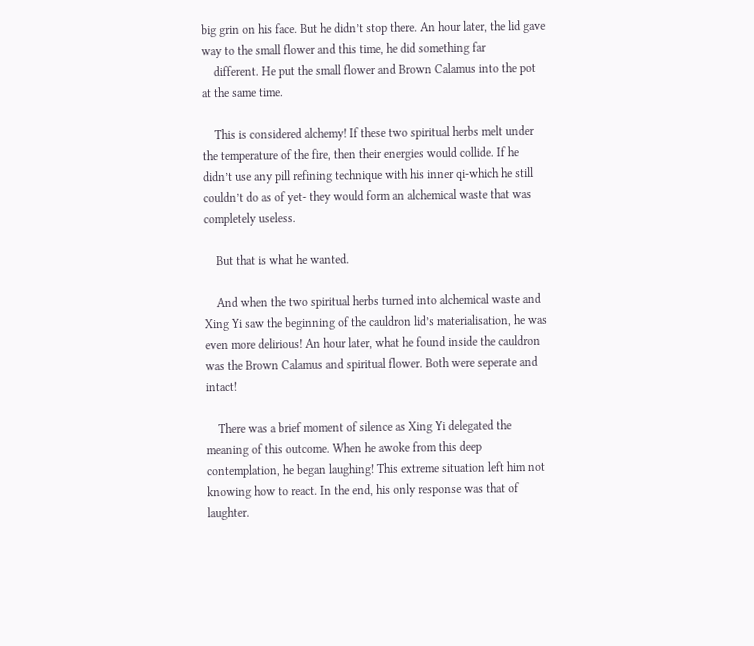big grin on his face. But he didn’t stop there. An hour later, the lid gave way to the small flower and this time, he did something far
    different. He put the small flower and Brown Calamus into the pot at the same time.

    This is considered alchemy! If these two spiritual herbs melt under the temperature of the fire, then their energies would collide. If he didn’t use any pill refining technique with his inner qi-which he still couldn’t do as of yet- they would form an alchemical waste that was completely useless.

    But that is what he wanted.

    And when the two spiritual herbs turned into alchemical waste and Xing Yi saw the beginning of the cauldron lid’s materialisation, he was even more delirious! An hour later, what he found inside the cauldron was the Brown Calamus and spiritual flower. Both were seperate and intact!

    There was a brief moment of silence as Xing Yi delegated the meaning of this outcome. When he awoke from this deep contemplation, he began laughing! This extreme situation left him not knowing how to react. In the end, his only response was that of laughter.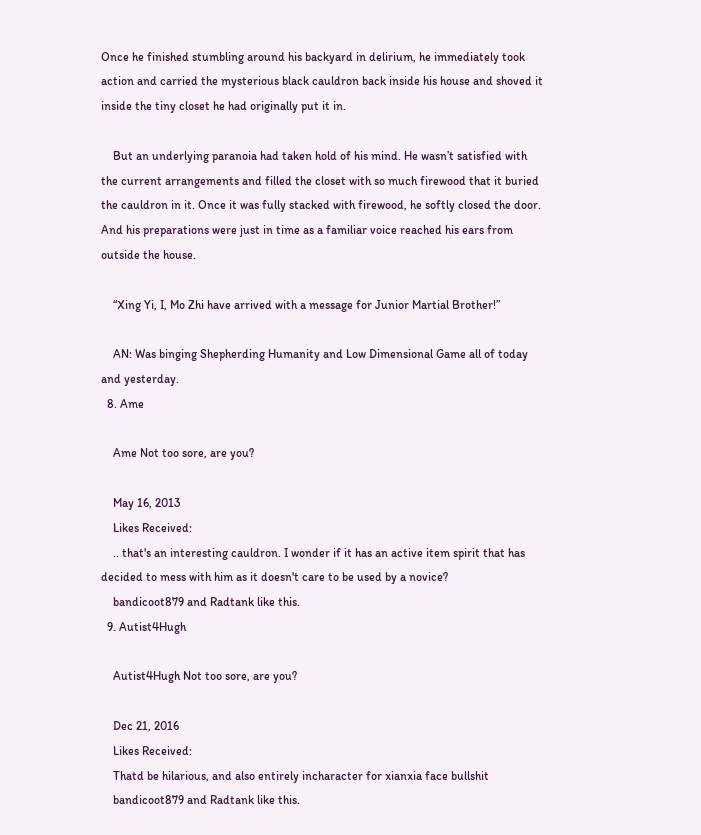Once he finished stumbling around his backyard in delirium, he immediately took action and carried the mysterious black cauldron back inside his house and shoved it inside the tiny closet he had originally put it in.

    But an underlying paranoia had taken hold of his mind. He wasn’t satisfied with the current arrangements and filled the closet with so much firewood that it buried the cauldron in it. Once it was fully stacked with firewood, he softly closed the door. And his preparations were just in time as a familiar voice reached his ears from outside the house.

    “Xing Yi, I, Mo Zhi have arrived with a message for Junior Martial Brother!”

    AN: Was binging Shepherding Humanity and Low Dimensional Game all of today and yesterday.
  8. Ame

    Ame Not too sore, are you?

    May 16, 2013
    Likes Received:
    .. that's an interesting cauldron. I wonder if it has an active item spirit that has decided to mess with him as it doesn't care to be used by a novice?
    bandicoot879 and Radtank like this.
  9. Autist4Hugh

    Autist4Hugh Not too sore, are you?

    Dec 21, 2016
    Likes Received:
    Thatd be hilarious, and also entirely incharacter for xianxia face bullshit
    bandicoot879 and Radtank like this.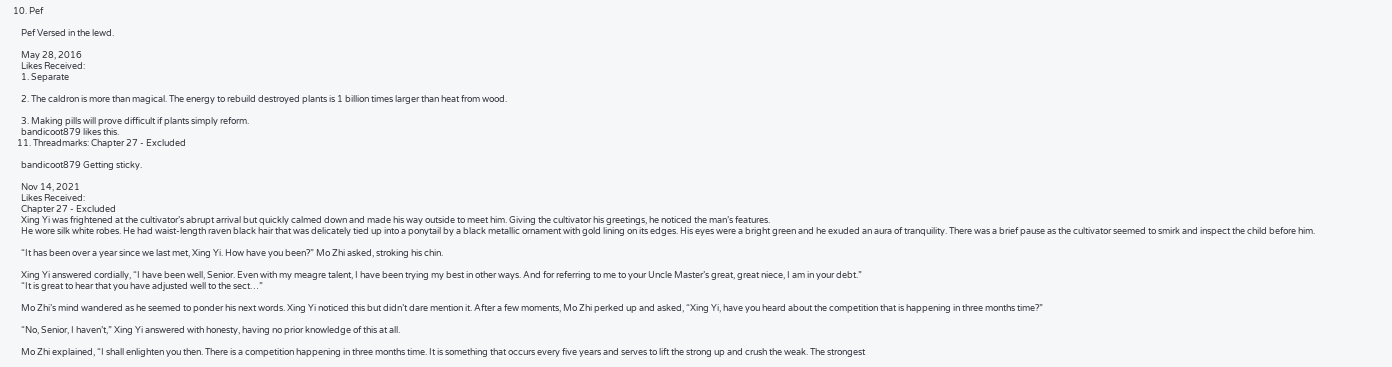10. Pef

    Pef Versed in the lewd.

    May 28, 2016
    Likes Received:
    1. Separate

    2. The caldron is more than magical. The energy to rebuild destroyed plants is 1 billion times larger than heat from wood.

    3. Making pills will prove difficult if plants simply reform.
    bandicoot879 likes this.
  11. Threadmarks: Chapter 27 - Excluded

    bandicoot879 Getting sticky.

    Nov 14, 2021
    Likes Received:
    Chapter 27 - Excluded
    Xing Yi was frightened at the cultivator’s abrupt arrival but quickly calmed down and made his way outside to meet him. Giving the cultivator his greetings, he noticed the man’s features.
    He wore silk white robes. He had waist-length raven black hair that was delicately tied up into a ponytail by a black metallic ornament with gold lining on its edges. His eyes were a bright green and he exuded an aura of tranquility. There was a brief pause as the cultivator seemed to smirk and inspect the child before him.

    “It has been over a year since we last met, Xing Yi. How have you been?” Mo Zhi asked, stroking his chin.

    Xing Yi answered cordially, “I have been well, Senior. Even with my meagre talent, I have been trying my best in other ways. And for referring to me to your Uncle Master’s great, great niece, I am in your debt.”
    “It is great to hear that you have adjusted well to the sect…”

    Mo Zhi’s mind wandered as he seemed to ponder his next words. Xing Yi noticed this but didn’t dare mention it. After a few moments, Mo Zhi perked up and asked, “Xing Yi, have you heard about the competition that is happening in three months time?”

    “No, Senior, I haven’t,” Xing Yi answered with honesty, having no prior knowledge of this at all.

    Mo Zhi explained, “I shall enlighten you then. There is a competition happening in three months time. It is something that occurs every five years and serves to lift the strong up and crush the weak. The strongest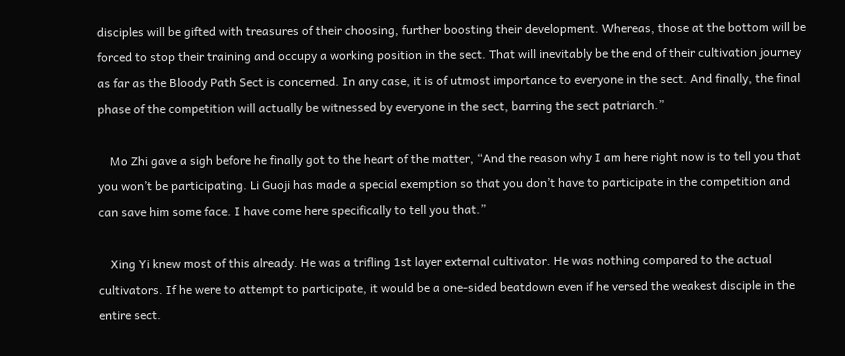disciples will be gifted with treasures of their choosing, further boosting their development. Whereas, those at the bottom will be forced to stop their training and occupy a working position in the sect. That will inevitably be the end of their cultivation journey as far as the Bloody Path Sect is concerned. In any case, it is of utmost importance to everyone in the sect. And finally, the final phase of the competition will actually be witnessed by everyone in the sect, barring the sect patriarch.”

    Mo Zhi gave a sigh before he finally got to the heart of the matter, “And the reason why I am here right now is to tell you that you won’t be participating. Li Guoji has made a special exemption so that you don’t have to participate in the competition and can save him some face. I have come here specifically to tell you that.”

    Xing Yi knew most of this already. He was a trifling 1st layer external cultivator. He was nothing compared to the actual cultivators. If he were to attempt to participate, it would be a one-sided beatdown even if he versed the weakest disciple in the entire sect.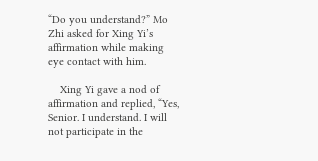“Do you understand?” Mo Zhi asked for Xing Yi’s affirmation while making eye contact with him.

    Xing Yi gave a nod of affirmation and replied, “Yes, Senior. I understand. I will not participate in the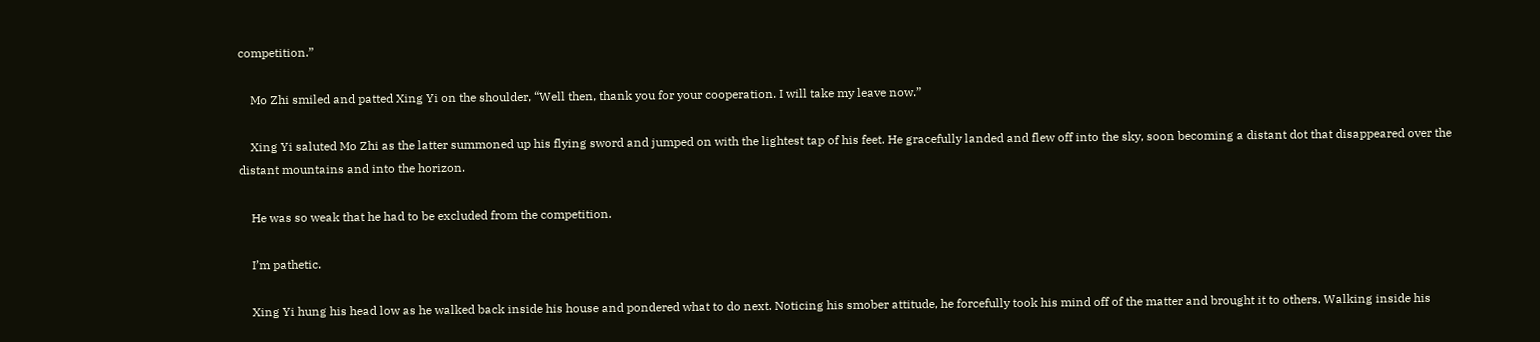competition.”

    Mo Zhi smiled and patted Xing Yi on the shoulder, “Well then, thank you for your cooperation. I will take my leave now.”

    Xing Yi saluted Mo Zhi as the latter summoned up his flying sword and jumped on with the lightest tap of his feet. He gracefully landed and flew off into the sky, soon becoming a distant dot that disappeared over the distant mountains and into the horizon.

    He was so weak that he had to be excluded from the competition.

    I’m pathetic.

    Xing Yi hung his head low as he walked back inside his house and pondered what to do next. Noticing his smober attitude, he forcefully took his mind off of the matter and brought it to others. Walking inside his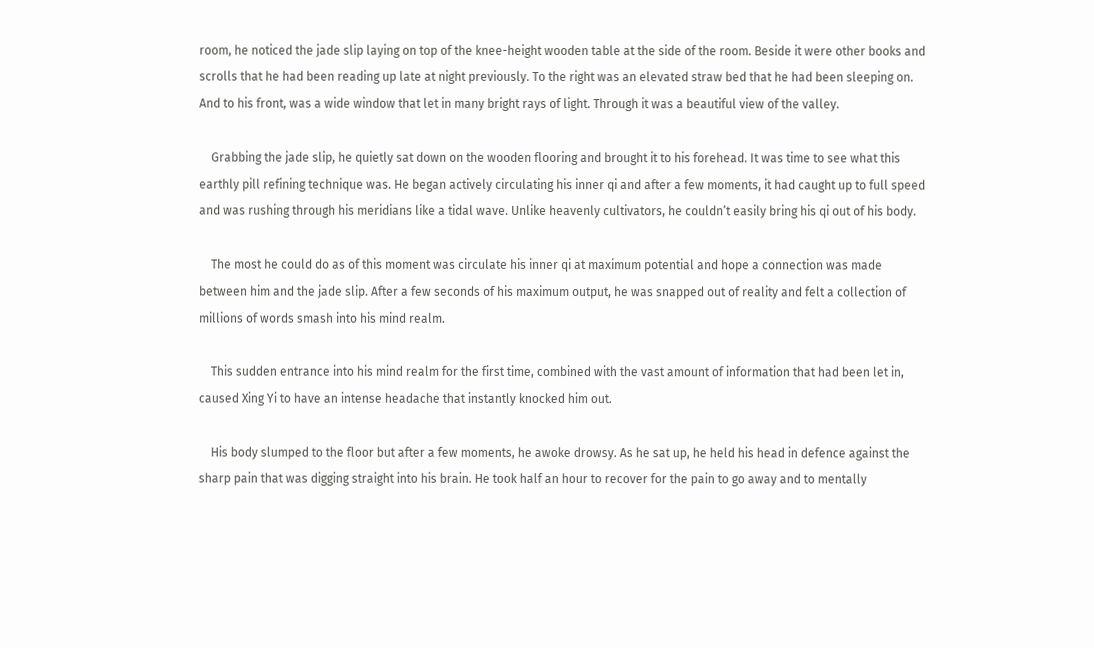room, he noticed the jade slip laying on top of the knee-height wooden table at the side of the room. Beside it were other books and scrolls that he had been reading up late at night previously. To the right was an elevated straw bed that he had been sleeping on. And to his front, was a wide window that let in many bright rays of light. Through it was a beautiful view of the valley.

    Grabbing the jade slip, he quietly sat down on the wooden flooring and brought it to his forehead. It was time to see what this earthly pill refining technique was. He began actively circulating his inner qi and after a few moments, it had caught up to full speed and was rushing through his meridians like a tidal wave. Unlike heavenly cultivators, he couldn’t easily bring his qi out of his body.

    The most he could do as of this moment was circulate his inner qi at maximum potential and hope a connection was made between him and the jade slip. After a few seconds of his maximum output, he was snapped out of reality and felt a collection of millions of words smash into his mind realm.

    This sudden entrance into his mind realm for the first time, combined with the vast amount of information that had been let in, caused Xing Yi to have an intense headache that instantly knocked him out.

    His body slumped to the floor but after a few moments, he awoke drowsy. As he sat up, he held his head in defence against the sharp pain that was digging straight into his brain. He took half an hour to recover for the pain to go away and to mentally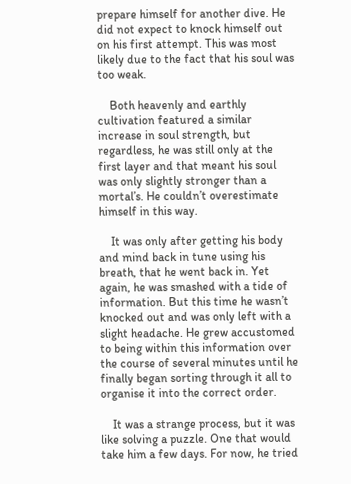prepare himself for another dive. He did not expect to knock himself out on his first attempt. This was most likely due to the fact that his soul was too weak.

    Both heavenly and earthly cultivation featured a similar increase in soul strength, but regardless, he was still only at the first layer and that meant his soul was only slightly stronger than a mortal’s. He couldn’t overestimate himself in this way.

    It was only after getting his body and mind back in tune using his breath, that he went back in. Yet again, he was smashed with a tide of information. But this time he wasn’t knocked out and was only left with a slight headache. He grew accustomed to being within this information over the course of several minutes until he finally began sorting through it all to organise it into the correct order.

    It was a strange process, but it was like solving a puzzle. One that would take him a few days. For now, he tried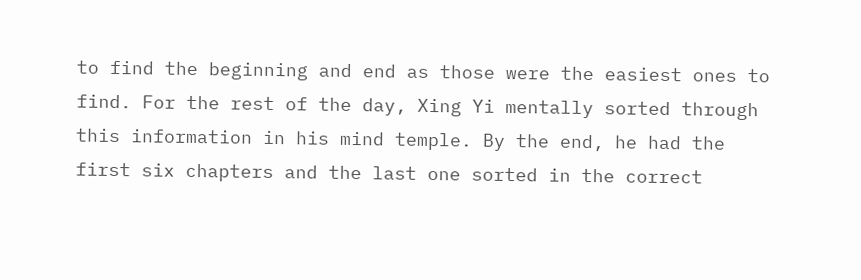to find the beginning and end as those were the easiest ones to find. For the rest of the day, Xing Yi mentally sorted through this information in his mind temple. By the end, he had the first six chapters and the last one sorted in the correct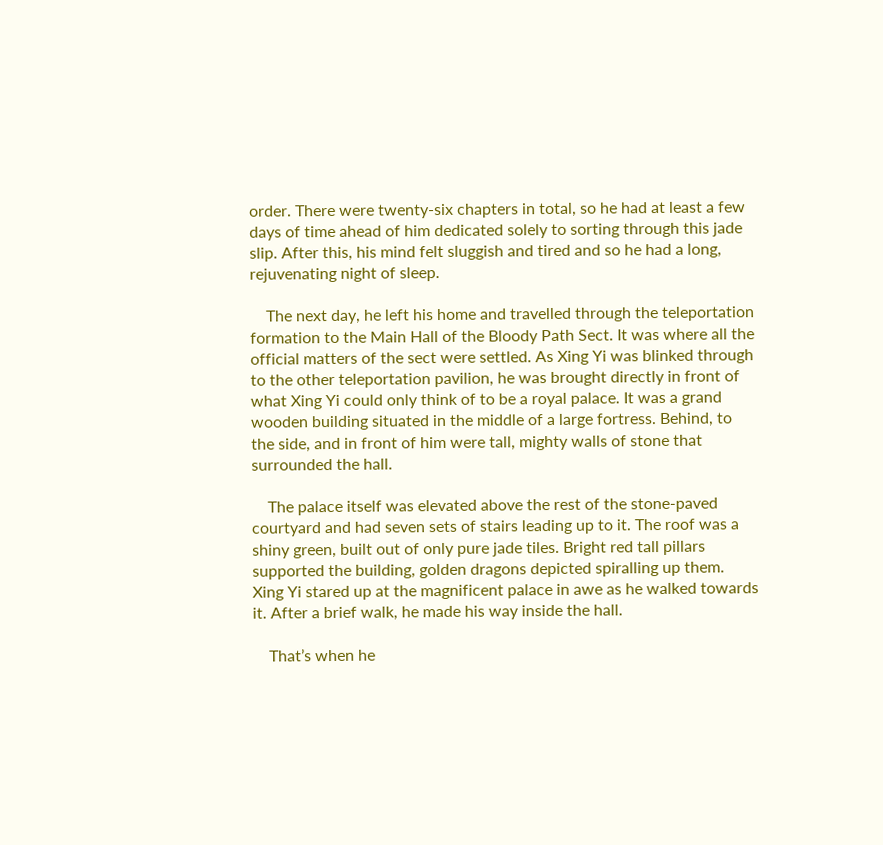order. There were twenty-six chapters in total, so he had at least a few days of time ahead of him dedicated solely to sorting through this jade slip. After this, his mind felt sluggish and tired and so he had a long, rejuvenating night of sleep.

    The next day, he left his home and travelled through the teleportation formation to the Main Hall of the Bloody Path Sect. It was where all the official matters of the sect were settled. As Xing Yi was blinked through to the other teleportation pavilion, he was brought directly in front of what Xing Yi could only think of to be a royal palace. It was a grand wooden building situated in the middle of a large fortress. Behind, to the side, and in front of him were tall, mighty walls of stone that surrounded the hall.

    The palace itself was elevated above the rest of the stone-paved courtyard and had seven sets of stairs leading up to it. The roof was a shiny green, built out of only pure jade tiles. Bright red tall pillars supported the building, golden dragons depicted spiralling up them. Xing Yi stared up at the magnificent palace in awe as he walked towards it. After a brief walk, he made his way inside the hall.

    That’s when he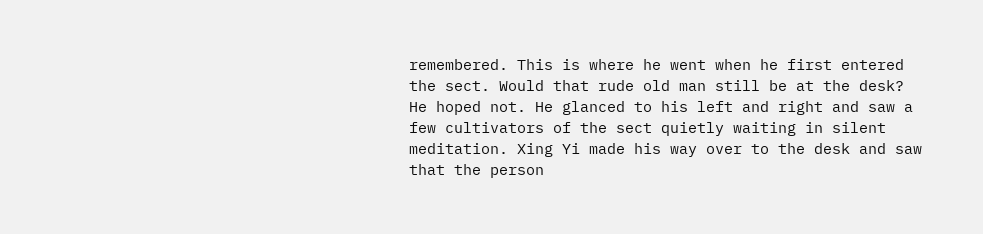remembered. This is where he went when he first entered the sect. Would that rude old man still be at the desk? He hoped not. He glanced to his left and right and saw a few cultivators of the sect quietly waiting in silent meditation. Xing Yi made his way over to the desk and saw that the person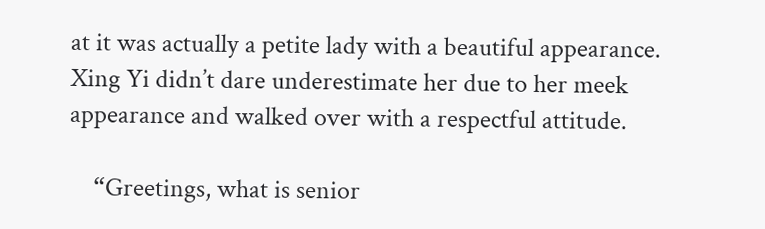at it was actually a petite lady with a beautiful appearance. Xing Yi didn’t dare underestimate her due to her meek appearance and walked over with a respectful attitude.

    “Greetings, what is senior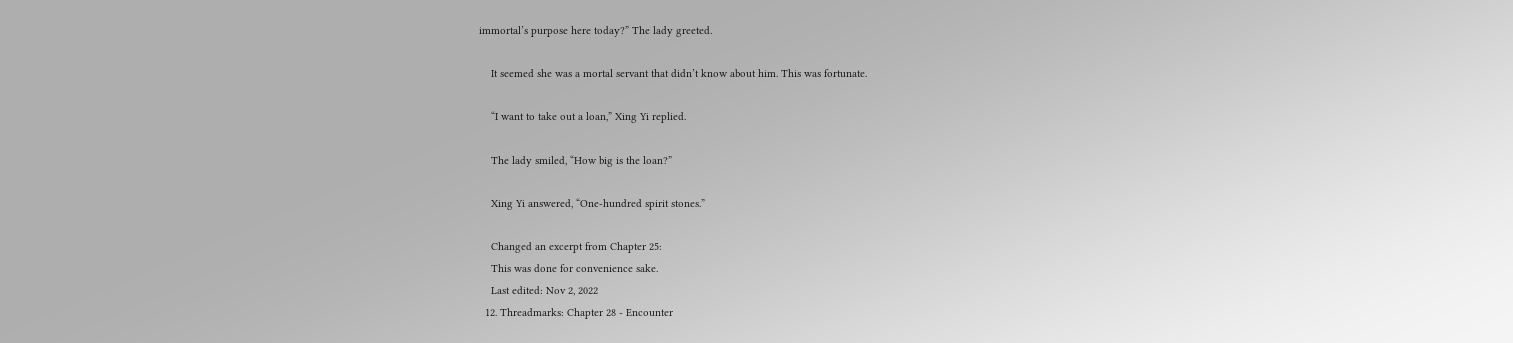immortal’s purpose here today?” The lady greeted.

    It seemed she was a mortal servant that didn’t know about him. This was fortunate.

    “I want to take out a loan,” Xing Yi replied.

    The lady smiled, “How big is the loan?”

    Xing Yi answered, “One-hundred spirit stones.”

    Changed an excerpt from Chapter 25:
    This was done for convenience sake.
    Last edited: Nov 2, 2022
  12. Threadmarks: Chapter 28 - Encounter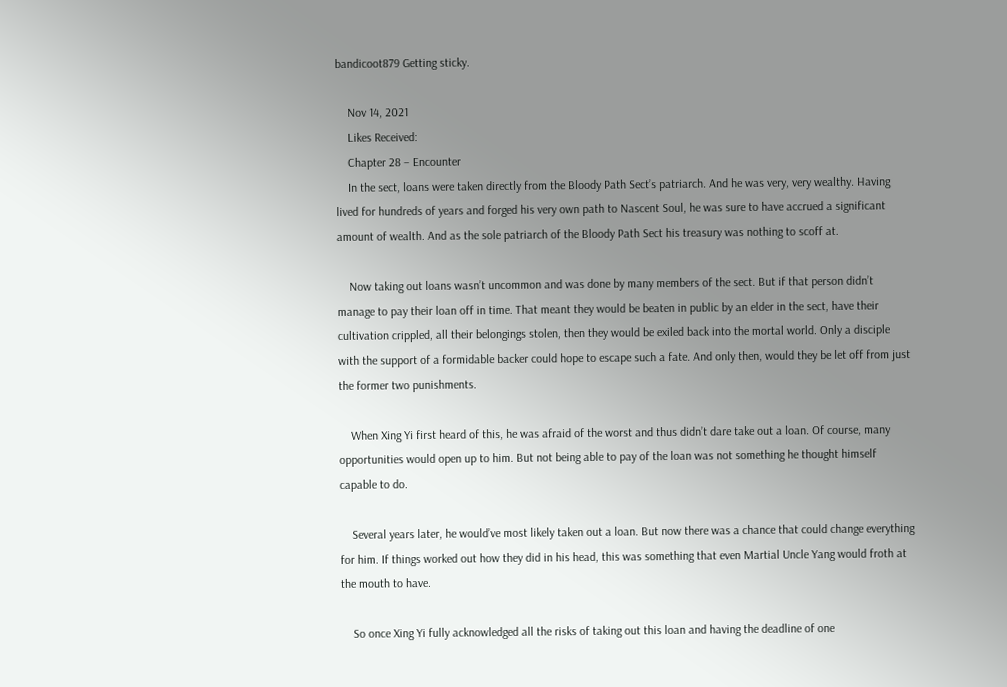bandicoot879 Getting sticky.

    Nov 14, 2021
    Likes Received:
    Chapter 28 – Encounter
    In the sect, loans were taken directly from the Bloody Path Sect’s patriarch. And he was very, very wealthy. Having lived for hundreds of years and forged his very own path to Nascent Soul, he was sure to have accrued a significant amount of wealth. And as the sole patriarch of the Bloody Path Sect his treasury was nothing to scoff at.

    Now taking out loans wasn’t uncommon and was done by many members of the sect. But if that person didn’t manage to pay their loan off in time. That meant they would be beaten in public by an elder in the sect, have their cultivation crippled, all their belongings stolen, then they would be exiled back into the mortal world. Only a disciple with the support of a formidable backer could hope to escape such a fate. And only then, would they be let off from just the former two punishments.

    When Xing Yi first heard of this, he was afraid of the worst and thus didn’t dare take out a loan. Of course, many opportunities would open up to him. But not being able to pay of the loan was not something he thought himself capable to do.

    Several years later, he would’ve most likely taken out a loan. But now there was a chance that could change everything for him. If things worked out how they did in his head, this was something that even Martial Uncle Yang would froth at the mouth to have.

    So once Xing Yi fully acknowledged all the risks of taking out this loan and having the deadline of one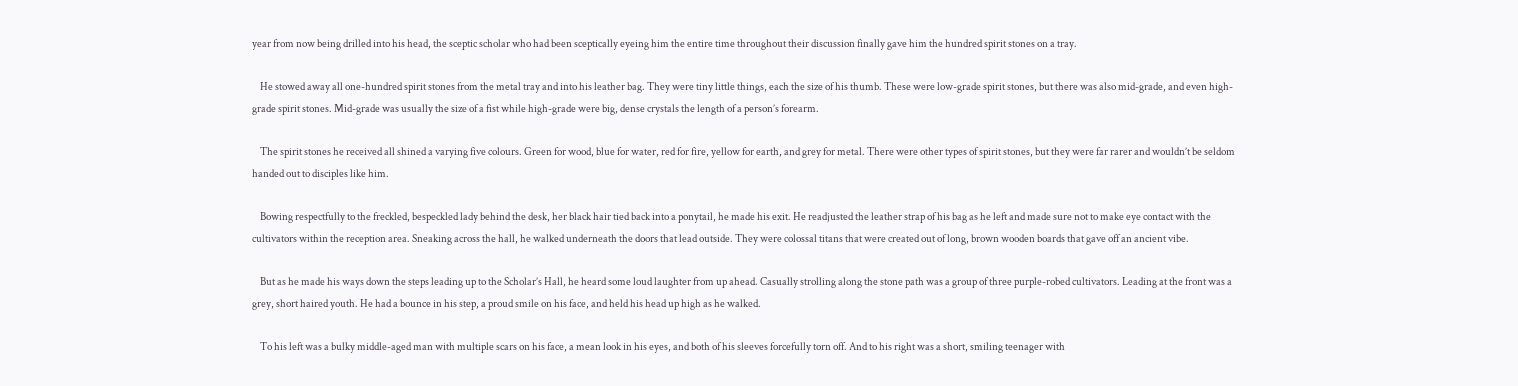year from now being drilled into his head, the sceptic scholar who had been sceptically eyeing him the entire time throughout their discussion finally gave him the hundred spirit stones on a tray.

    He stowed away all one-hundred spirit stones from the metal tray and into his leather bag. They were tiny little things, each the size of his thumb. These were low-grade spirit stones, but there was also mid-grade, and even high-grade spirit stones. Mid-grade was usually the size of a fist while high-grade were big, dense crystals the length of a person’s forearm.

    The spirit stones he received all shined a varying five colours. Green for wood, blue for water, red for fire, yellow for earth, and grey for metal. There were other types of spirit stones, but they were far rarer and wouldn’t be seldom handed out to disciples like him.

    Bowing respectfully to the freckled, bespeckled lady behind the desk, her black hair tied back into a ponytail, he made his exit. He readjusted the leather strap of his bag as he left and made sure not to make eye contact with the cultivators within the reception area. Sneaking across the hall, he walked underneath the doors that lead outside. They were colossal titans that were created out of long, brown wooden boards that gave off an ancient vibe.

    But as he made his ways down the steps leading up to the Scholar’s Hall, he heard some loud laughter from up ahead. Casually strolling along the stone path was a group of three purple-robed cultivators. Leading at the front was a grey, short haired youth. He had a bounce in his step, a proud smile on his face, and held his head up high as he walked.

    To his left was a bulky middle-aged man with multiple scars on his face, a mean look in his eyes, and both of his sleeves forcefully torn off. And to his right was a short, smiling teenager with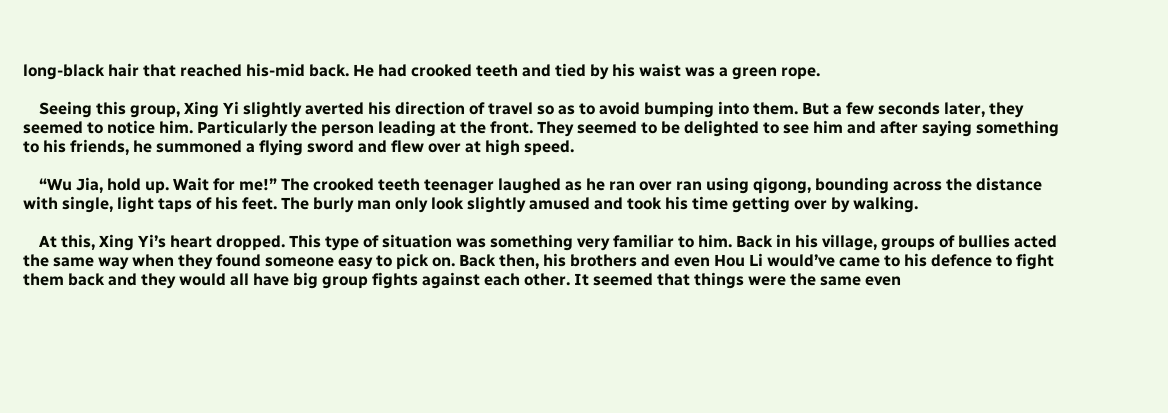long-black hair that reached his-mid back. He had crooked teeth and tied by his waist was a green rope.

    Seeing this group, Xing Yi slightly averted his direction of travel so as to avoid bumping into them. But a few seconds later, they seemed to notice him. Particularly the person leading at the front. They seemed to be delighted to see him and after saying something to his friends, he summoned a flying sword and flew over at high speed.

    “Wu Jia, hold up. Wait for me!” The crooked teeth teenager laughed as he ran over ran using qigong, bounding across the distance with single, light taps of his feet. The burly man only look slightly amused and took his time getting over by walking.

    At this, Xing Yi’s heart dropped. This type of situation was something very familiar to him. Back in his village, groups of bullies acted the same way when they found someone easy to pick on. Back then, his brothers and even Hou Li would’ve came to his defence to fight them back and they would all have big group fights against each other. It seemed that things were the same even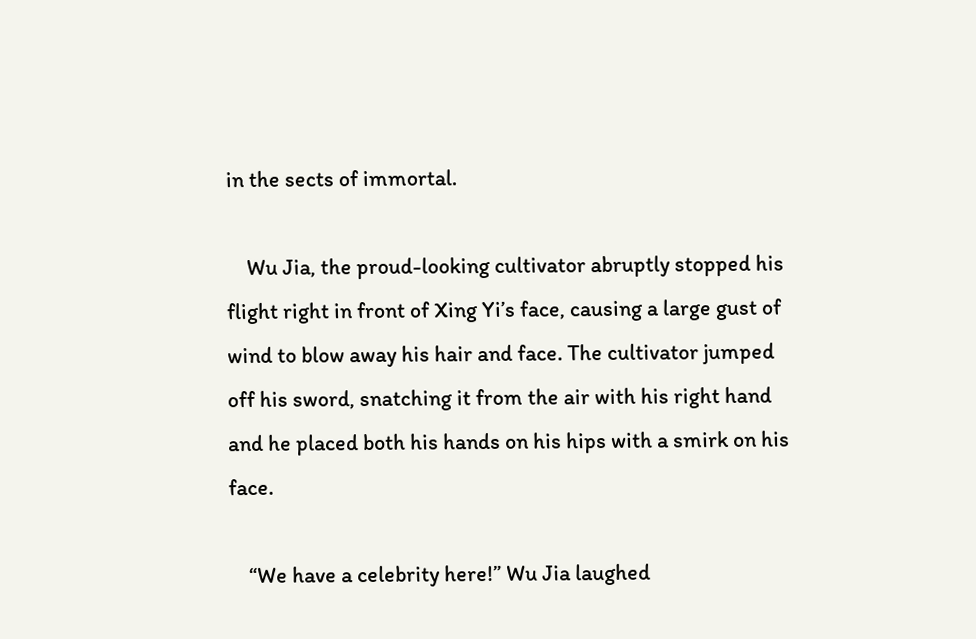in the sects of immortal.

    Wu Jia, the proud-looking cultivator abruptly stopped his flight right in front of Xing Yi’s face, causing a large gust of wind to blow away his hair and face. The cultivator jumped off his sword, snatching it from the air with his right hand and he placed both his hands on his hips with a smirk on his face.

    “We have a celebrity here!” Wu Jia laughed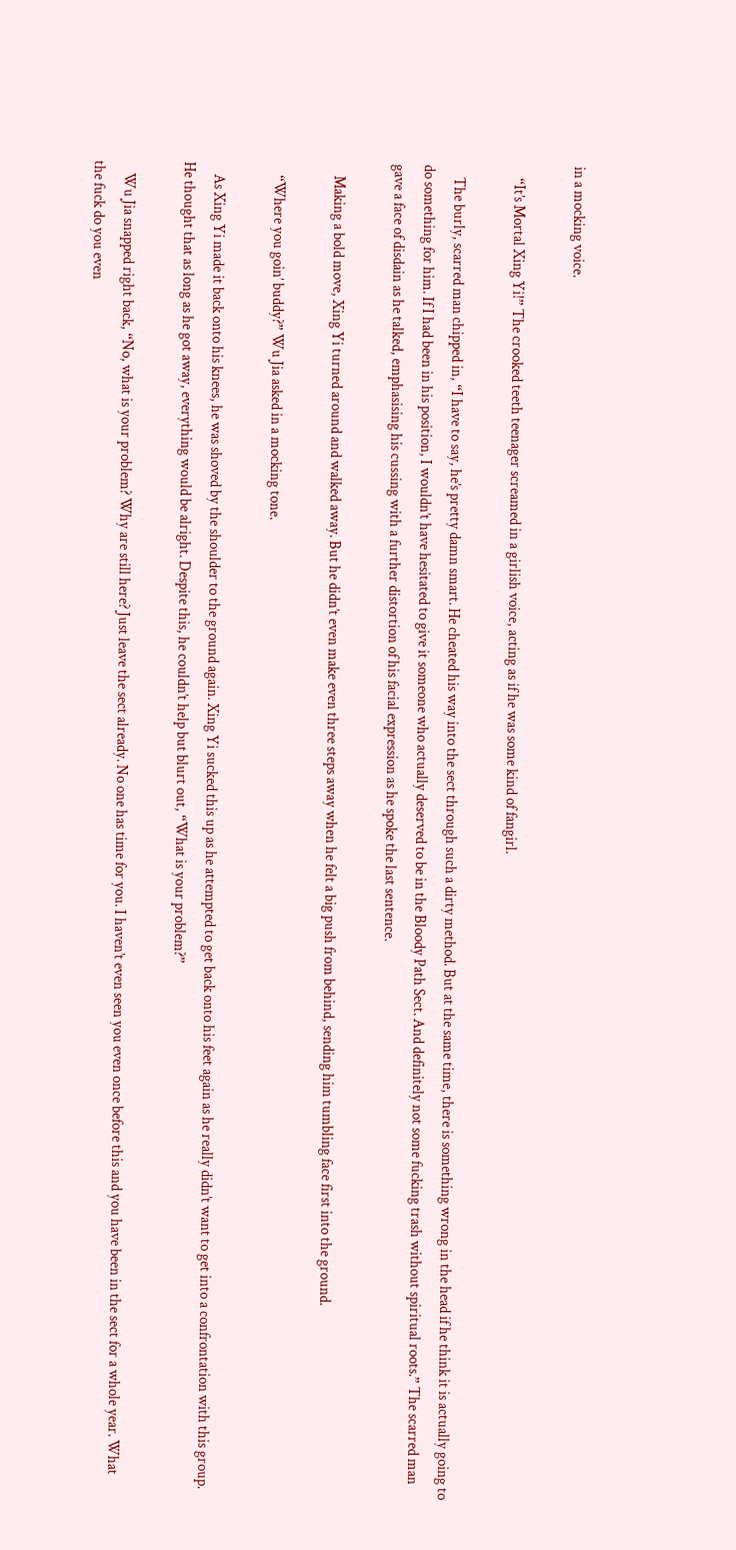in a mocking voice.

    “It’s Mortal Xing Yi!” The crooked teeth teenager screamed in a girlish voice, acting as if he was some kind of fangirl.

    The burly, scarred man chipped in, “I have to say, he’s pretty damn smart. He cheated his way into the sect through such a dirty method. But at the same time, there is something wrong in the head if he think it is actually going to do something for him. If I had been in his position, I wouldn’t have hesitated to give it someone who actually deserved to be in the Bloody Path Sect. And definitely not some fucking trash without spiritual roots.” The scarred man gave a face of disdain as he talked, emphasising his cussing with a further distortion of his facial expression as he spoke the last sentence.

    Making a bold move, Xing Yi turned around and walked away. But he didn’t even make even three steps away when he felt a big push from behind, sending him tumbling face first into the ground.

    “Where you goin’ buddy?” Wu Jia asked in a mocking tone.

    As Xing Yi made it back onto his knees, he was shoved by the shoulder to the ground again. Xing Yi sucked this up as he attempted to get back onto his feet again as he really didn’t want to get into a confrontation with this group. He thought that as long as he got away, everything would be alright. Despite this, he couldn’t help but blurt out, “What is your problem?”

    Wu Jia snapped right back, “No, what is your problem? Why are still here? Just leave the sect already. No one has time for you. I haven’t even seen you even once before this and you have been in the sect for a whole year. What the fuck do you even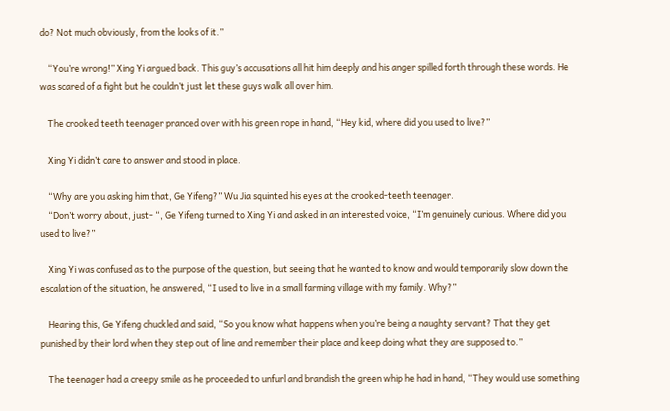do? Not much obviously, from the looks of it.”

    “You’re wrong!” Xing Yi argued back. This guy’s accusations all hit him deeply and his anger spilled forth through these words. He was scared of a fight but he couldn’t just let these guys walk all over him.

    The crooked teeth teenager pranced over with his green rope in hand, “Hey kid, where did you used to live?”

    Xing Yi didn’t care to answer and stood in place.

    “Why are you asking him that, Ge Yifeng?” Wu Jia squinted his eyes at the crooked-teeth teenager.
    “Don’t worry about, just- “, Ge Yifeng turned to Xing Yi and asked in an interested voice, “I’m genuinely curious. Where did you used to live?”

    Xing Yi was confused as to the purpose of the question, but seeing that he wanted to know and would temporarily slow down the escalation of the situation, he answered, “I used to live in a small farming village with my family. Why?”

    Hearing this, Ge Yifeng chuckled and said, “So you know what happens when you’re being a naughty servant? That they get punished by their lord when they step out of line and remember their place and keep doing what they are supposed to.”

    The teenager had a creepy smile as he proceeded to unfurl and brandish the green whip he had in hand, “They would use something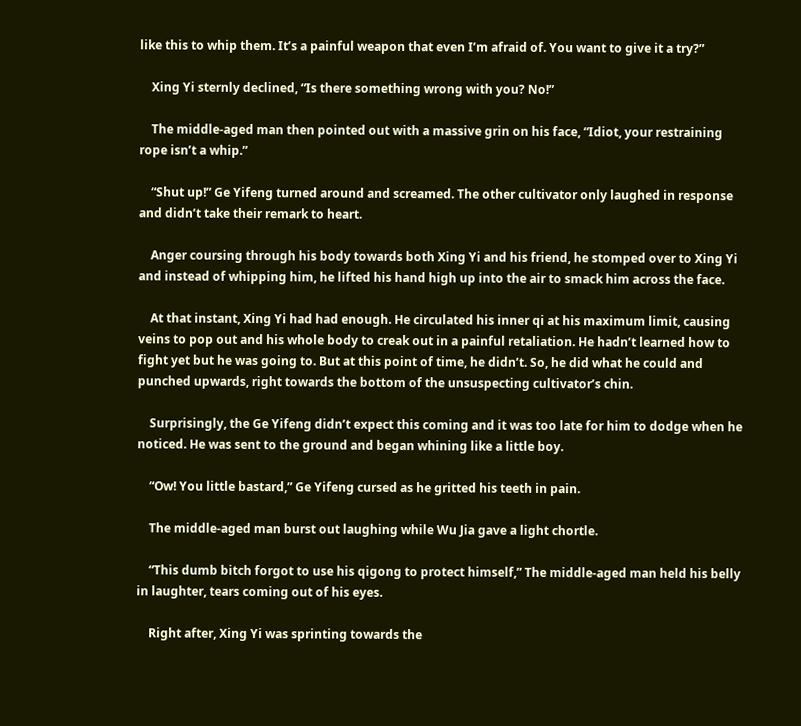like this to whip them. It’s a painful weapon that even I’m afraid of. You want to give it a try?”

    Xing Yi sternly declined, “Is there something wrong with you? No!”

    The middle-aged man then pointed out with a massive grin on his face, “Idiot, your restraining rope isn’t a whip.”

    “Shut up!” Ge Yifeng turned around and screamed. The other cultivator only laughed in response and didn’t take their remark to heart.

    Anger coursing through his body towards both Xing Yi and his friend, he stomped over to Xing Yi and instead of whipping him, he lifted his hand high up into the air to smack him across the face.

    At that instant, Xing Yi had had enough. He circulated his inner qi at his maximum limit, causing veins to pop out and his whole body to creak out in a painful retaliation. He hadn’t learned how to fight yet but he was going to. But at this point of time, he didn’t. So, he did what he could and punched upwards, right towards the bottom of the unsuspecting cultivator’s chin.

    Surprisingly, the Ge Yifeng didn’t expect this coming and it was too late for him to dodge when he noticed. He was sent to the ground and began whining like a little boy.

    “Ow! You little bastard,” Ge Yifeng cursed as he gritted his teeth in pain.

    The middle-aged man burst out laughing while Wu Jia gave a light chortle.

    “This dumb bitch forgot to use his qigong to protect himself,” The middle-aged man held his belly in laughter, tears coming out of his eyes.

    Right after, Xing Yi was sprinting towards the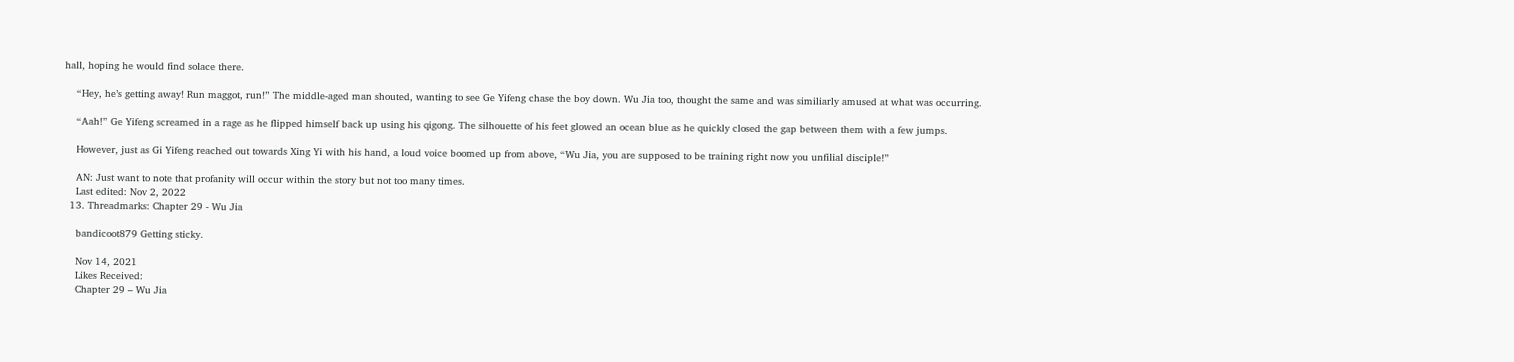hall, hoping he would find solace there.

    “Hey, he’s getting away! Run maggot, run!” The middle-aged man shouted, wanting to see Ge Yifeng chase the boy down. Wu Jia too, thought the same and was similiarly amused at what was occurring.

    “Aah!” Ge Yifeng screamed in a rage as he flipped himself back up using his qigong. The silhouette of his feet glowed an ocean blue as he quickly closed the gap between them with a few jumps.

    However, just as Gi Yifeng reached out towards Xing Yi with his hand, a loud voice boomed up from above, “Wu Jia, you are supposed to be training right now you unfilial disciple!”

    AN: Just want to note that profanity will occur within the story but not too many times.
    Last edited: Nov 2, 2022
  13. Threadmarks: Chapter 29 - Wu Jia

    bandicoot879 Getting sticky.

    Nov 14, 2021
    Likes Received:
    Chapter 29 – Wu Jia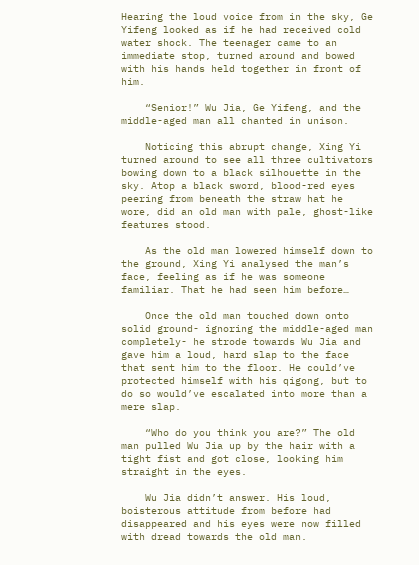Hearing the loud voice from in the sky, Ge Yifeng looked as if he had received cold water shock. The teenager came to an immediate stop, turned around and bowed with his hands held together in front of him.

    “Senior!” Wu Jia, Ge Yifeng, and the middle-aged man all chanted in unison.

    Noticing this abrupt change, Xing Yi turned around to see all three cultivators bowing down to a black silhouette in the sky. Atop a black sword, blood-red eyes peering from beneath the straw hat he wore, did an old man with pale, ghost-like features stood.

    As the old man lowered himself down to the ground, Xing Yi analysed the man’s face, feeling as if he was someone familiar. That he had seen him before…

    Once the old man touched down onto solid ground- ignoring the middle-aged man completely- he strode towards Wu Jia and gave him a loud, hard slap to the face that sent him to the floor. He could’ve protected himself with his qigong, but to do so would’ve escalated into more than a mere slap.

    “Who do you think you are?” The old man pulled Wu Jia up by the hair with a tight fist and got close, looking him straight in the eyes.

    Wu Jia didn’t answer. His loud, boisterous attitude from before had disappeared and his eyes were now filled with dread towards the old man.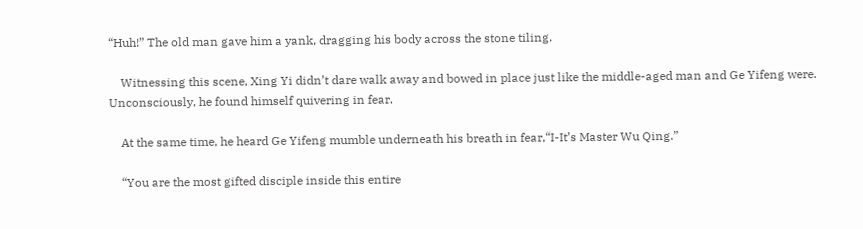“Huh!” The old man gave him a yank, dragging his body across the stone tiling.

    Witnessing this scene, Xing Yi didn’t dare walk away and bowed in place just like the middle-aged man and Ge Yifeng were. Unconsciously, he found himself quivering in fear.

    At the same time, he heard Ge Yifeng mumble underneath his breath in fear,“I-It’s Master Wu Qing.”

    “You are the most gifted disciple inside this entire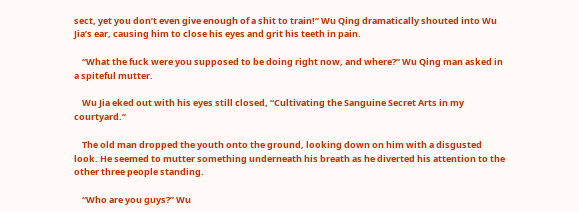sect, yet you don’t even give enough of a shit to train!” Wu Qing dramatically shouted into Wu Jia’s ear, causing him to close his eyes and grit his teeth in pain.

    “What the fuck were you supposed to be doing right now, and where?” Wu Qing man asked in a spiteful mutter.

    Wu Jia eked out with his eyes still closed, “Cultivating the Sanguine Secret Arts in my courtyard.”

    The old man dropped the youth onto the ground, looking down on him with a disgusted look. He seemed to mutter something underneath his breath as he diverted his attention to the other three people standing.

    “Who are you guys?” Wu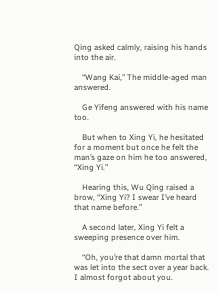Qing asked calmly, raising his hands into the air.

    “Wang Kai,” The middle-aged man answered.

    Ge Yifeng answered with his name too.

    But when to Xing Yi, he hesitated for a moment but once he felt the man’s gaze on him he too answered, “Xing Yi.”

    Hearing this, Wu Qing raised a brow, “Xing Yi? I swear I’ve heard that name before.”

    A second later, Xing Yi felt a sweeping presence over him.

    “Oh, you’re that damn mortal that was let into the sect over a year back. I almost forgot about you.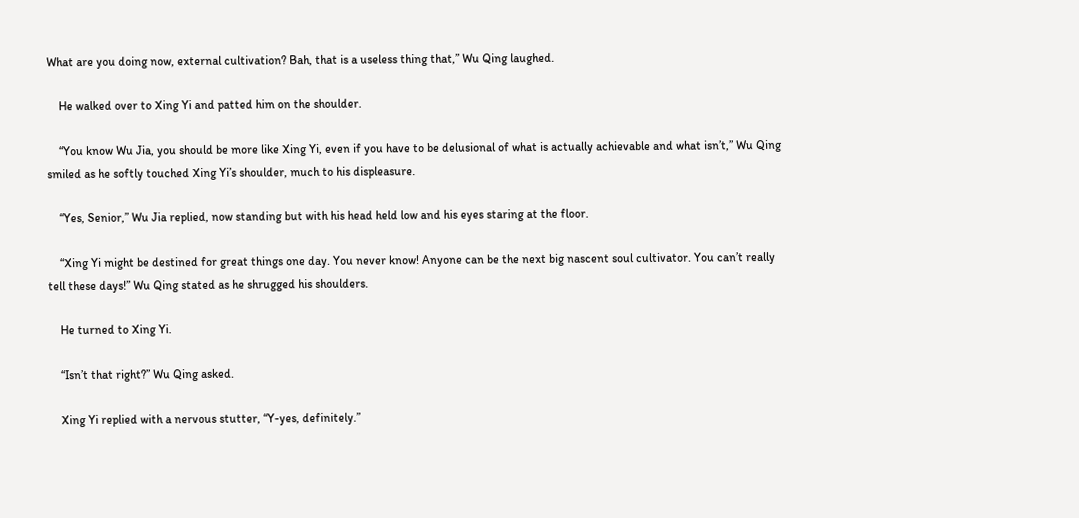What are you doing now, external cultivation? Bah, that is a useless thing that,” Wu Qing laughed.

    He walked over to Xing Yi and patted him on the shoulder.

    “You know Wu Jia, you should be more like Xing Yi, even if you have to be delusional of what is actually achievable and what isn’t,” Wu Qing smiled as he softly touched Xing Yi’s shoulder, much to his displeasure.

    “Yes, Senior,” Wu Jia replied, now standing but with his head held low and his eyes staring at the floor.

    “Xing Yi might be destined for great things one day. You never know! Anyone can be the next big nascent soul cultivator. You can’t really tell these days!” Wu Qing stated as he shrugged his shoulders.

    He turned to Xing Yi.

    “Isn’t that right?” Wu Qing asked.

    Xing Yi replied with a nervous stutter, “Y-yes, definitely.”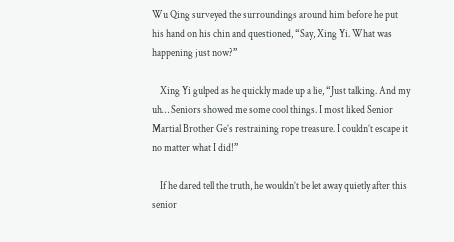Wu Qing surveyed the surroundings around him before he put his hand on his chin and questioned, “Say, Xing Yi. What was happening just now?”

    Xing Yi gulped as he quickly made up a lie, “Just talking. And my uh… Seniors showed me some cool things. I most liked Senior Martial Brother Ge’s restraining rope treasure. I couldn’t escape it no matter what I did!”

    If he dared tell the truth, he wouldn’t be let away quietly after this senior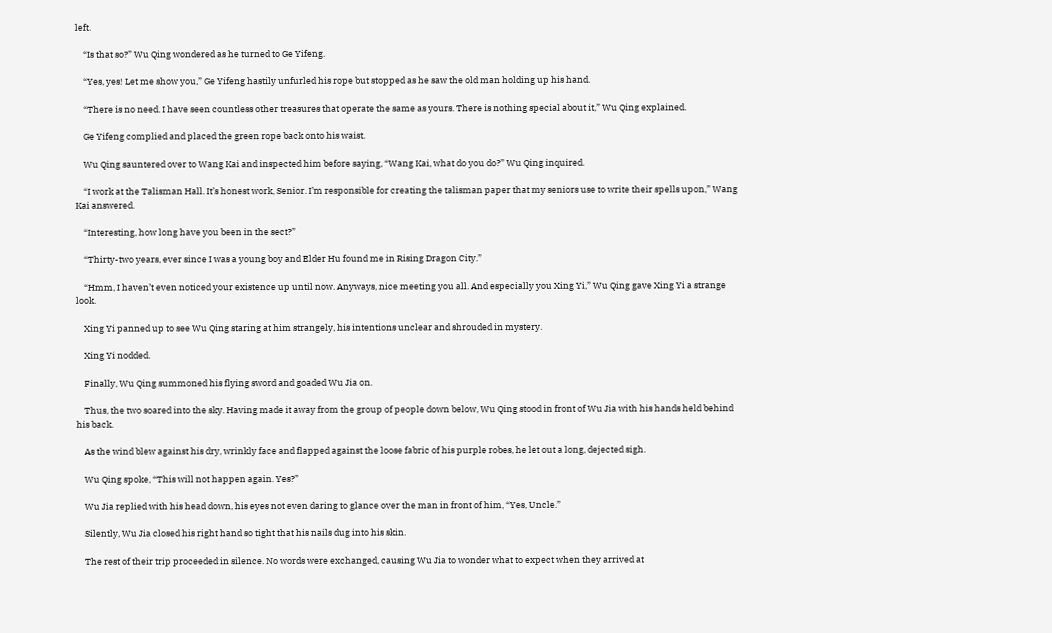left.

    “Is that so?” Wu Qing wondered as he turned to Ge Yifeng.

    “Yes, yes! Let me show you,” Ge Yifeng hastily unfurled his rope but stopped as he saw the old man holding up his hand.

    “There is no need. I have seen countless other treasures that operate the same as yours. There is nothing special about it,” Wu Qing explained.

    Ge Yifeng complied and placed the green rope back onto his waist.

    Wu Qing sauntered over to Wang Kai and inspected him before saying, “Wang Kai, what do you do?” Wu Qing inquired.

    “I work at the Talisman Hall. It’s honest work, Senior. I’m responsible for creating the talisman paper that my seniors use to write their spells upon,” Wang Kai answered.

    “Interesting, how long have you been in the sect?”

    “Thirty-two years, ever since I was a young boy and Elder Hu found me in Rising Dragon City.”

    “Hmm, I haven’t even noticed your existence up until now. Anyways, nice meeting you all. And especially you Xing Yi,” Wu Qing gave Xing Yi a strange look.

    Xing Yi panned up to see Wu Qing staring at him strangely, his intentions unclear and shrouded in mystery.

    Xing Yi nodded.

    Finally, Wu Qing summoned his flying sword and goaded Wu Jia on.

    Thus, the two soared into the sky. Having made it away from the group of people down below, Wu Qing stood in front of Wu Jia with his hands held behind his back.

    As the wind blew against his dry, wrinkly face and flapped against the loose fabric of his purple robes, he let out a long, dejected sigh.

    Wu Qing spoke, “This will not happen again. Yes?”

    Wu Jia replied with his head down, his eyes not even daring to glance over the man in front of him, “Yes, Uncle.”

    Silently, Wu Jia closed his right hand so tight that his nails dug into his skin.

    The rest of their trip proceeded in silence. No words were exchanged, causing Wu Jia to wonder what to expect when they arrived at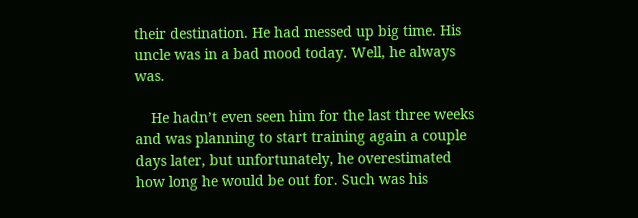their destination. He had messed up big time. His uncle was in a bad mood today. Well, he always was.

    He hadn’t even seen him for the last three weeks and was planning to start training again a couple days later, but unfortunately, he overestimated how long he would be out for. Such was his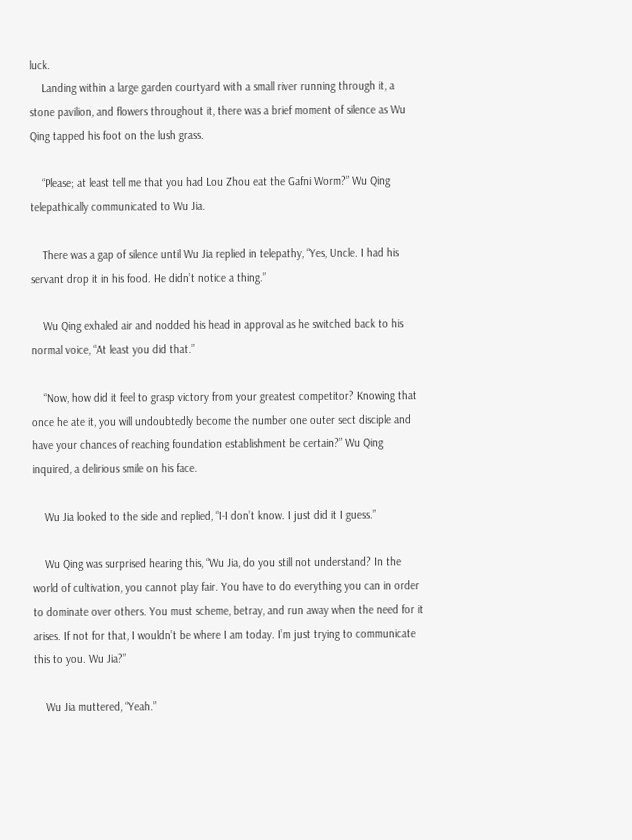luck.
    Landing within a large garden courtyard with a small river running through it, a stone pavilion, and flowers throughout it, there was a brief moment of silence as Wu Qing tapped his foot on the lush grass.

    “Please; at least tell me that you had Lou Zhou eat the Gafni Worm?” Wu Qing telepathically communicated to Wu Jia.

    There was a gap of silence until Wu Jia replied in telepathy, “Yes, Uncle. I had his servant drop it in his food. He didn’t notice a thing.”

    Wu Qing exhaled air and nodded his head in approval as he switched back to his normal voice, “At least you did that.”

    “Now, how did it feel to grasp victory from your greatest competitor? Knowing that once he ate it, you will undoubtedly become the number one outer sect disciple and have your chances of reaching foundation establishment be certain?” Wu Qing inquired, a delirious smile on his face.

    Wu Jia looked to the side and replied, “I-I don’t know. I just did it I guess.”

    Wu Qing was surprised hearing this, “Wu Jia, do you still not understand? In the world of cultivation, you cannot play fair. You have to do everything you can in order to dominate over others. You must scheme, betray, and run away when the need for it arises. If not for that, I wouldn’t be where I am today. I’m just trying to communicate this to you. Wu Jia?”

    Wu Jia muttered, “Yeah.”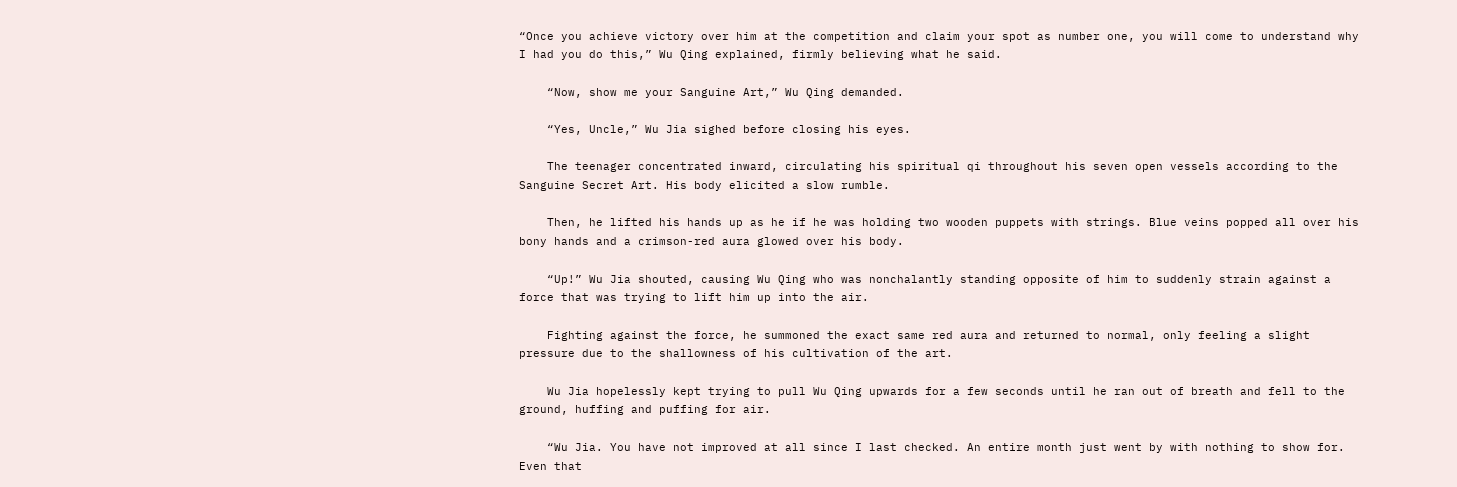“Once you achieve victory over him at the competition and claim your spot as number one, you will come to understand why I had you do this,” Wu Qing explained, firmly believing what he said.

    “Now, show me your Sanguine Art,” Wu Qing demanded.

    “Yes, Uncle,” Wu Jia sighed before closing his eyes.

    The teenager concentrated inward, circulating his spiritual qi throughout his seven open vessels according to the Sanguine Secret Art. His body elicited a slow rumble.

    Then, he lifted his hands up as he if he was holding two wooden puppets with strings. Blue veins popped all over his bony hands and a crimson-red aura glowed over his body.

    “Up!” Wu Jia shouted, causing Wu Qing who was nonchalantly standing opposite of him to suddenly strain against a force that was trying to lift him up into the air.

    Fighting against the force, he summoned the exact same red aura and returned to normal, only feeling a slight pressure due to the shallowness of his cultivation of the art.

    Wu Jia hopelessly kept trying to pull Wu Qing upwards for a few seconds until he ran out of breath and fell to the ground, huffing and puffing for air.

    “Wu Jia. You have not improved at all since I last checked. An entire month just went by with nothing to show for. Even that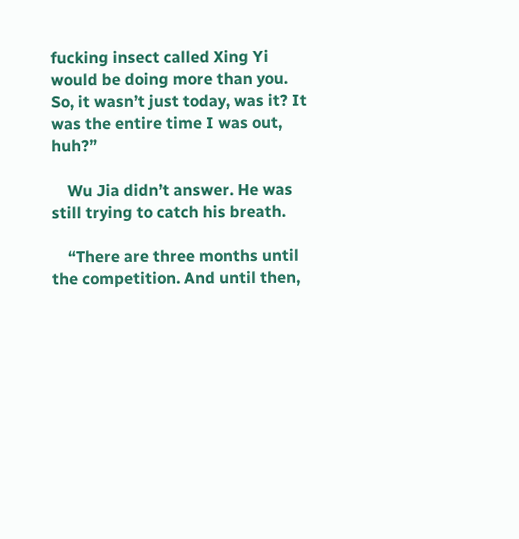fucking insect called Xing Yi would be doing more than you. So, it wasn’t just today, was it? It was the entire time I was out, huh?”

    Wu Jia didn’t answer. He was still trying to catch his breath.

    “There are three months until the competition. And until then,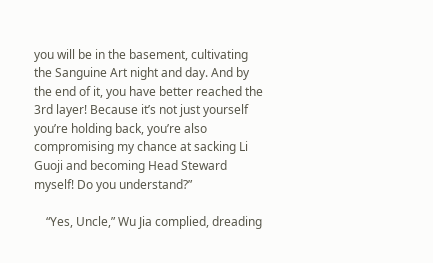you will be in the basement, cultivating the Sanguine Art night and day. And by the end of it, you have better reached the 3rd layer! Because it’s not just yourself you’re holding back, you’re also compromising my chance at sacking Li Guoji and becoming Head Steward myself! Do you understand?”

    “Yes, Uncle,” Wu Jia complied, dreading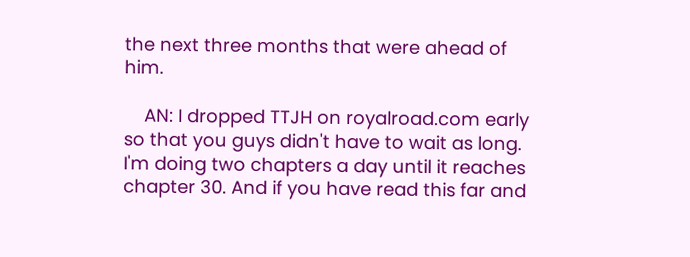the next three months that were ahead of him.

    AN: I dropped TTJH on royalroad.com early so that you guys didn't have to wait as long. I'm doing two chapters a day until it reaches chapter 30. And if you have read this far and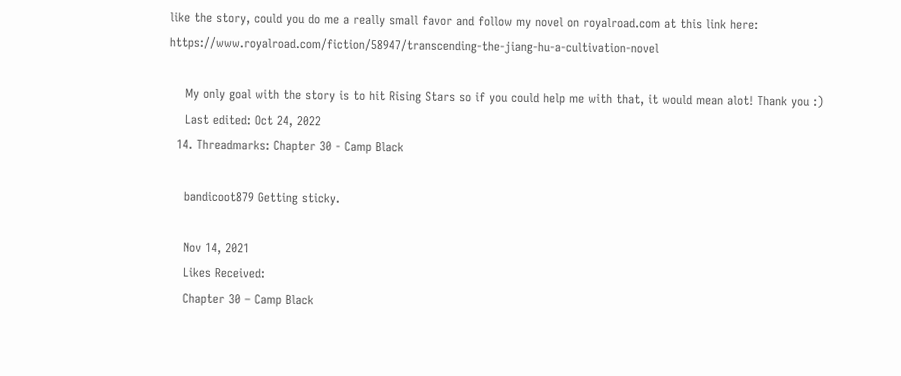like the story, could you do me a really small favor and follow my novel on royalroad.com at this link here: https://www.royalroad.com/fiction/58947/transcending-the-jiang-hu-a-cultivation-novel

    My only goal with the story is to hit Rising Stars so if you could help me with that, it would mean alot! Thank you :)
    Last edited: Oct 24, 2022
  14. Threadmarks: Chapter 30 - Camp Black

    bandicoot879 Getting sticky.

    Nov 14, 2021
    Likes Received:
    Chapter 30 – Camp Black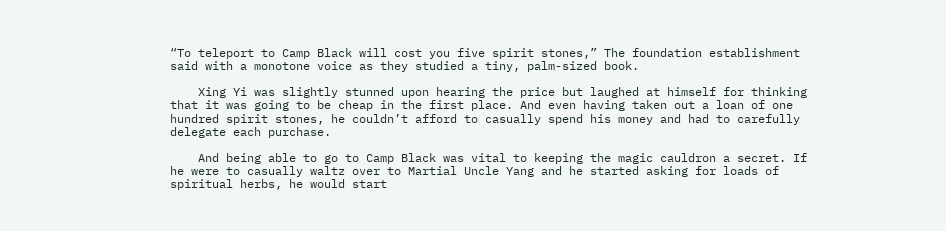“To teleport to Camp Black will cost you five spirit stones,” The foundation establishment said with a monotone voice as they studied a tiny, palm-sized book.

    Xing Yi was slightly stunned upon hearing the price but laughed at himself for thinking that it was going to be cheap in the first place. And even having taken out a loan of one hundred spirit stones, he couldn’t afford to casually spend his money and had to carefully delegate each purchase.

    And being able to go to Camp Black was vital to keeping the magic cauldron a secret. If he were to casually waltz over to Martial Uncle Yang and he started asking for loads of spiritual herbs, he would start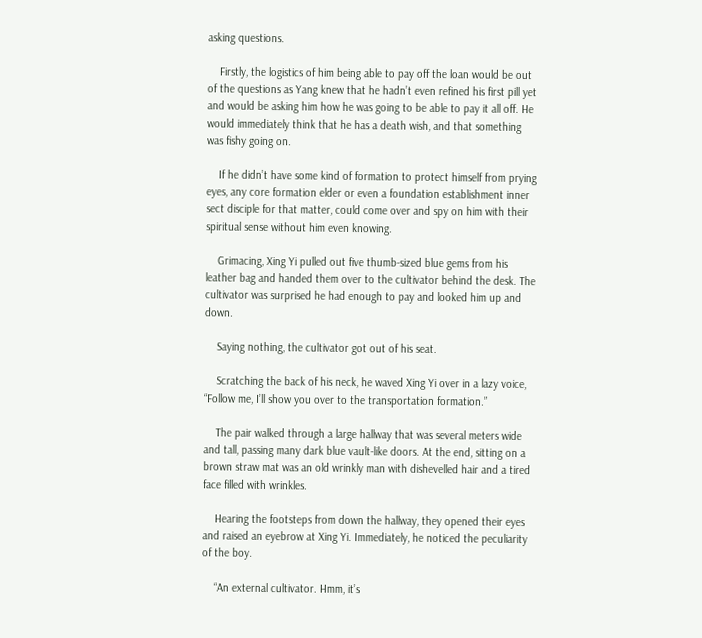asking questions.

    Firstly, the logistics of him being able to pay off the loan would be out of the questions as Yang knew that he hadn’t even refined his first pill yet and would be asking him how he was going to be able to pay it all off. He would immediately think that he has a death wish, and that something was fishy going on.

    If he didn’t have some kind of formation to protect himself from prying eyes, any core formation elder or even a foundation establishment inner sect disciple for that matter, could come over and spy on him with their spiritual sense without him even knowing.

    Grimacing, Xing Yi pulled out five thumb-sized blue gems from his leather bag and handed them over to the cultivator behind the desk. The cultivator was surprised he had enough to pay and looked him up and down.

    Saying nothing, the cultivator got out of his seat.

    Scratching the back of his neck, he waved Xing Yi over in a lazy voice, “Follow me, I’ll show you over to the transportation formation.”

    The pair walked through a large hallway that was several meters wide and tall, passing many dark blue vault-like doors. At the end, sitting on a brown straw mat was an old wrinkly man with dishevelled hair and a tired face filled with wrinkles.

    Hearing the footsteps from down the hallway, they opened their eyes and raised an eyebrow at Xing Yi. Immediately, he noticed the peculiarity of the boy.

    “An external cultivator. Hmm, it’s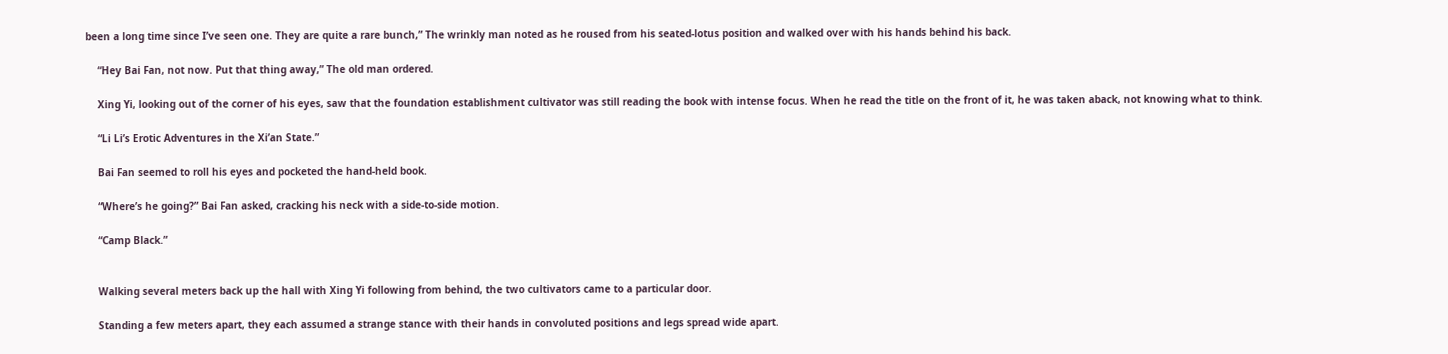been a long time since I’ve seen one. They are quite a rare bunch,” The wrinkly man noted as he roused from his seated-lotus position and walked over with his hands behind his back.

    “Hey Bai Fan, not now. Put that thing away,” The old man ordered.

    Xing Yi, looking out of the corner of his eyes, saw that the foundation establishment cultivator was still reading the book with intense focus. When he read the title on the front of it, he was taken aback, not knowing what to think.

    “Li Li’s Erotic Adventures in the Xi’an State.”

    Bai Fan seemed to roll his eyes and pocketed the hand-held book.

    “Where’s he going?” Bai Fan asked, cracking his neck with a side-to-side motion.

    “Camp Black.”


    Walking several meters back up the hall with Xing Yi following from behind, the two cultivators came to a particular door.

    Standing a few meters apart, they each assumed a strange stance with their hands in convoluted positions and legs spread wide apart.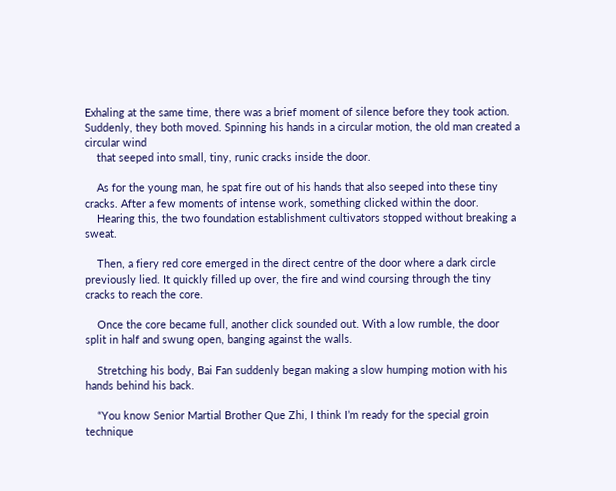Exhaling at the same time, there was a brief moment of silence before they took action. Suddenly, they both moved. Spinning his hands in a circular motion, the old man created a circular wind
    that seeped into small, tiny, runic cracks inside the door.

    As for the young man, he spat fire out of his hands that also seeped into these tiny cracks. After a few moments of intense work, something clicked within the door.
    Hearing this, the two foundation establishment cultivators stopped without breaking a sweat.

    Then, a fiery red core emerged in the direct centre of the door where a dark circle previously lied. It quickly filled up over, the fire and wind coursing through the tiny cracks to reach the core.

    Once the core became full, another click sounded out. With a low rumble, the door split in half and swung open, banging against the walls.

    Stretching his body, Bai Fan suddenly began making a slow humping motion with his hands behind his back.

    “You know Senior Martial Brother Que Zhi, I think I’m ready for the special groin technique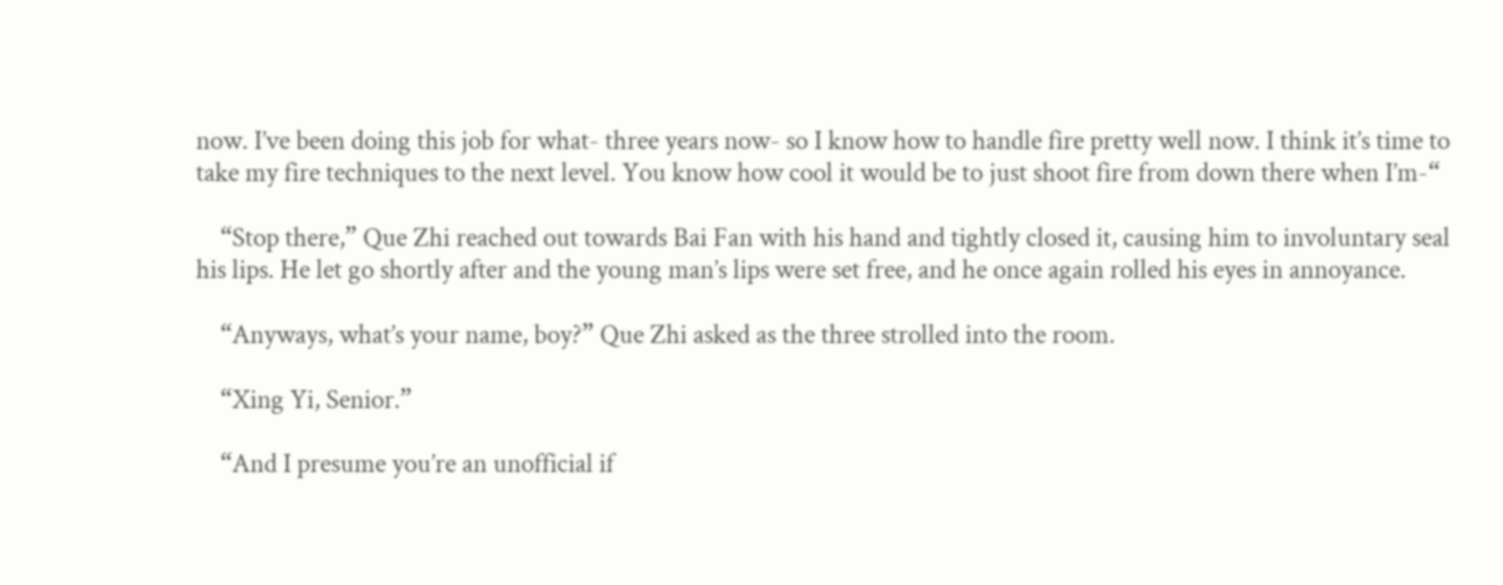now. I’ve been doing this job for what- three years now- so I know how to handle fire pretty well now. I think it’s time to take my fire techniques to the next level. You know how cool it would be to just shoot fire from down there when I’m-“

    “Stop there,” Que Zhi reached out towards Bai Fan with his hand and tightly closed it, causing him to involuntary seal his lips. He let go shortly after and the young man’s lips were set free, and he once again rolled his eyes in annoyance.

    “Anyways, what’s your name, boy?” Que Zhi asked as the three strolled into the room.

    “Xing Yi, Senior.”

    “And I presume you’re an unofficial if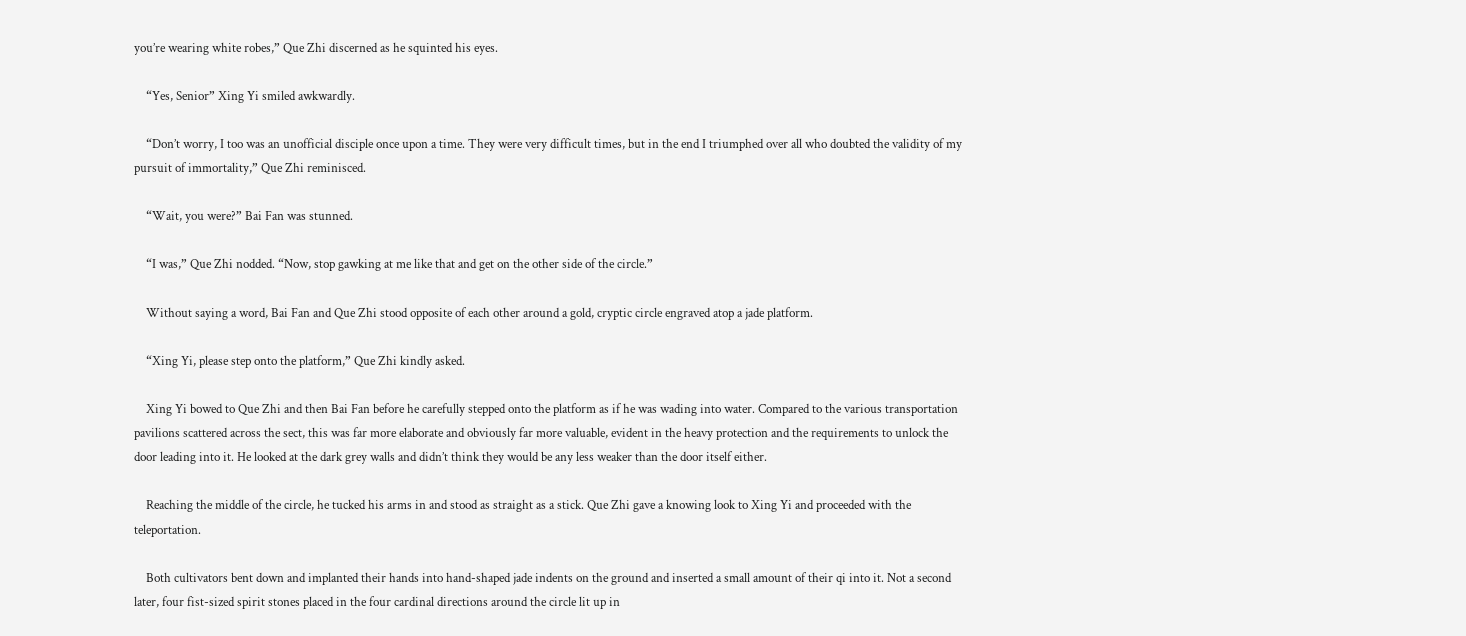you’re wearing white robes,” Que Zhi discerned as he squinted his eyes.

    “Yes, Senior” Xing Yi smiled awkwardly.

    “Don’t worry, I too was an unofficial disciple once upon a time. They were very difficult times, but in the end I triumphed over all who doubted the validity of my pursuit of immortality,” Que Zhi reminisced.

    “Wait, you were?” Bai Fan was stunned.

    “I was,” Que Zhi nodded. “Now, stop gawking at me like that and get on the other side of the circle.”

    Without saying a word, Bai Fan and Que Zhi stood opposite of each other around a gold, cryptic circle engraved atop a jade platform.

    “Xing Yi, please step onto the platform,” Que Zhi kindly asked.

    Xing Yi bowed to Que Zhi and then Bai Fan before he carefully stepped onto the platform as if he was wading into water. Compared to the various transportation pavilions scattered across the sect, this was far more elaborate and obviously far more valuable, evident in the heavy protection and the requirements to unlock the door leading into it. He looked at the dark grey walls and didn’t think they would be any less weaker than the door itself either.

    Reaching the middle of the circle, he tucked his arms in and stood as straight as a stick. Que Zhi gave a knowing look to Xing Yi and proceeded with the teleportation.

    Both cultivators bent down and implanted their hands into hand-shaped jade indents on the ground and inserted a small amount of their qi into it. Not a second later, four fist-sized spirit stones placed in the four cardinal directions around the circle lit up in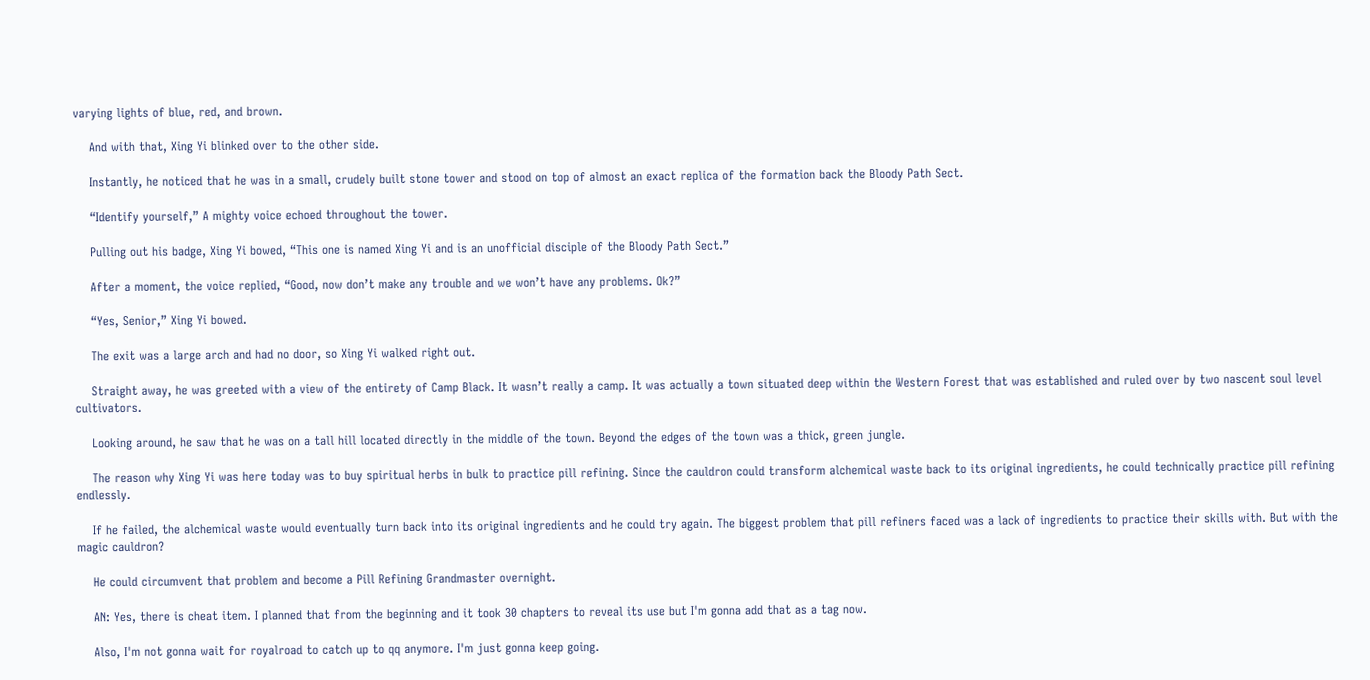varying lights of blue, red, and brown.

    And with that, Xing Yi blinked over to the other side.

    Instantly, he noticed that he was in a small, crudely built stone tower and stood on top of almost an exact replica of the formation back the Bloody Path Sect.

    “Identify yourself,” A mighty voice echoed throughout the tower.

    Pulling out his badge, Xing Yi bowed, “This one is named Xing Yi and is an unofficial disciple of the Bloody Path Sect.”

    After a moment, the voice replied, “Good, now don’t make any trouble and we won’t have any problems. Ok?”

    “Yes, Senior,” Xing Yi bowed.

    The exit was a large arch and had no door, so Xing Yi walked right out.

    Straight away, he was greeted with a view of the entirety of Camp Black. It wasn’t really a camp. It was actually a town situated deep within the Western Forest that was established and ruled over by two nascent soul level cultivators.

    Looking around, he saw that he was on a tall hill located directly in the middle of the town. Beyond the edges of the town was a thick, green jungle.

    The reason why Xing Yi was here today was to buy spiritual herbs in bulk to practice pill refining. Since the cauldron could transform alchemical waste back to its original ingredients, he could technically practice pill refining endlessly.

    If he failed, the alchemical waste would eventually turn back into its original ingredients and he could try again. The biggest problem that pill refiners faced was a lack of ingredients to practice their skills with. But with the magic cauldron?

    He could circumvent that problem and become a Pill Refining Grandmaster overnight.

    AN: Yes, there is cheat item. I planned that from the beginning and it took 30 chapters to reveal its use but I'm gonna add that as a tag now.

    Also, I'm not gonna wait for royalroad to catch up to qq anymore. I'm just gonna keep going.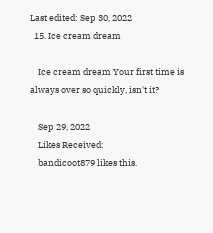Last edited: Sep 30, 2022
  15. Ice cream dream

    Ice cream dream Your first time is always over so quickly, isn't it?

    Sep 29, 2022
    Likes Received:
    bandicoot879 likes this.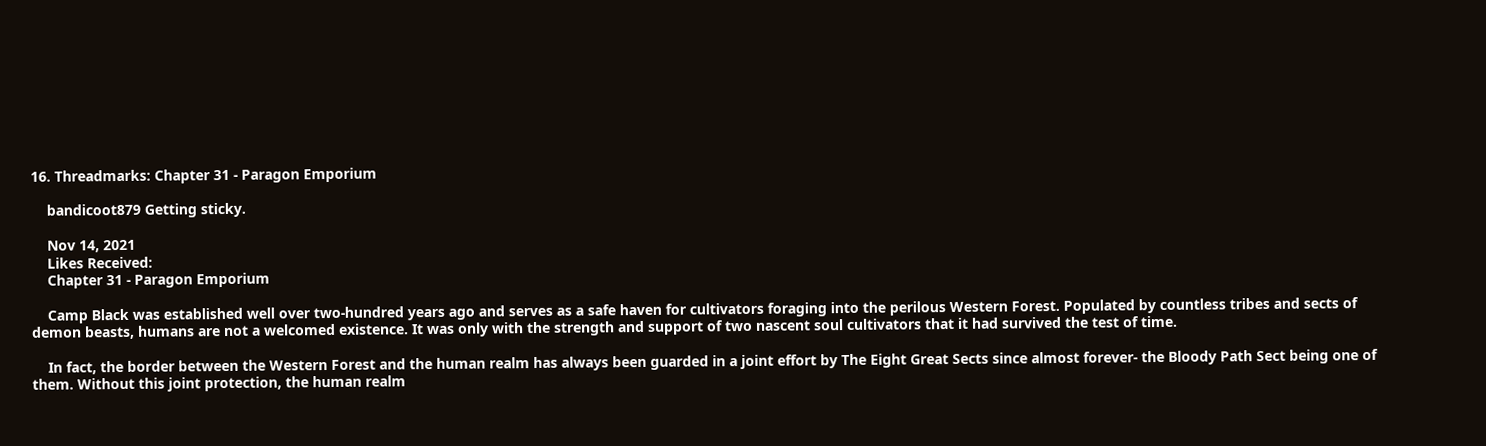16. Threadmarks: Chapter 31 - Paragon Emporium

    bandicoot879 Getting sticky.

    Nov 14, 2021
    Likes Received:
    Chapter 31 - Paragon Emporium

    Camp Black was established well over two-hundred years ago and serves as a safe haven for cultivators foraging into the perilous Western Forest. Populated by countless tribes and sects of demon beasts, humans are not a welcomed existence. It was only with the strength and support of two nascent soul cultivators that it had survived the test of time.

    In fact, the border between the Western Forest and the human realm has always been guarded in a joint effort by The Eight Great Sects since almost forever- the Bloody Path Sect being one of them. Without this joint protection, the human realm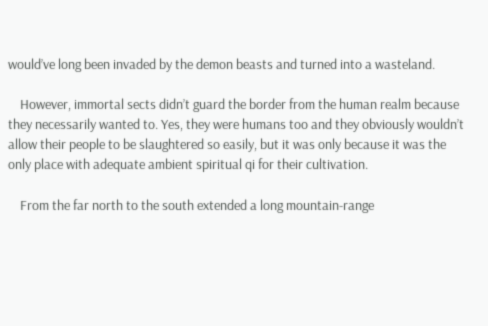would’ve long been invaded by the demon beasts and turned into a wasteland.

    However, immortal sects didn’t guard the border from the human realm because they necessarily wanted to. Yes, they were humans too and they obviously wouldn’t allow their people to be slaughtered so easily, but it was only because it was the only place with adequate ambient spiritual qi for their cultivation.

    From the far north to the south extended a long mountain-range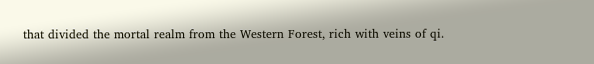that divided the mortal realm from the Western Forest, rich with veins of qi.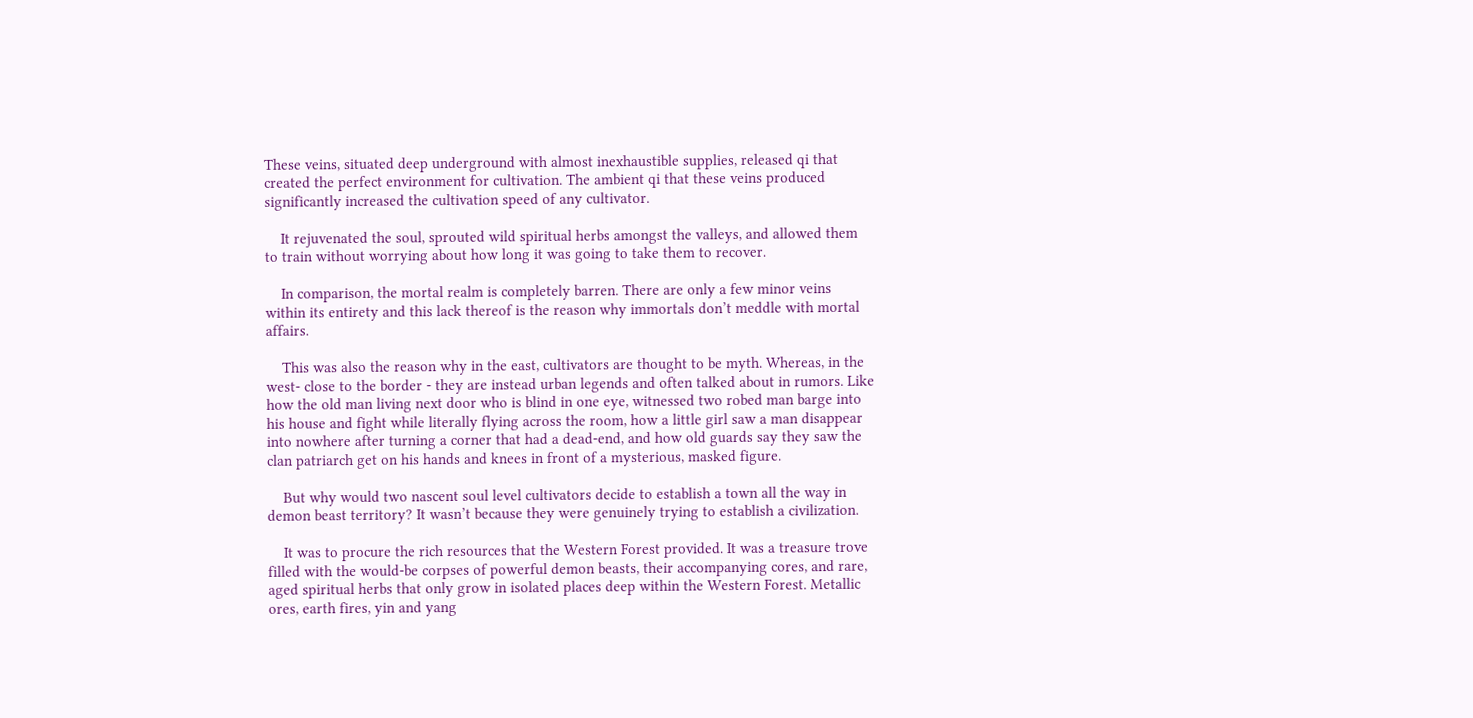These veins, situated deep underground with almost inexhaustible supplies, released qi that created the perfect environment for cultivation. The ambient qi that these veins produced significantly increased the cultivation speed of any cultivator.

    It rejuvenated the soul, sprouted wild spiritual herbs amongst the valleys, and allowed them to train without worrying about how long it was going to take them to recover.

    In comparison, the mortal realm is completely barren. There are only a few minor veins within its entirety and this lack thereof is the reason why immortals don’t meddle with mortal affairs.

    This was also the reason why in the east, cultivators are thought to be myth. Whereas, in the west- close to the border - they are instead urban legends and often talked about in rumors. Like how the old man living next door who is blind in one eye, witnessed two robed man barge into his house and fight while literally flying across the room, how a little girl saw a man disappear into nowhere after turning a corner that had a dead-end, and how old guards say they saw the clan patriarch get on his hands and knees in front of a mysterious, masked figure.

    But why would two nascent soul level cultivators decide to establish a town all the way in demon beast territory? It wasn’t because they were genuinely trying to establish a civilization.

    It was to procure the rich resources that the Western Forest provided. It was a treasure trove filled with the would-be corpses of powerful demon beasts, their accompanying cores, and rare, aged spiritual herbs that only grow in isolated places deep within the Western Forest. Metallic ores, earth fires, yin and yang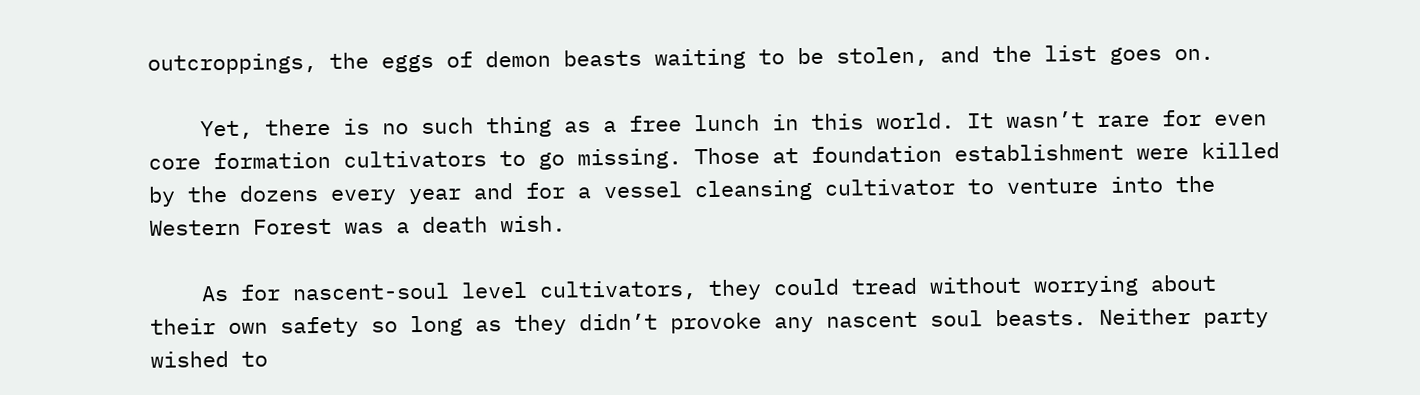outcroppings, the eggs of demon beasts waiting to be stolen, and the list goes on.

    Yet, there is no such thing as a free lunch in this world. It wasn’t rare for even core formation cultivators to go missing. Those at foundation establishment were killed by the dozens every year and for a vessel cleansing cultivator to venture into the Western Forest was a death wish.

    As for nascent-soul level cultivators, they could tread without worrying about their own safety so long as they didn’t provoke any nascent soul beasts. Neither party wished to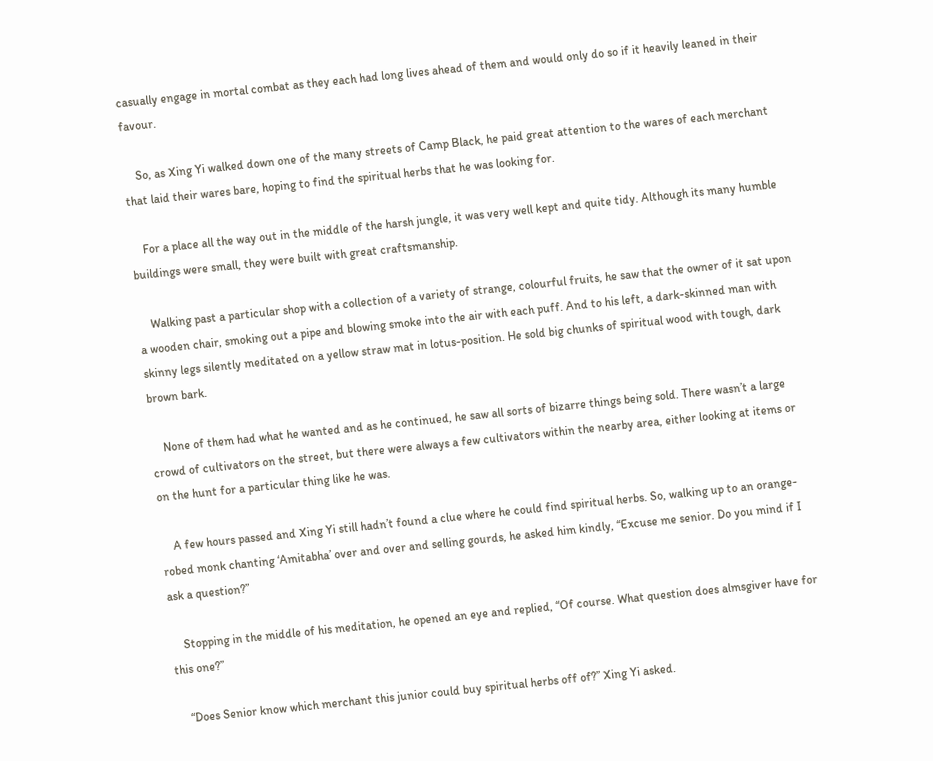casually engage in mortal combat as they each had long lives ahead of them and would only do so if it heavily leaned in their favour.

    So, as Xing Yi walked down one of the many streets of Camp Black, he paid great attention to the wares of each merchant that laid their wares bare, hoping to find the spiritual herbs that he was looking for.

    For a place all the way out in the middle of the harsh jungle, it was very well kept and quite tidy. Although its many humble buildings were small, they were built with great craftsmanship.

    Walking past a particular shop with a collection of a variety of strange, colourful fruits, he saw that the owner of it sat upon a wooden chair, smoking out a pipe and blowing smoke into the air with each puff. And to his left, a dark-skinned man with skinny legs silently meditated on a yellow straw mat in lotus-position. He sold big chunks of spiritual wood with tough, dark brown bark.

    None of them had what he wanted and as he continued, he saw all sorts of bizarre things being sold. There wasn’t a large crowd of cultivators on the street, but there were always a few cultivators within the nearby area, either looking at items or on the hunt for a particular thing like he was.

    A few hours passed and Xing Yi still hadn’t found a clue where he could find spiritual herbs. So, walking up to an orange-robed monk chanting ‘Amitabha’ over and over and selling gourds, he asked him kindly, “Excuse me senior. Do you mind if I ask a question?”

    Stopping in the middle of his meditation, he opened an eye and replied, “Of course. What question does almsgiver have for this one?”

    “Does Senior know which merchant this junior could buy spiritual herbs off of?” Xing Yi asked.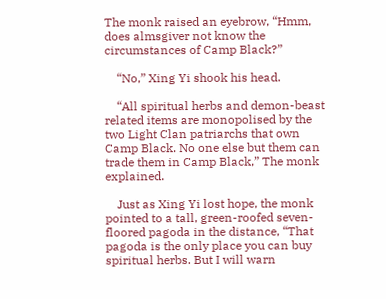The monk raised an eyebrow, “Hmm, does almsgiver not know the circumstances of Camp Black?”

    “No,” Xing Yi shook his head.

    “All spiritual herbs and demon-beast related items are monopolised by the two Light Clan patriarchs that own Camp Black. No one else but them can trade them in Camp Black,” The monk explained.

    Just as Xing Yi lost hope, the monk pointed to a tall, green-roofed seven-floored pagoda in the distance, “That pagoda is the only place you can buy spiritual herbs. But I will warn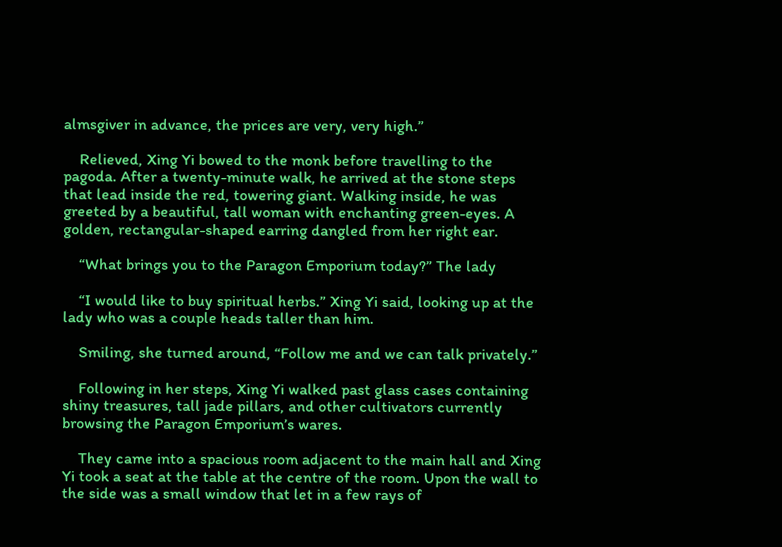almsgiver in advance, the prices are very, very high.”

    Relieved, Xing Yi bowed to the monk before travelling to the pagoda. After a twenty-minute walk, he arrived at the stone steps that lead inside the red, towering giant. Walking inside, he was greeted by a beautiful, tall woman with enchanting green-eyes. A golden, rectangular-shaped earring dangled from her right ear.

    “What brings you to the Paragon Emporium today?” The lady

    “I would like to buy spiritual herbs.” Xing Yi said, looking up at the lady who was a couple heads taller than him.

    Smiling, she turned around, “Follow me and we can talk privately.”

    Following in her steps, Xing Yi walked past glass cases containing shiny treasures, tall jade pillars, and other cultivators currently browsing the Paragon Emporium’s wares.

    They came into a spacious room adjacent to the main hall and Xing Yi took a seat at the table at the centre of the room. Upon the wall to the side was a small window that let in a few rays of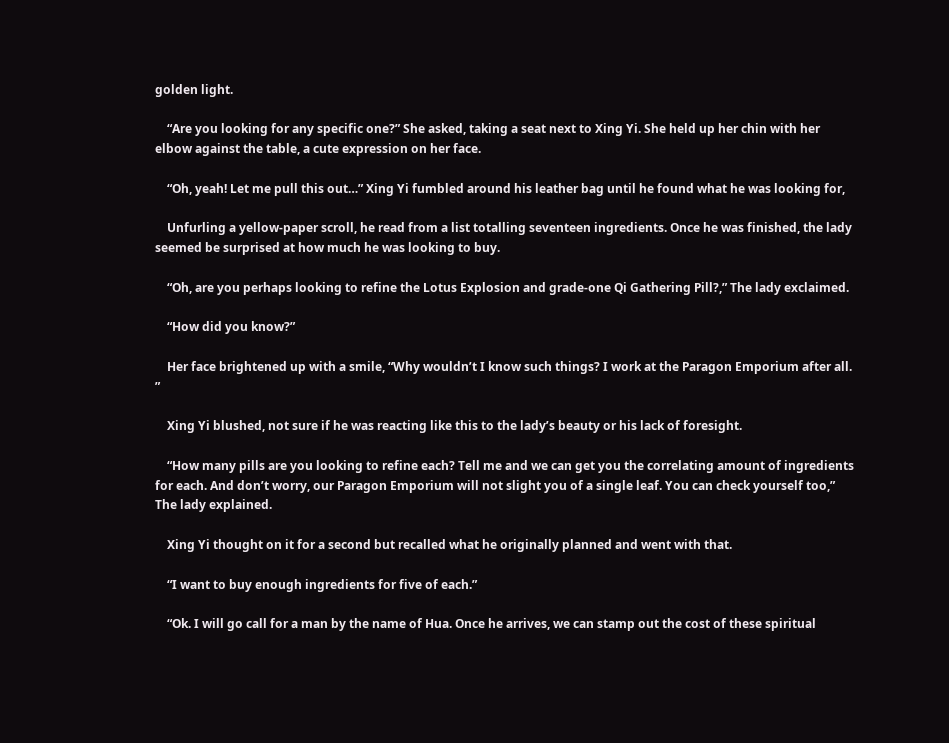golden light.

    “Are you looking for any specific one?” She asked, taking a seat next to Xing Yi. She held up her chin with her elbow against the table, a cute expression on her face.

    “Oh, yeah! Let me pull this out…” Xing Yi fumbled around his leather bag until he found what he was looking for,

    Unfurling a yellow-paper scroll, he read from a list totalling seventeen ingredients. Once he was finished, the lady seemed be surprised at how much he was looking to buy.

    “Oh, are you perhaps looking to refine the Lotus Explosion and grade-one Qi Gathering Pill?,” The lady exclaimed.

    “How did you know?”

    Her face brightened up with a smile, “Why wouldn’t I know such things? I work at the Paragon Emporium after all. ”

    Xing Yi blushed, not sure if he was reacting like this to the lady’s beauty or his lack of foresight.

    “How many pills are you looking to refine each? Tell me and we can get you the correlating amount of ingredients for each. And don’t worry, our Paragon Emporium will not slight you of a single leaf. You can check yourself too,” The lady explained.

    Xing Yi thought on it for a second but recalled what he originally planned and went with that.

    “I want to buy enough ingredients for five of each.”

    “Ok. I will go call for a man by the name of Hua. Once he arrives, we can stamp out the cost of these spiritual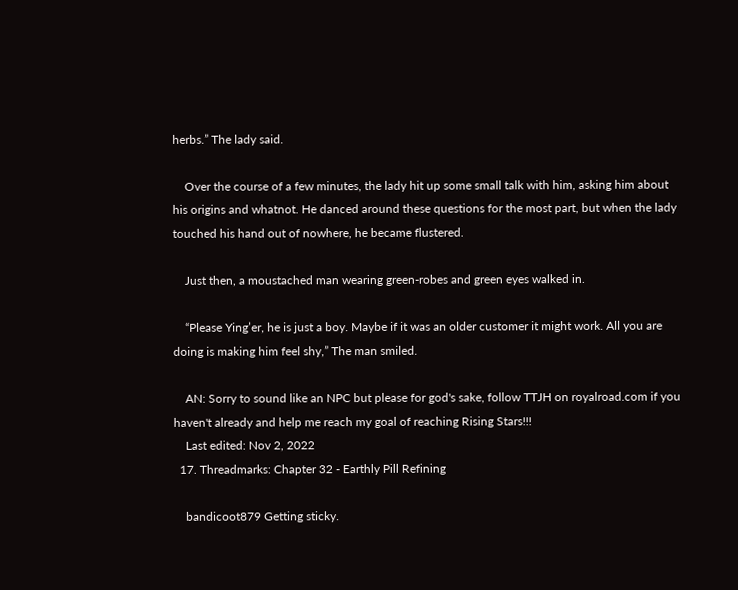herbs.” The lady said.

    Over the course of a few minutes, the lady hit up some small talk with him, asking him about his origins and whatnot. He danced around these questions for the most part, but when the lady touched his hand out of nowhere, he became flustered.

    Just then, a moustached man wearing green-robes and green eyes walked in.

    “Please Ying’er, he is just a boy. Maybe if it was an older customer it might work. All you are doing is making him feel shy,” The man smiled.

    AN: Sorry to sound like an NPC but please for god's sake, follow TTJH on royalroad.com if you haven't already and help me reach my goal of reaching Rising Stars!!!
    Last edited: Nov 2, 2022
  17. Threadmarks: Chapter 32 - Earthly Pill Refining

    bandicoot879 Getting sticky.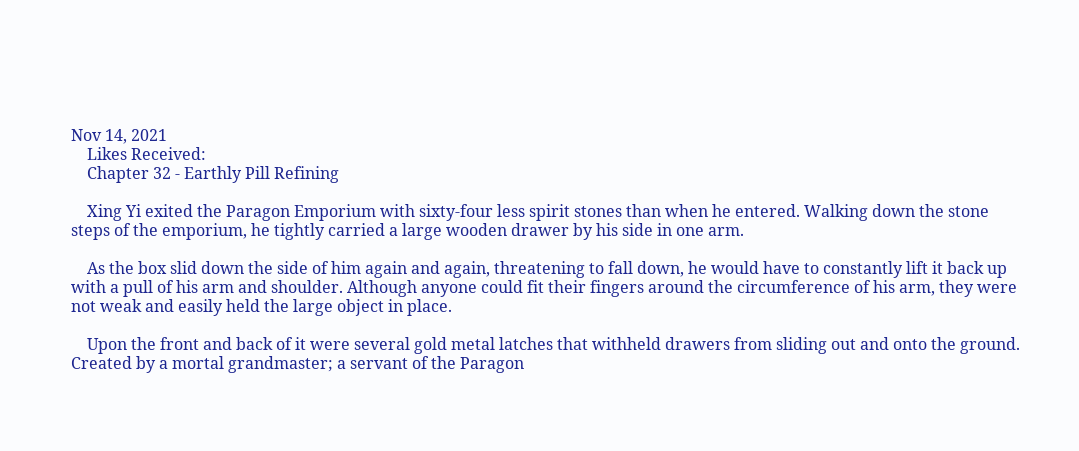Nov 14, 2021
    Likes Received:
    Chapter 32 - Earthly Pill Refining

    Xing Yi exited the Paragon Emporium with sixty-four less spirit stones than when he entered. Walking down the stone steps of the emporium, he tightly carried a large wooden drawer by his side in one arm.

    As the box slid down the side of him again and again, threatening to fall down, he would have to constantly lift it back up with a pull of his arm and shoulder. Although anyone could fit their fingers around the circumference of his arm, they were not weak and easily held the large object in place.

    Upon the front and back of it were several gold metal latches that withheld drawers from sliding out and onto the ground. Created by a mortal grandmaster; a servant of the Paragon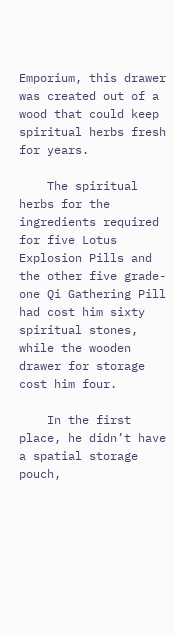Emporium, this drawer was created out of a wood that could keep spiritual herbs fresh for years.

    The spiritual herbs for the ingredients required for five Lotus Explosion Pills and the other five grade-one Qi Gathering Pill had cost him sixty spiritual stones, while the wooden drawer for storage cost him four.

    In the first place, he didn’t have a spatial storage pouch,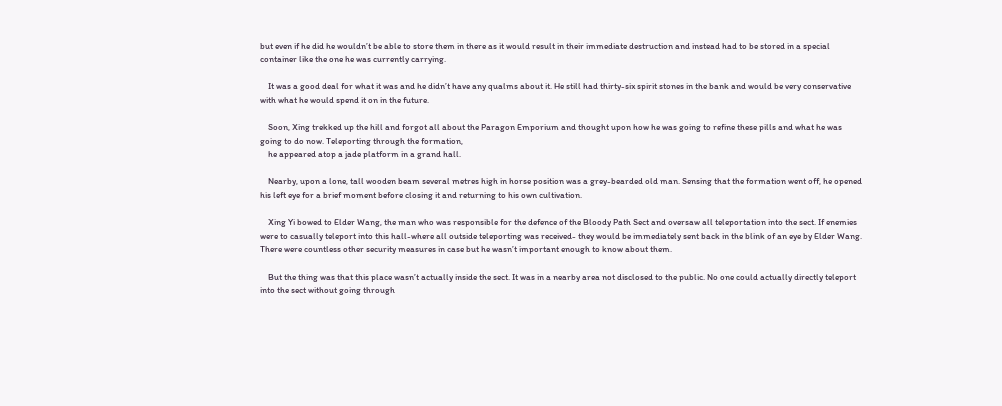but even if he did he wouldn’t be able to store them in there as it would result in their immediate destruction and instead had to be stored in a special container like the one he was currently carrying.

    It was a good deal for what it was and he didn’t have any qualms about it. He still had thirty-six spirit stones in the bank and would be very conservative with what he would spend it on in the future.

    Soon, Xing trekked up the hill and forgot all about the Paragon Emporium and thought upon how he was going to refine these pills and what he was going to do now. Teleporting through the formation,
    he appeared atop a jade platform in a grand hall.

    Nearby, upon a lone, tall wooden beam several metres high in horse position was a grey-bearded old man. Sensing that the formation went off, he opened his left eye for a brief moment before closing it and returning to his own cultivation.

    Xing Yi bowed to Elder Wang, the man who was responsible for the defence of the Bloody Path Sect and oversaw all teleportation into the sect. If enemies were to casually teleport into this hall-where all outside teleporting was received- they would be immediately sent back in the blink of an eye by Elder Wang. There were countless other security measures in case but he wasn’t important enough to know about them.

    But the thing was that this place wasn’t actually inside the sect. It was in a nearby area not disclosed to the public. No one could actually directly teleport into the sect without going through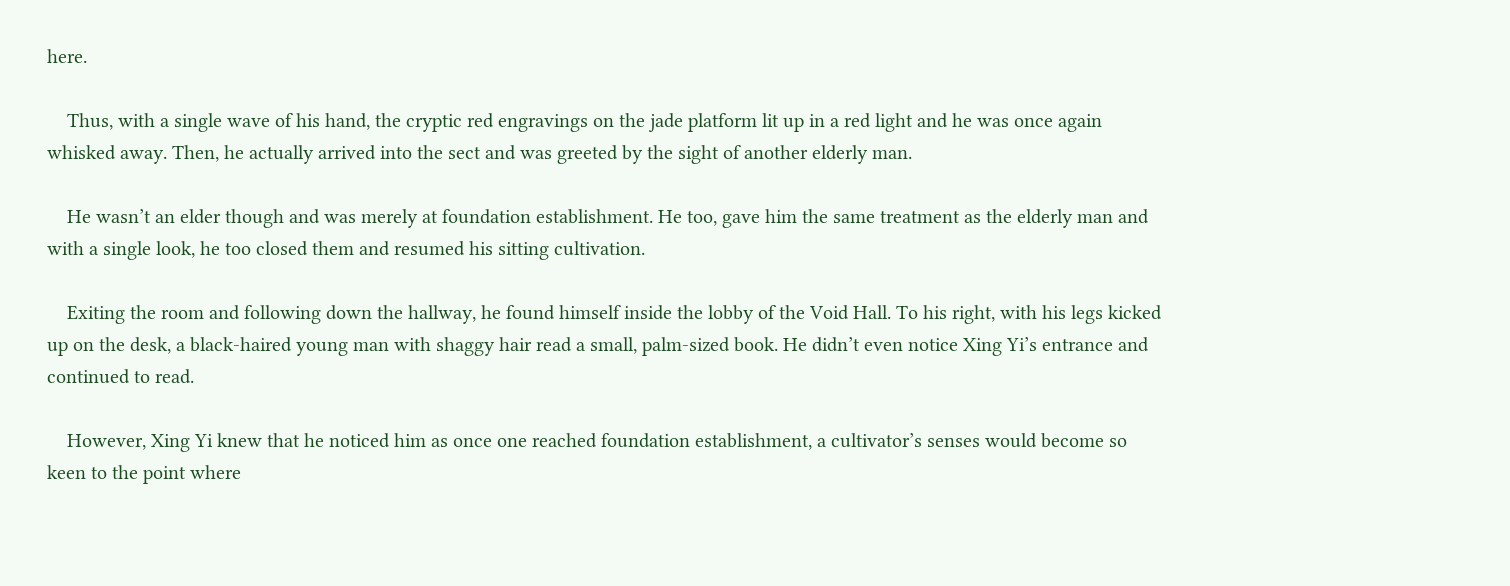here.

    Thus, with a single wave of his hand, the cryptic red engravings on the jade platform lit up in a red light and he was once again whisked away. Then, he actually arrived into the sect and was greeted by the sight of another elderly man.

    He wasn’t an elder though and was merely at foundation establishment. He too, gave him the same treatment as the elderly man and with a single look, he too closed them and resumed his sitting cultivation.

    Exiting the room and following down the hallway, he found himself inside the lobby of the Void Hall. To his right, with his legs kicked up on the desk, a black-haired young man with shaggy hair read a small, palm-sized book. He didn’t even notice Xing Yi’s entrance and continued to read.

    However, Xing Yi knew that he noticed him as once one reached foundation establishment, a cultivator’s senses would become so keen to the point where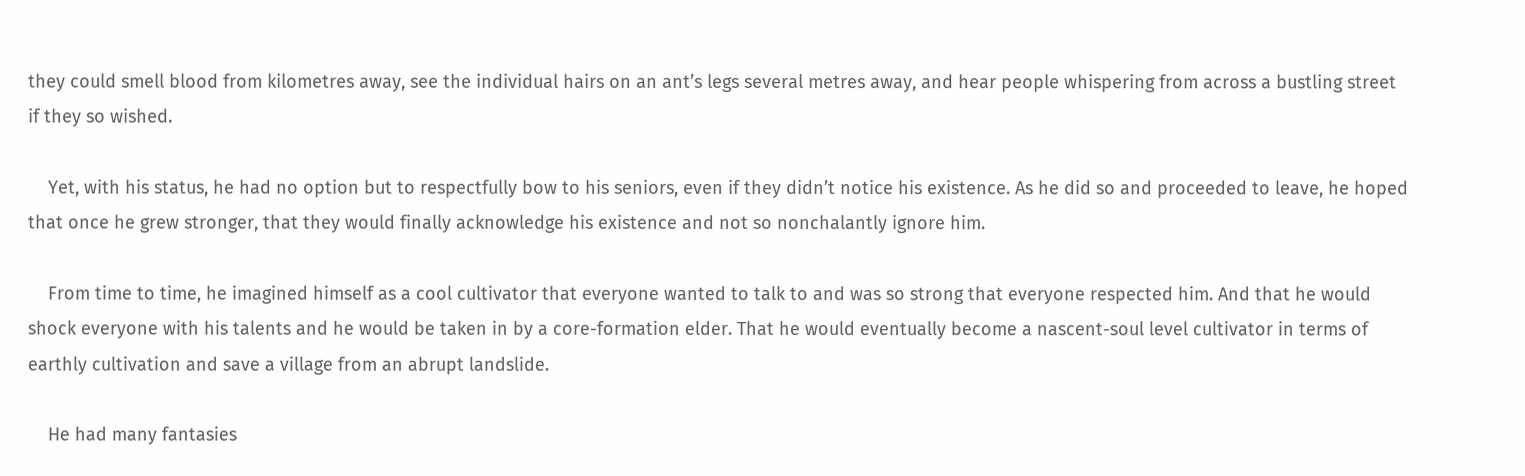they could smell blood from kilometres away, see the individual hairs on an ant’s legs several metres away, and hear people whispering from across a bustling street if they so wished.

    Yet, with his status, he had no option but to respectfully bow to his seniors, even if they didn’t notice his existence. As he did so and proceeded to leave, he hoped that once he grew stronger, that they would finally acknowledge his existence and not so nonchalantly ignore him.

    From time to time, he imagined himself as a cool cultivator that everyone wanted to talk to and was so strong that everyone respected him. And that he would shock everyone with his talents and he would be taken in by a core-formation elder. That he would eventually become a nascent-soul level cultivator in terms of earthly cultivation and save a village from an abrupt landslide.

    He had many fantasies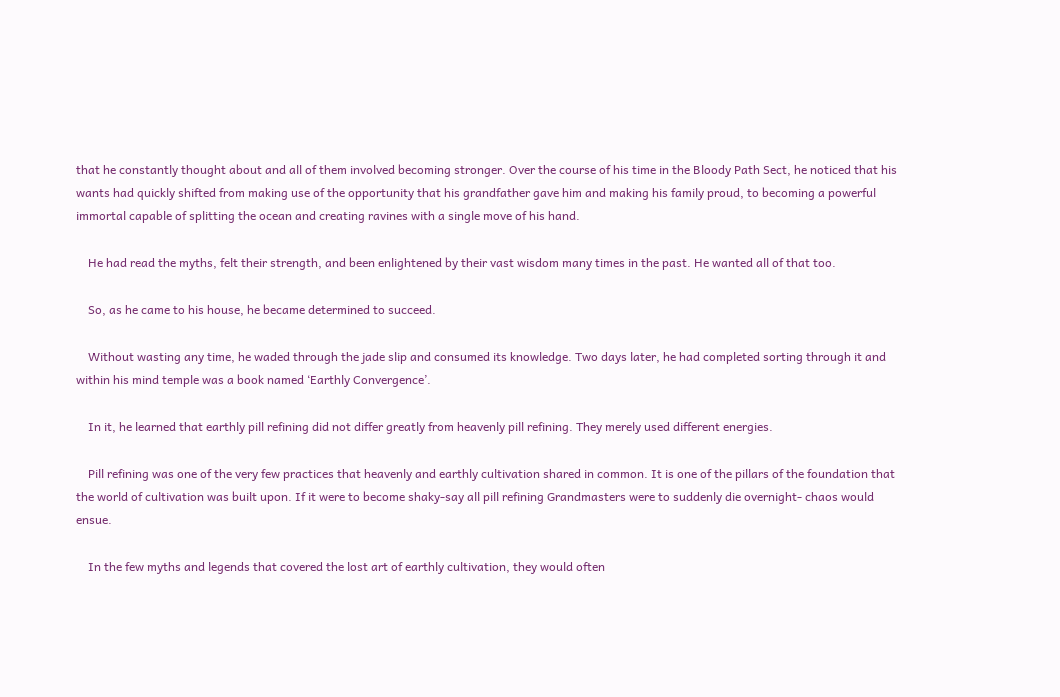that he constantly thought about and all of them involved becoming stronger. Over the course of his time in the Bloody Path Sect, he noticed that his wants had quickly shifted from making use of the opportunity that his grandfather gave him and making his family proud, to becoming a powerful immortal capable of splitting the ocean and creating ravines with a single move of his hand.

    He had read the myths, felt their strength, and been enlightened by their vast wisdom many times in the past. He wanted all of that too.

    So, as he came to his house, he became determined to succeed.

    Without wasting any time, he waded through the jade slip and consumed its knowledge. Two days later, he had completed sorting through it and within his mind temple was a book named ‘Earthly Convergence’.

    In it, he learned that earthly pill refining did not differ greatly from heavenly pill refining. They merely used different energies.

    Pill refining was one of the very few practices that heavenly and earthly cultivation shared in common. It is one of the pillars of the foundation that the world of cultivation was built upon. If it were to become shaky-say all pill refining Grandmasters were to suddenly die overnight- chaos would ensue.

    In the few myths and legends that covered the lost art of earthly cultivation, they would often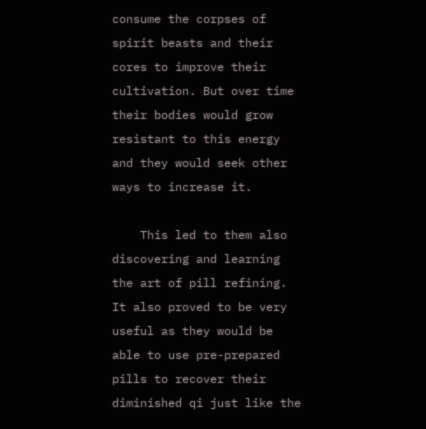consume the corpses of spirit beasts and their cores to improve their cultivation. But over time their bodies would grow resistant to this energy and they would seek other ways to increase it.

    This led to them also discovering and learning the art of pill refining. It also proved to be very useful as they would be able to use pre-prepared pills to recover their diminished qi just like the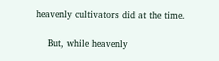heavenly cultivators did at the time.

    But, while heavenly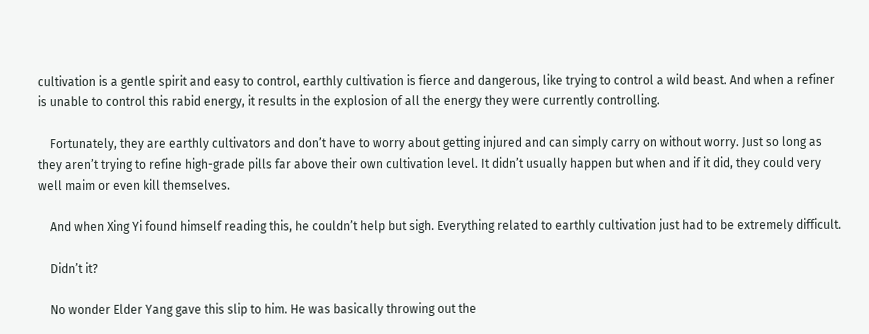cultivation is a gentle spirit and easy to control, earthly cultivation is fierce and dangerous, like trying to control a wild beast. And when a refiner is unable to control this rabid energy, it results in the explosion of all the energy they were currently controlling.

    Fortunately, they are earthly cultivators and don’t have to worry about getting injured and can simply carry on without worry. Just so long as they aren’t trying to refine high-grade pills far above their own cultivation level. It didn’t usually happen but when and if it did, they could very well maim or even kill themselves.

    And when Xing Yi found himself reading this, he couldn’t help but sigh. Everything related to earthly cultivation just had to be extremely difficult.

    Didn’t it?

    No wonder Elder Yang gave this slip to him. He was basically throwing out the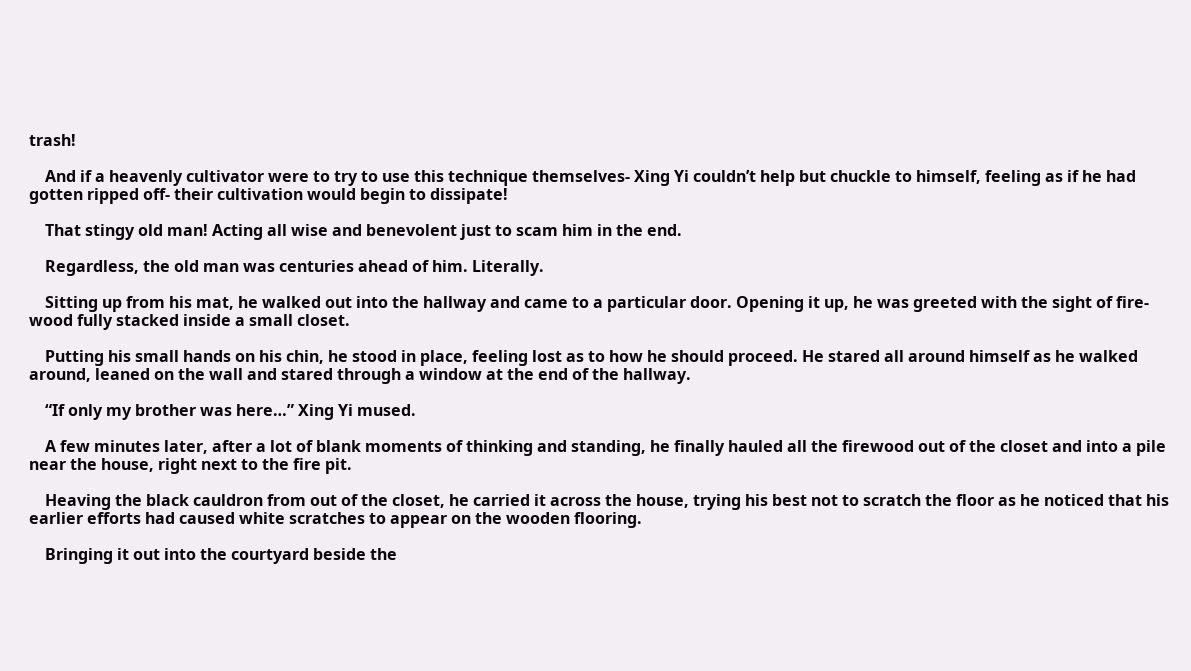trash!

    And if a heavenly cultivator were to try to use this technique themselves- Xing Yi couldn’t help but chuckle to himself, feeling as if he had gotten ripped off- their cultivation would begin to dissipate!

    That stingy old man! Acting all wise and benevolent just to scam him in the end.

    Regardless, the old man was centuries ahead of him. Literally.

    Sitting up from his mat, he walked out into the hallway and came to a particular door. Opening it up, he was greeted with the sight of fire-wood fully stacked inside a small closet.

    Putting his small hands on his chin, he stood in place, feeling lost as to how he should proceed. He stared all around himself as he walked around, leaned on the wall and stared through a window at the end of the hallway.

    “If only my brother was here…” Xing Yi mused.

    A few minutes later, after a lot of blank moments of thinking and standing, he finally hauled all the firewood out of the closet and into a pile near the house, right next to the fire pit.

    Heaving the black cauldron from out of the closet, he carried it across the house, trying his best not to scratch the floor as he noticed that his earlier efforts had caused white scratches to appear on the wooden flooring.

    Bringing it out into the courtyard beside the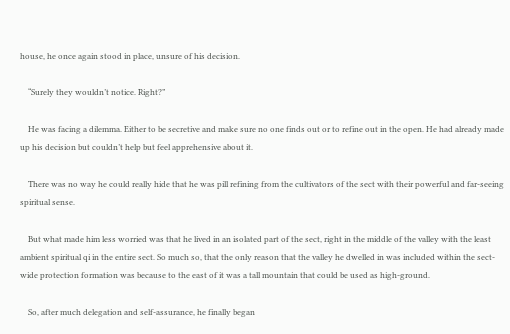house, he once again stood in place, unsure of his decision.

    “Surely they wouldn’t notice. Right?”

    He was facing a dilemma. Either to be secretive and make sure no one finds out or to refine out in the open. He had already made up his decision but couldn’t help but feel apprehensive about it.

    There was no way he could really hide that he was pill refining from the cultivators of the sect with their powerful and far-seeing spiritual sense.

    But what made him less worried was that he lived in an isolated part of the sect, right in the middle of the valley with the least ambient spiritual qi in the entire sect. So much so, that the only reason that the valley he dwelled in was included within the sect-wide protection formation was because to the east of it was a tall mountain that could be used as high-ground.

    So, after much delegation and self-assurance, he finally began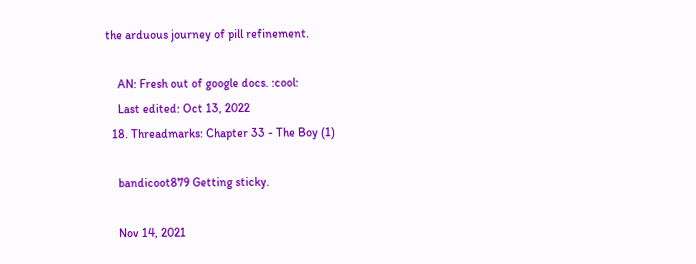the arduous journey of pill refinement.

    AN: Fresh out of google docs. :cool:
    Last edited: Oct 13, 2022
  18. Threadmarks: Chapter 33 - The Boy (1)

    bandicoot879 Getting sticky.

    Nov 14, 2021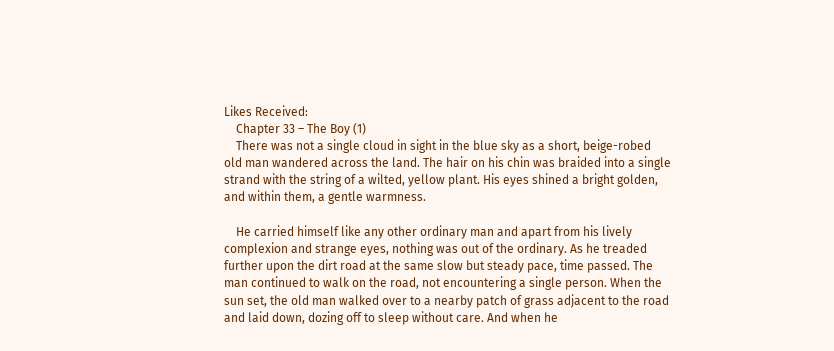Likes Received:
    Chapter 33 – The Boy (1)
    There was not a single cloud in sight in the blue sky as a short, beige-robed old man wandered across the land. The hair on his chin was braided into a single strand with the string of a wilted, yellow plant. His eyes shined a bright golden, and within them, a gentle warmness.

    He carried himself like any other ordinary man and apart from his lively complexion and strange eyes, nothing was out of the ordinary. As he treaded further upon the dirt road at the same slow but steady pace, time passed. The man continued to walk on the road, not encountering a single person. When the sun set, the old man walked over to a nearby patch of grass adjacent to the road and laid down, dozing off to sleep without care. And when he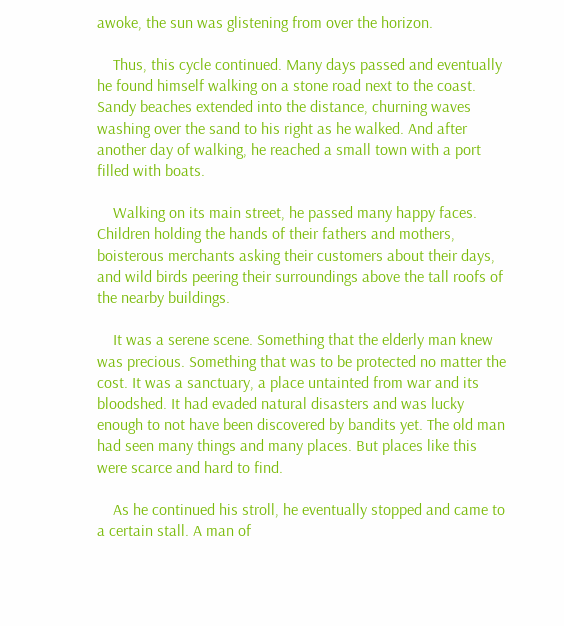awoke, the sun was glistening from over the horizon.

    Thus, this cycle continued. Many days passed and eventually he found himself walking on a stone road next to the coast. Sandy beaches extended into the distance, churning waves washing over the sand to his right as he walked. And after another day of walking, he reached a small town with a port filled with boats.

    Walking on its main street, he passed many happy faces. Children holding the hands of their fathers and mothers, boisterous merchants asking their customers about their days, and wild birds peering their surroundings above the tall roofs of the nearby buildings.

    It was a serene scene. Something that the elderly man knew was precious. Something that was to be protected no matter the cost. It was a sanctuary, a place untainted from war and its bloodshed. It had evaded natural disasters and was lucky enough to not have been discovered by bandits yet. The old man had seen many things and many places. But places like this were scarce and hard to find.

    As he continued his stroll, he eventually stopped and came to a certain stall. A man of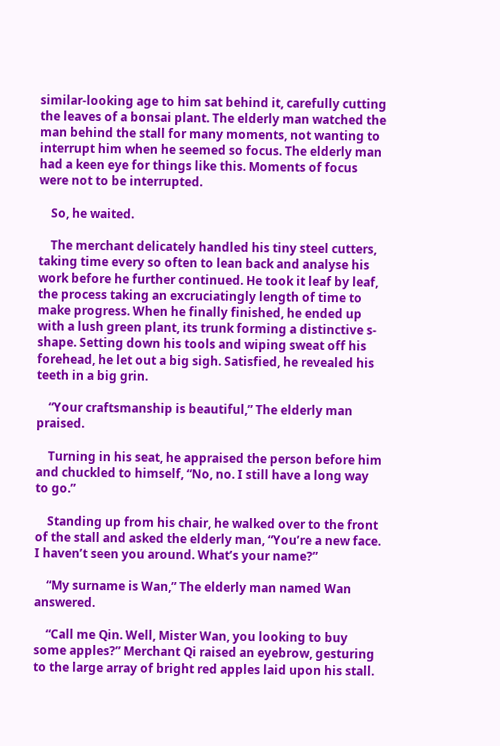similar-looking age to him sat behind it, carefully cutting the leaves of a bonsai plant. The elderly man watched the man behind the stall for many moments, not wanting to interrupt him when he seemed so focus. The elderly man had a keen eye for things like this. Moments of focus were not to be interrupted.

    So, he waited.

    The merchant delicately handled his tiny steel cutters, taking time every so often to lean back and analyse his work before he further continued. He took it leaf by leaf, the process taking an excruciatingly length of time to make progress. When he finally finished, he ended up with a lush green plant, its trunk forming a distinctive s-shape. Setting down his tools and wiping sweat off his forehead, he let out a big sigh. Satisfied, he revealed his teeth in a big grin.

    “Your craftsmanship is beautiful,” The elderly man praised.

    Turning in his seat, he appraised the person before him and chuckled to himself, “No, no. I still have a long way to go.”

    Standing up from his chair, he walked over to the front of the stall and asked the elderly man, “You’re a new face. I haven’t seen you around. What’s your name?”

    “My surname is Wan,” The elderly man named Wan answered.

    “Call me Qin. Well, Mister Wan, you looking to buy some apples?” Merchant Qi raised an eyebrow, gesturing to the large array of bright red apples laid upon his stall.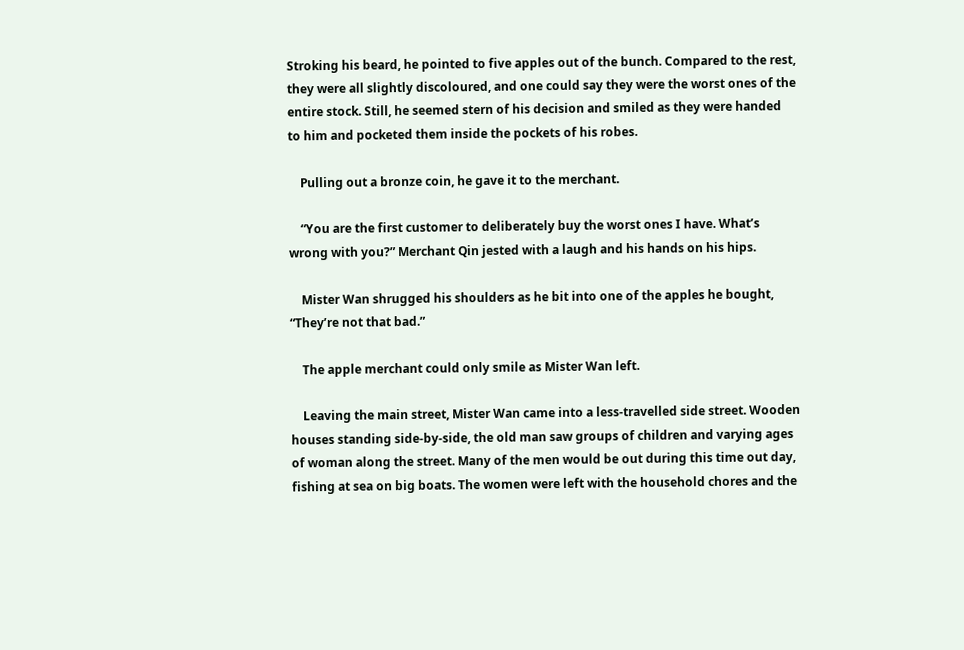Stroking his beard, he pointed to five apples out of the bunch. Compared to the rest, they were all slightly discoloured, and one could say they were the worst ones of the entire stock. Still, he seemed stern of his decision and smiled as they were handed to him and pocketed them inside the pockets of his robes.

    Pulling out a bronze coin, he gave it to the merchant.

    “You are the first customer to deliberately buy the worst ones I have. What’s wrong with you?” Merchant Qin jested with a laugh and his hands on his hips.

    Mister Wan shrugged his shoulders as he bit into one of the apples he bought, “They’re not that bad.”

    The apple merchant could only smile as Mister Wan left.

    Leaving the main street, Mister Wan came into a less-travelled side street. Wooden houses standing side-by-side, the old man saw groups of children and varying ages of woman along the street. Many of the men would be out during this time out day, fishing at sea on big boats. The women were left with the household chores and the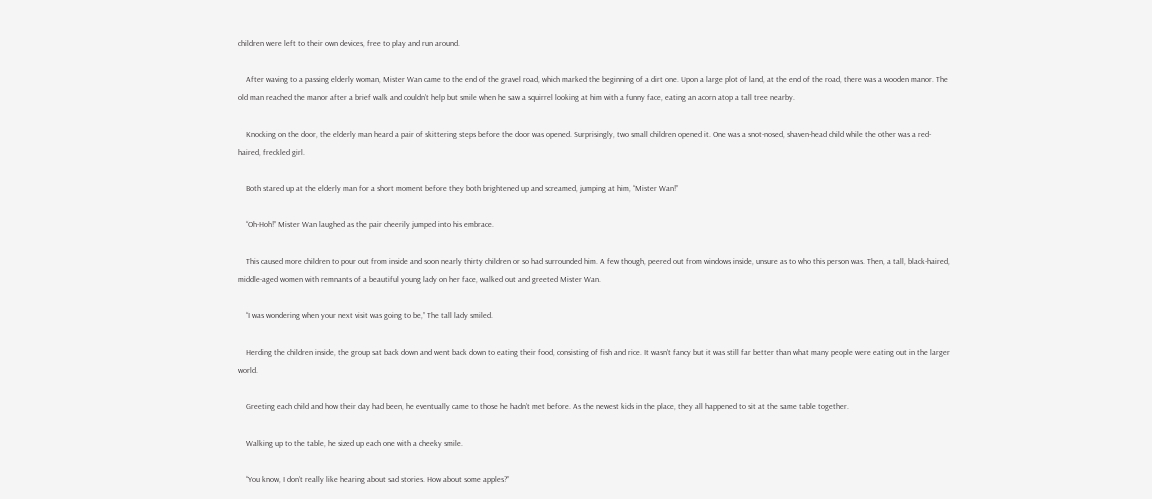children were left to their own devices, free to play and run around.

    After waving to a passing elderly woman, Mister Wan came to the end of the gravel road, which marked the beginning of a dirt one. Upon a large plot of land, at the end of the road, there was a wooden manor. The old man reached the manor after a brief walk and couldn’t help but smile when he saw a squirrel looking at him with a funny face, eating an acorn atop a tall tree nearby.

    Knocking on the door, the elderly man heard a pair of skittering steps before the door was opened. Surprisingly, two small children opened it. One was a snot-nosed, shaven-head child while the other was a red-haired, freckled girl.

    Both stared up at the elderly man for a short moment before they both brightened up and screamed, jumping at him, “Mister Wan!”

    “Oh-Hoh!” Mister Wan laughed as the pair cheerily jumped into his embrace.

    This caused more children to pour out from inside and soon nearly thirty children or so had surrounded him. A few though, peered out from windows inside, unsure as to who this person was. Then, a tall, black-haired, middle-aged women with remnants of a beautiful young lady on her face, walked out and greeted Mister Wan.

    “I was wondering when your next visit was going to be,” The tall lady smiled.

    Herding the children inside, the group sat back down and went back down to eating their food, consisting of fish and rice. It wasn’t fancy but it was still far better than what many people were eating out in the larger world.

    Greeting each child and how their day had been, he eventually came to those he hadn’t met before. As the newest kids in the place, they all happened to sit at the same table together.

    Walking up to the table, he sized up each one with a cheeky smile.

    “You know, I don’t really like hearing about sad stories. How about some apples?”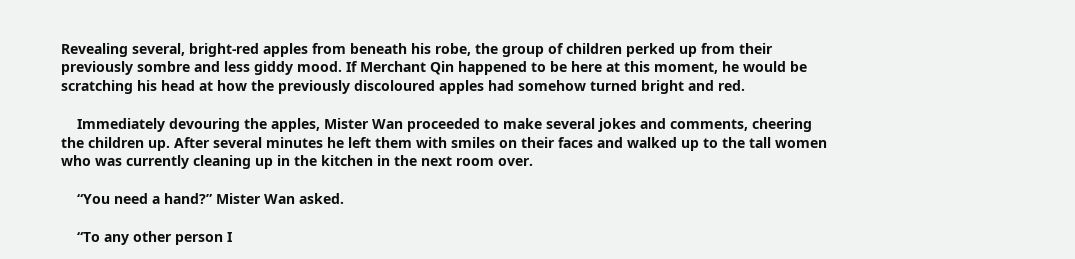Revealing several, bright-red apples from beneath his robe, the group of children perked up from their previously sombre and less giddy mood. If Merchant Qin happened to be here at this moment, he would be scratching his head at how the previously discoloured apples had somehow turned bright and red.

    Immediately devouring the apples, Mister Wan proceeded to make several jokes and comments, cheering the children up. After several minutes he left them with smiles on their faces and walked up to the tall women who was currently cleaning up in the kitchen in the next room over.

    “You need a hand?” Mister Wan asked.

    “To any other person I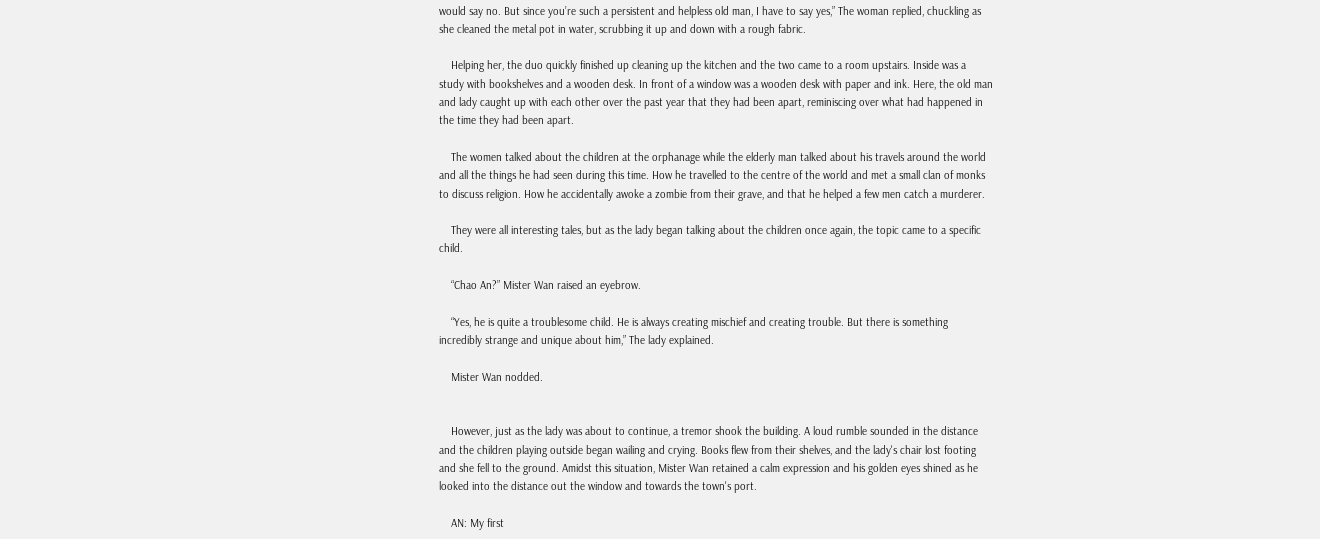would say no. But since you’re such a persistent and helpless old man, I have to say yes,” The woman replied, chuckling as she cleaned the metal pot in water, scrubbing it up and down with a rough fabric.

    Helping her, the duo quickly finished up cleaning up the kitchen and the two came to a room upstairs. Inside was a study with bookshelves and a wooden desk. In front of a window was a wooden desk with paper and ink. Here, the old man and lady caught up with each other over the past year that they had been apart, reminiscing over what had happened in the time they had been apart.

    The women talked about the children at the orphanage while the elderly man talked about his travels around the world and all the things he had seen during this time. How he travelled to the centre of the world and met a small clan of monks to discuss religion. How he accidentally awoke a zombie from their grave, and that he helped a few men catch a murderer.

    They were all interesting tales, but as the lady began talking about the children once again, the topic came to a specific child.

    “Chao An?” Mister Wan raised an eyebrow.

    “Yes, he is quite a troublesome child. He is always creating mischief and creating trouble. But there is something incredibly strange and unique about him,” The lady explained.

    Mister Wan nodded.


    However, just as the lady was about to continue, a tremor shook the building. A loud rumble sounded in the distance and the children playing outside began wailing and crying. Books flew from their shelves, and the lady's chair lost footing and she fell to the ground. Amidst this situation, Mister Wan retained a calm expression and his golden eyes shined as he looked into the distance out the window and towards the town's port.

    AN: My first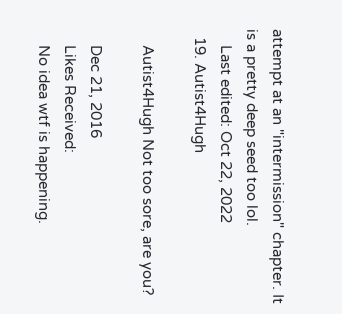attempt at an "intermission" chapter. It is a pretty deep seed too lol.
    Last edited: Oct 22, 2022
  19. Autist4Hugh

    Autist4Hugh Not too sore, are you?

    Dec 21, 2016
    Likes Received:
    No idea wtf is happening.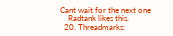Cant wait for the next one
    Radtank likes this.
  20. Threadmarks: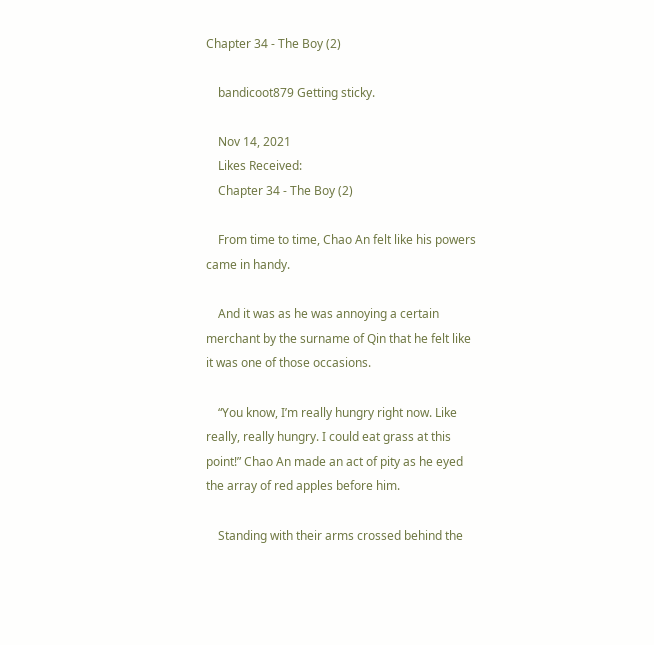Chapter 34 - The Boy (2)

    bandicoot879 Getting sticky.

    Nov 14, 2021
    Likes Received:
    Chapter 34 - The Boy (2)

    From time to time, Chao An felt like his powers came in handy.

    And it was as he was annoying a certain merchant by the surname of Qin that he felt like it was one of those occasions.

    “You know, I’m really hungry right now. Like really, really hungry. I could eat grass at this point!” Chao An made an act of pity as he eyed the array of red apples before him.

    Standing with their arms crossed behind the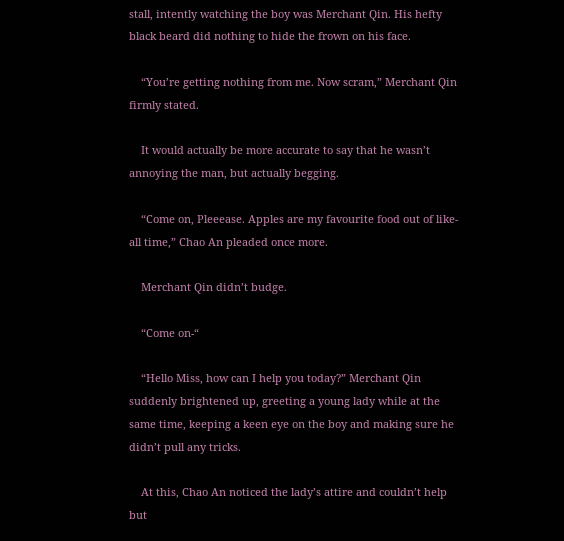stall, intently watching the boy was Merchant Qin. His hefty black beard did nothing to hide the frown on his face.

    “You’re getting nothing from me. Now scram,” Merchant Qin firmly stated.

    It would actually be more accurate to say that he wasn’t annoying the man, but actually begging.

    “Come on, Pleeease. Apples are my favourite food out of like- all time,” Chao An pleaded once more.

    Merchant Qin didn’t budge.

    “Come on-“

    “Hello Miss, how can I help you today?” Merchant Qin suddenly brightened up, greeting a young lady while at the same time, keeping a keen eye on the boy and making sure he didn’t pull any tricks.

    At this, Chao An noticed the lady’s attire and couldn’t help but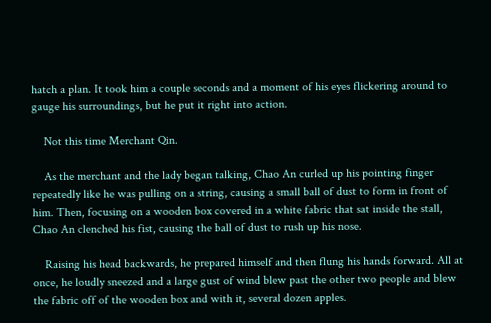hatch a plan. It took him a couple seconds and a moment of his eyes flickering around to gauge his surroundings, but he put it right into action.

    Not this time Merchant Qin.

    As the merchant and the lady began talking, Chao An curled up his pointing finger repeatedly like he was pulling on a string, causing a small ball of dust to form in front of him. Then, focusing on a wooden box covered in a white fabric that sat inside the stall, Chao An clenched his fist, causing the ball of dust to rush up his nose.

    Raising his head backwards, he prepared himself and then flung his hands forward. All at once, he loudly sneezed and a large gust of wind blew past the other two people and blew the fabric off of the wooden box and with it, several dozen apples.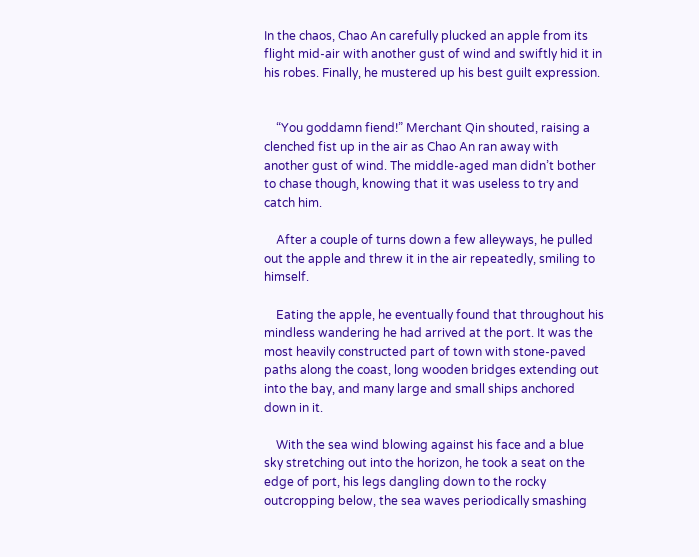In the chaos, Chao An carefully plucked an apple from its flight mid-air with another gust of wind and swiftly hid it in his robes. Finally, he mustered up his best guilt expression.


    “You goddamn fiend!” Merchant Qin shouted, raising a clenched fist up in the air as Chao An ran away with another gust of wind. The middle-aged man didn’t bother to chase though, knowing that it was useless to try and catch him.

    After a couple of turns down a few alleyways, he pulled out the apple and threw it in the air repeatedly, smiling to himself.

    Eating the apple, he eventually found that throughout his mindless wandering he had arrived at the port. It was the most heavily constructed part of town with stone-paved paths along the coast, long wooden bridges extending out into the bay, and many large and small ships anchored down in it.

    With the sea wind blowing against his face and a blue sky stretching out into the horizon, he took a seat on the edge of port, his legs dangling down to the rocky outcropping below, the sea waves periodically smashing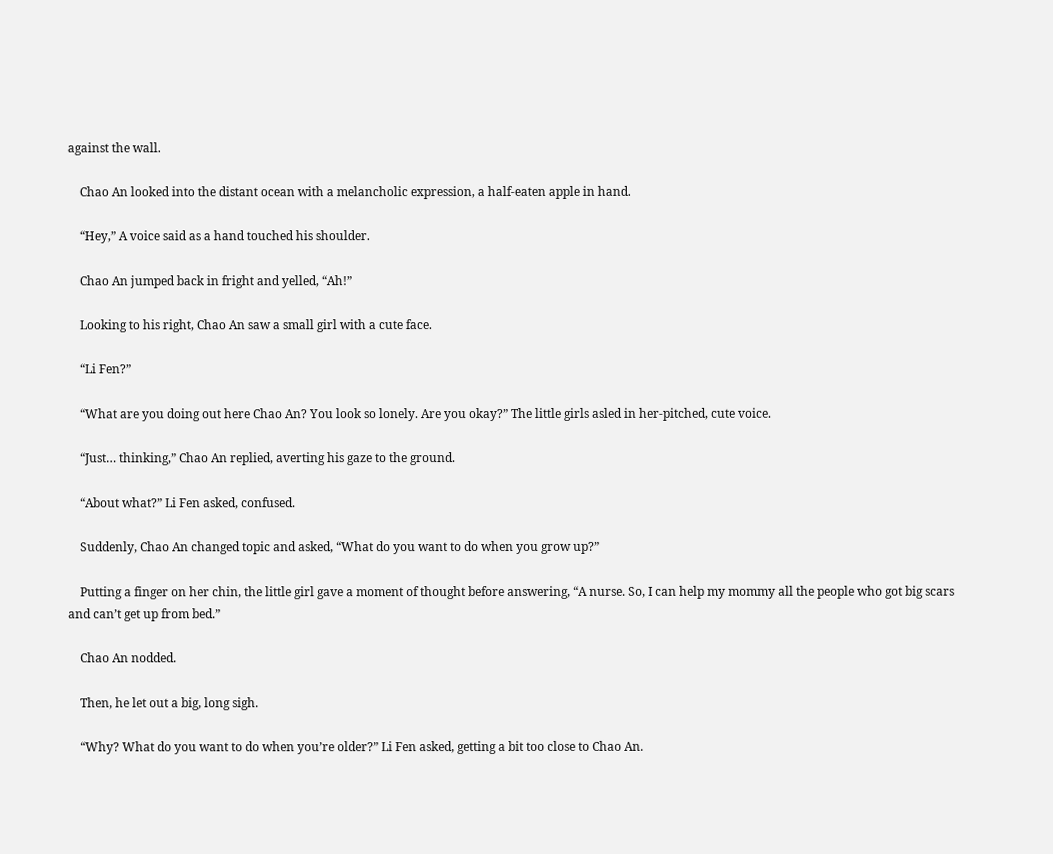against the wall.

    Chao An looked into the distant ocean with a melancholic expression, a half-eaten apple in hand.

    “Hey,” A voice said as a hand touched his shoulder.

    Chao An jumped back in fright and yelled, “Ah!”

    Looking to his right, Chao An saw a small girl with a cute face.

    “Li Fen?”

    “What are you doing out here Chao An? You look so lonely. Are you okay?” The little girls asled in her-pitched, cute voice.

    “Just… thinking,” Chao An replied, averting his gaze to the ground.

    “About what?” Li Fen asked, confused.

    Suddenly, Chao An changed topic and asked, “What do you want to do when you grow up?”

    Putting a finger on her chin, the little girl gave a moment of thought before answering, “A nurse. So, I can help my mommy all the people who got big scars and can’t get up from bed.”

    Chao An nodded.

    Then, he let out a big, long sigh.

    “Why? What do you want to do when you’re older?” Li Fen asked, getting a bit too close to Chao An.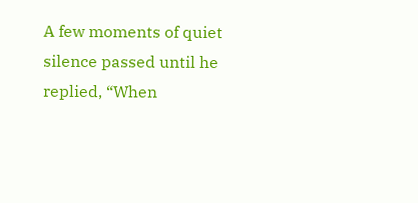A few moments of quiet silence passed until he replied, “When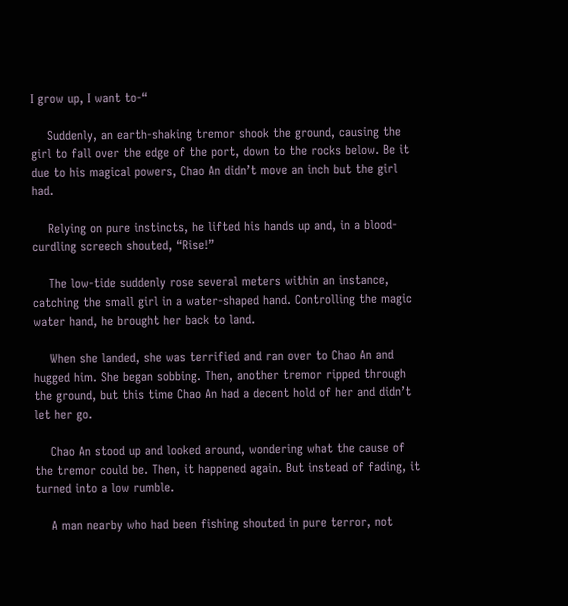I grow up, I want to-“

    Suddenly, an earth-shaking tremor shook the ground, causing the girl to fall over the edge of the port, down to the rocks below. Be it due to his magical powers, Chao An didn’t move an inch but the girl had.

    Relying on pure instincts, he lifted his hands up and, in a blood-curdling screech shouted, “Rise!”

    The low-tide suddenly rose several meters within an instance, catching the small girl in a water-shaped hand. Controlling the magic water hand, he brought her back to land.

    When she landed, she was terrified and ran over to Chao An and hugged him. She began sobbing. Then, another tremor ripped through the ground, but this time Chao An had a decent hold of her and didn’t let her go.

    Chao An stood up and looked around, wondering what the cause of the tremor could be. Then, it happened again. But instead of fading, it turned into a low rumble.

    A man nearby who had been fishing shouted in pure terror, not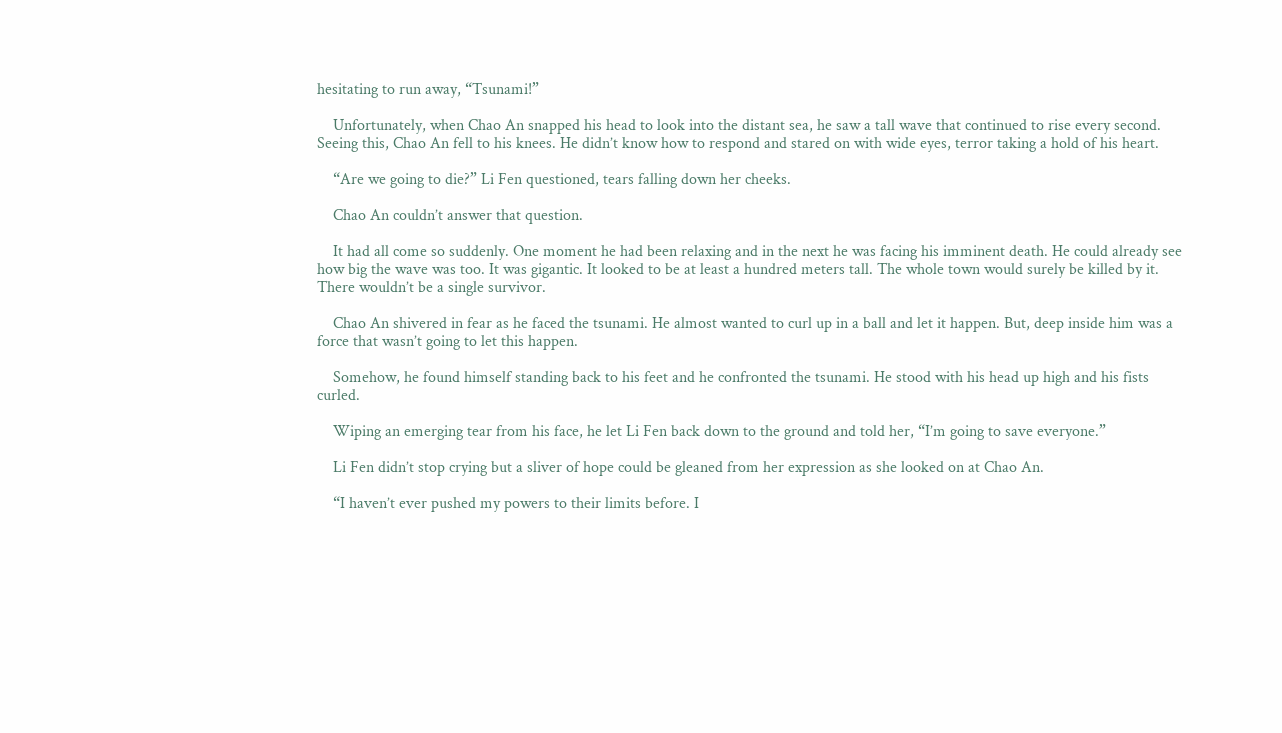hesitating to run away, “Tsunami!”

    Unfortunately, when Chao An snapped his head to look into the distant sea, he saw a tall wave that continued to rise every second. Seeing this, Chao An fell to his knees. He didn’t know how to respond and stared on with wide eyes, terror taking a hold of his heart.

    “Are we going to die?” Li Fen questioned, tears falling down her cheeks.

    Chao An couldn’t answer that question.

    It had all come so suddenly. One moment he had been relaxing and in the next he was facing his imminent death. He could already see how big the wave was too. It was gigantic. It looked to be at least a hundred meters tall. The whole town would surely be killed by it. There wouldn’t be a single survivor.

    Chao An shivered in fear as he faced the tsunami. He almost wanted to curl up in a ball and let it happen. But, deep inside him was a force that wasn’t going to let this happen.

    Somehow, he found himself standing back to his feet and he confronted the tsunami. He stood with his head up high and his fists curled.

    Wiping an emerging tear from his face, he let Li Fen back down to the ground and told her, “I’m going to save everyone.”

    Li Fen didn’t stop crying but a sliver of hope could be gleaned from her expression as she looked on at Chao An.

    “I haven’t ever pushed my powers to their limits before. I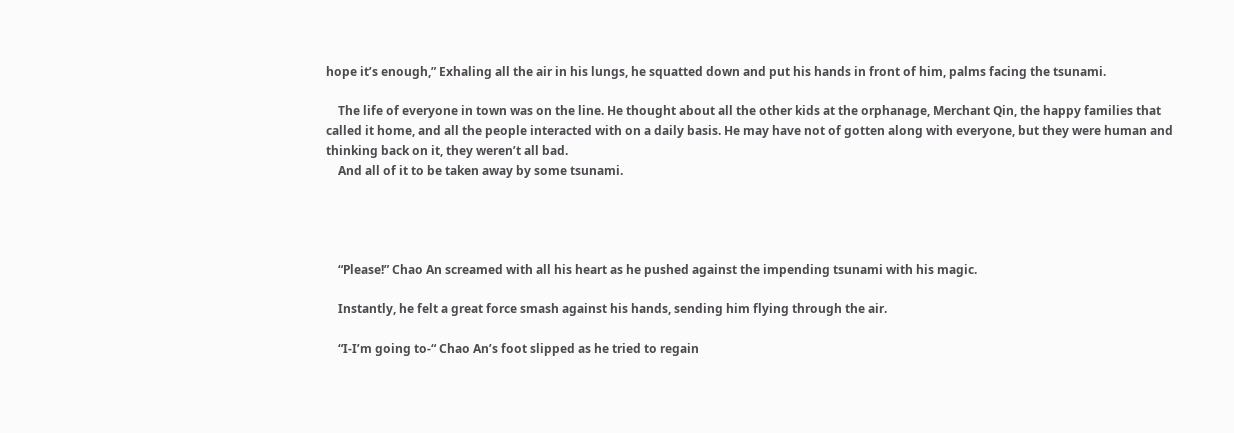hope it’s enough,” Exhaling all the air in his lungs, he squatted down and put his hands in front of him, palms facing the tsunami.

    The life of everyone in town was on the line. He thought about all the other kids at the orphanage, Merchant Qin, the happy families that called it home, and all the people interacted with on a daily basis. He may have not of gotten along with everyone, but they were human and thinking back on it, they weren’t all bad.
    And all of it to be taken away by some tsunami.




    “Please!” Chao An screamed with all his heart as he pushed against the impending tsunami with his magic.

    Instantly, he felt a great force smash against his hands, sending him flying through the air.

    “I-I’m going to-“ Chao An’s foot slipped as he tried to regain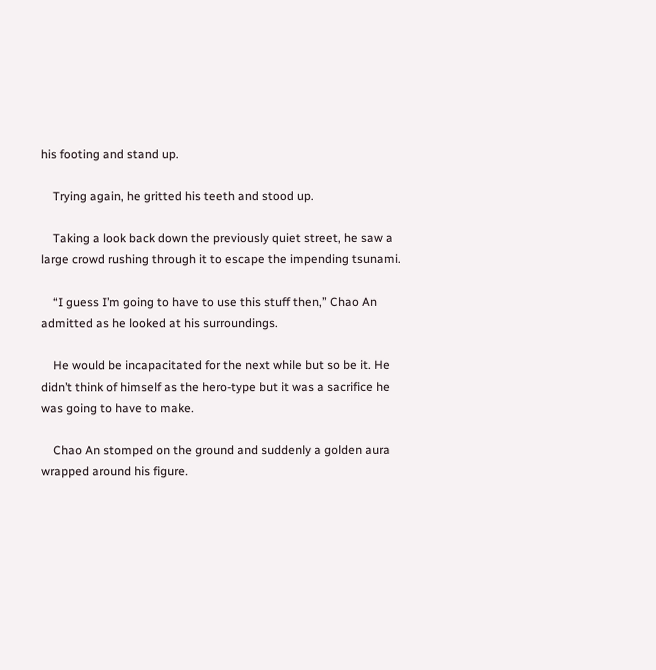his footing and stand up.

    Trying again, he gritted his teeth and stood up.

    Taking a look back down the previously quiet street, he saw a large crowd rushing through it to escape the impending tsunami.

    “I guess I’m going to have to use this stuff then,” Chao An admitted as he looked at his surroundings.

    He would be incapacitated for the next while but so be it. He didn’t think of himself as the hero-type but it was a sacrifice he was going to have to make.

    Chao An stomped on the ground and suddenly a golden aura wrapped around his figure.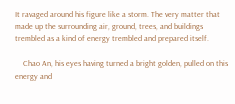It ravaged around his figure like a storm. The very matter that made up the surrounding air, ground, trees, and buildings trembled as a kind of energy trembled and prepared itself.

    Chao An, his eyes having turned a bright golden, pulled on this energy and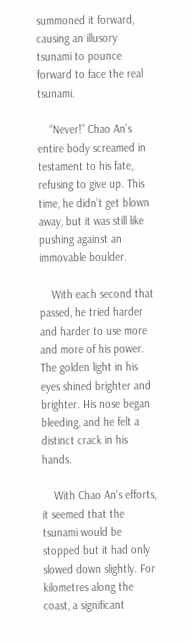summoned it forward, causing an illusory tsunami to pounce forward to face the real tsunami.

    “Never!” Chao An’s entire body screamed in testament to his fate, refusing to give up. This time, he didn’t get blown away, but it was still like pushing against an immovable boulder.

    With each second that passed, he tried harder and harder to use more and more of his power. The golden light in his eyes shined brighter and brighter. His nose began bleeding, and he felt a distinct crack in his hands.

    With Chao An’s efforts, it seemed that the tsunami would be stopped but it had only slowed down slightly. For kilometres along the coast, a significant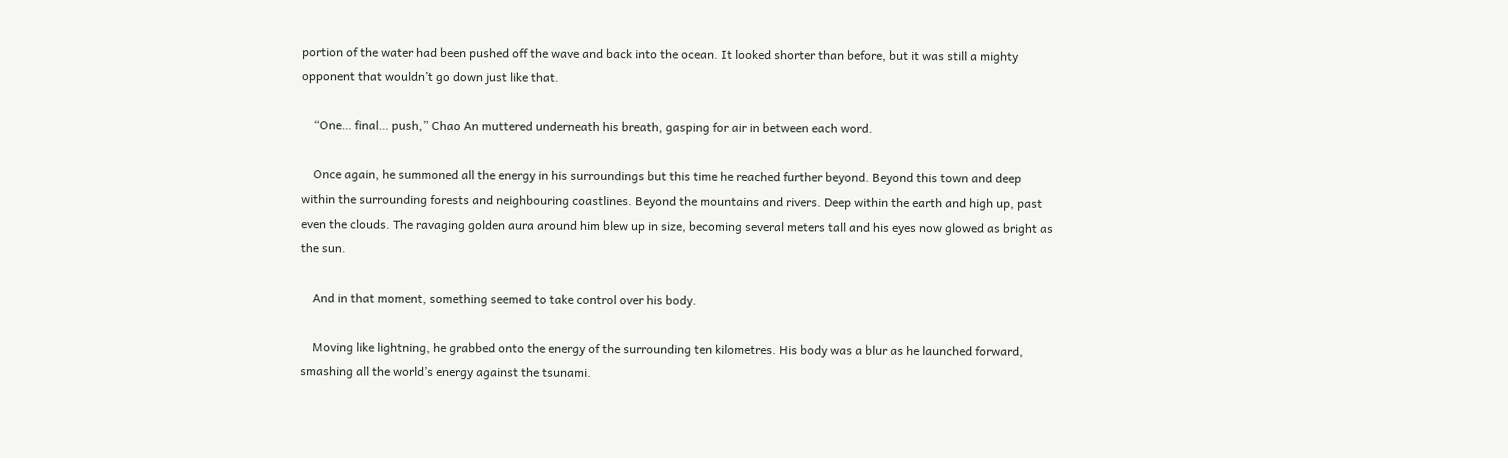portion of the water had been pushed off the wave and back into the ocean. It looked shorter than before, but it was still a mighty opponent that wouldn’t go down just like that.

    “One… final… push,” Chao An muttered underneath his breath, gasping for air in between each word.

    Once again, he summoned all the energy in his surroundings but this time he reached further beyond. Beyond this town and deep within the surrounding forests and neighbouring coastlines. Beyond the mountains and rivers. Deep within the earth and high up, past even the clouds. The ravaging golden aura around him blew up in size, becoming several meters tall and his eyes now glowed as bright as the sun.

    And in that moment, something seemed to take control over his body.

    Moving like lightning, he grabbed onto the energy of the surrounding ten kilometres. His body was a blur as he launched forward, smashing all the world’s energy against the tsunami.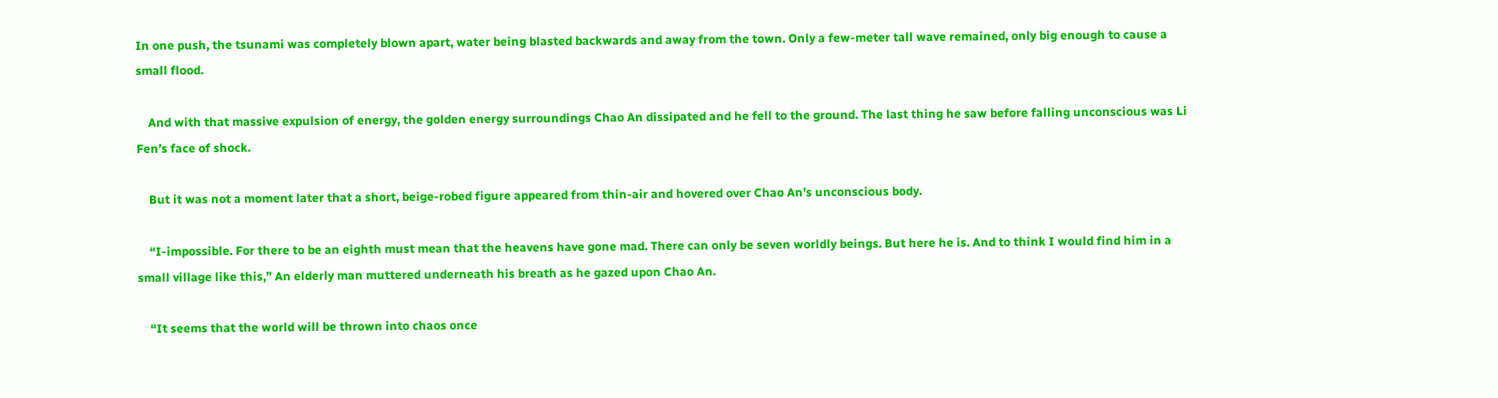In one push, the tsunami was completely blown apart, water being blasted backwards and away from the town. Only a few-meter tall wave remained, only big enough to cause a small flood.

    And with that massive expulsion of energy, the golden energy surroundings Chao An dissipated and he fell to the ground. The last thing he saw before falling unconscious was Li Fen’s face of shock.

    But it was not a moment later that a short, beige-robed figure appeared from thin-air and hovered over Chao An’s unconscious body.

    “I-impossible. For there to be an eighth must mean that the heavens have gone mad. There can only be seven worldly beings. But here he is. And to think I would find him in a small village like this,” An elderly man muttered underneath his breath as he gazed upon Chao An.

    “It seems that the world will be thrown into chaos once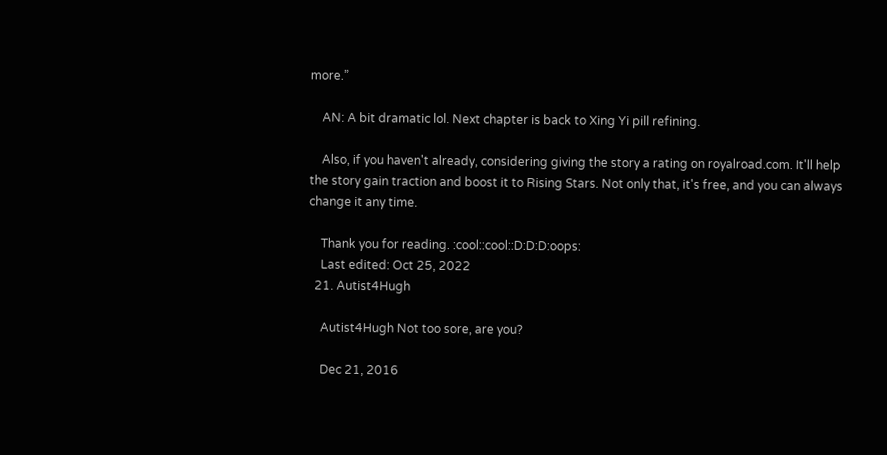more.”

    AN: A bit dramatic lol. Next chapter is back to Xing Yi pill refining.

    Also, if you haven't already, considering giving the story a rating on royalroad.com. It'll help the story gain traction and boost it to Rising Stars. Not only that, it's free, and you can always change it any time.

    Thank you for reading. :cool::cool::D:D:D:oops:
    Last edited: Oct 25, 2022
  21. Autist4Hugh

    Autist4Hugh Not too sore, are you?

    Dec 21, 2016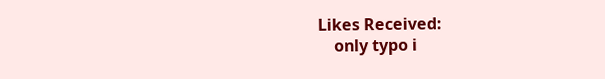Likes Received:
    only typo i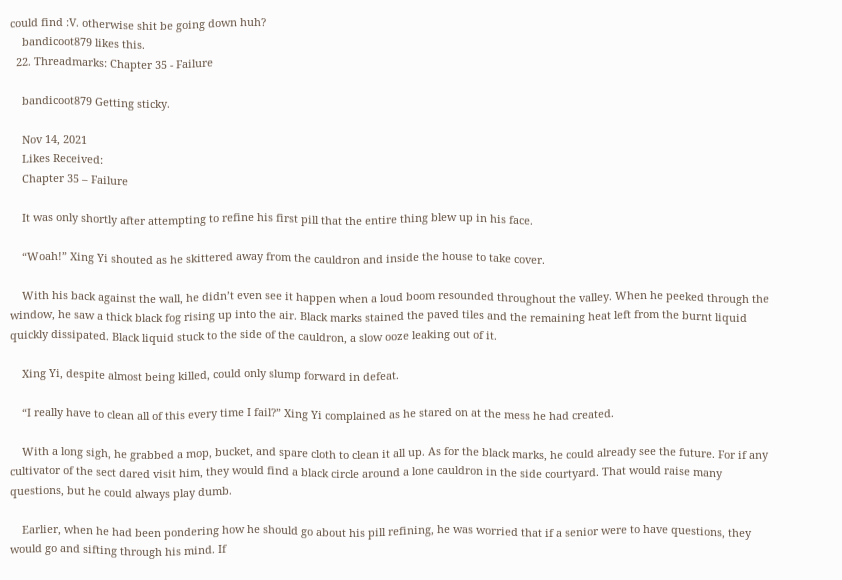could find :V. otherwise shit be going down huh?
    bandicoot879 likes this.
  22. Threadmarks: Chapter 35 - Failure

    bandicoot879 Getting sticky.

    Nov 14, 2021
    Likes Received:
    Chapter 35 – Failure

    It was only shortly after attempting to refine his first pill that the entire thing blew up in his face.

    “Woah!” Xing Yi shouted as he skittered away from the cauldron and inside the house to take cover.

    With his back against the wall, he didn’t even see it happen when a loud boom resounded throughout the valley. When he peeked through the window, he saw a thick black fog rising up into the air. Black marks stained the paved tiles and the remaining heat left from the burnt liquid quickly dissipated. Black liquid stuck to the side of the cauldron, a slow ooze leaking out of it.

    Xing Yi, despite almost being killed, could only slump forward in defeat.

    “I really have to clean all of this every time I fail?” Xing Yi complained as he stared on at the mess he had created.

    With a long sigh, he grabbed a mop, bucket, and spare cloth to clean it all up. As for the black marks, he could already see the future. For if any cultivator of the sect dared visit him, they would find a black circle around a lone cauldron in the side courtyard. That would raise many questions, but he could always play dumb.

    Earlier, when he had been pondering how he should go about his pill refining, he was worried that if a senior were to have questions, they would go and sifting through his mind. If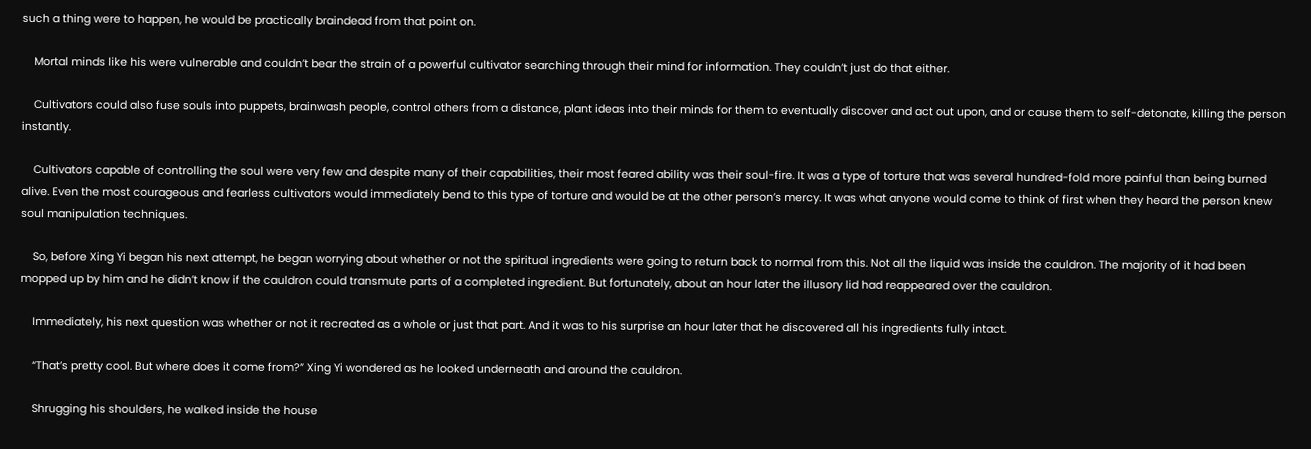such a thing were to happen, he would be practically braindead from that point on.

    Mortal minds like his were vulnerable and couldn’t bear the strain of a powerful cultivator searching through their mind for information. They couldn’t just do that either.

    Cultivators could also fuse souls into puppets, brainwash people, control others from a distance, plant ideas into their minds for them to eventually discover and act out upon, and or cause them to self-detonate, killing the person instantly.

    Cultivators capable of controlling the soul were very few and despite many of their capabilities, their most feared ability was their soul-fire. It was a type of torture that was several hundred-fold more painful than being burned alive. Even the most courageous and fearless cultivators would immediately bend to this type of torture and would be at the other person’s mercy. It was what anyone would come to think of first when they heard the person knew soul manipulation techniques.

    So, before Xing Yi began his next attempt, he began worrying about whether or not the spiritual ingredients were going to return back to normal from this. Not all the liquid was inside the cauldron. The majority of it had been mopped up by him and he didn’t know if the cauldron could transmute parts of a completed ingredient. But fortunately, about an hour later the illusory lid had reappeared over the cauldron.

    Immediately, his next question was whether or not it recreated as a whole or just that part. And it was to his surprise an hour later that he discovered all his ingredients fully intact.

    “That’s pretty cool. But where does it come from?” Xing Yi wondered as he looked underneath and around the cauldron.

    Shrugging his shoulders, he walked inside the house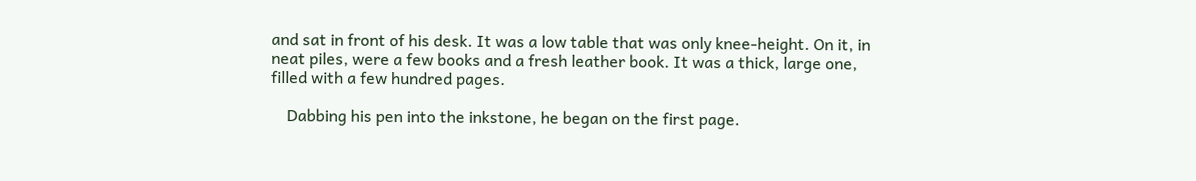and sat in front of his desk. It was a low table that was only knee-height. On it, in neat piles, were a few books and a fresh leather book. It was a thick, large one, filled with a few hundred pages.

    Dabbing his pen into the inkstone, he began on the first page.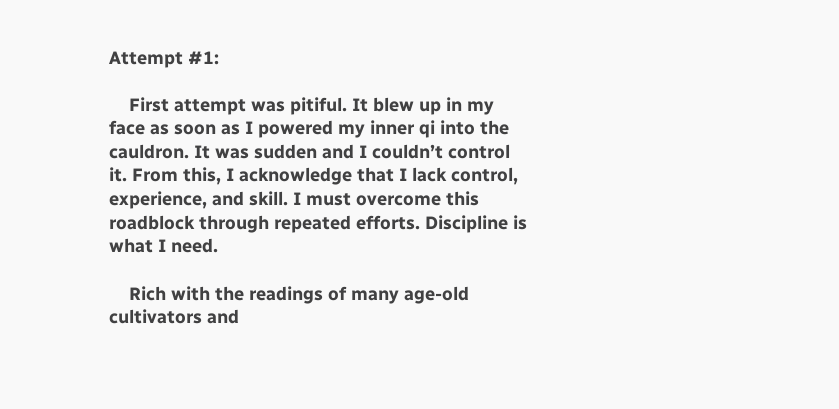Attempt #1:

    First attempt was pitiful. It blew up in my face as soon as I powered my inner qi into the cauldron. It was sudden and I couldn’t control it. From this, I acknowledge that I lack control, experience, and skill. I must overcome this roadblock through repeated efforts. Discipline is what I need.

    Rich with the readings of many age-old cultivators and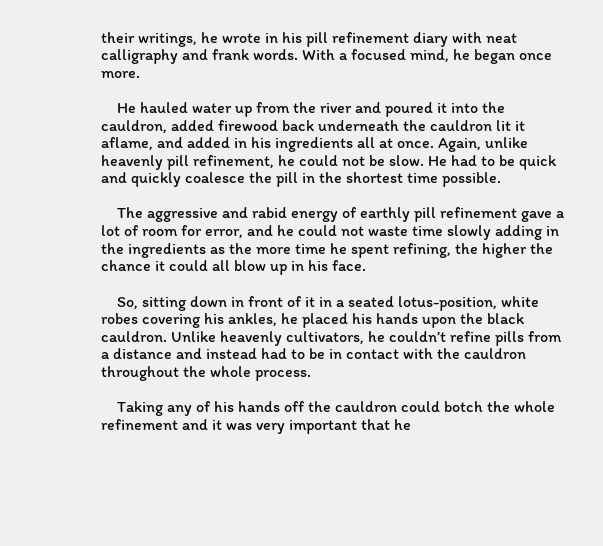their writings, he wrote in his pill refinement diary with neat calligraphy and frank words. With a focused mind, he began once more.

    He hauled water up from the river and poured it into the cauldron, added firewood back underneath the cauldron lit it aflame, and added in his ingredients all at once. Again, unlike heavenly pill refinement, he could not be slow. He had to be quick and quickly coalesce the pill in the shortest time possible.

    The aggressive and rabid energy of earthly pill refinement gave a lot of room for error, and he could not waste time slowly adding in the ingredients as the more time he spent refining, the higher the chance it could all blow up in his face.

    So, sitting down in front of it in a seated lotus-position, white robes covering his ankles, he placed his hands upon the black cauldron. Unlike heavenly cultivators, he couldn’t refine pills from a distance and instead had to be in contact with the cauldron throughout the whole process.

    Taking any of his hands off the cauldron could botch the whole refinement and it was very important that he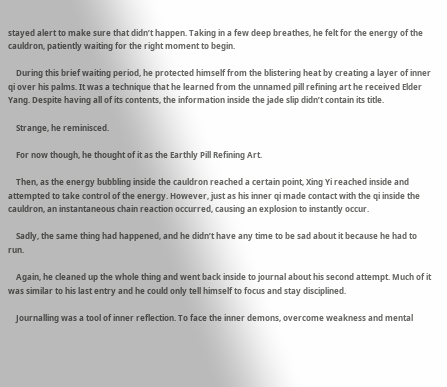stayed alert to make sure that didn’t happen. Taking in a few deep breathes, he felt for the energy of the cauldron, patiently waiting for the right moment to begin.

    During this brief waiting period, he protected himself from the blistering heat by creating a layer of inner qi over his palms. It was a technique that he learned from the unnamed pill refining art he received Elder Yang. Despite having all of its contents, the information inside the jade slip didn’t contain its title.

    Strange, he reminisced.

    For now though, he thought of it as the Earthly Pill Refining Art.

    Then, as the energy bubbling inside the cauldron reached a certain point, Xing Yi reached inside and attempted to take control of the energy. However, just as his inner qi made contact with the qi inside the cauldron, an instantaneous chain reaction occurred, causing an explosion to instantly occur.

    Sadly, the same thing had happened, and he didn’t have any time to be sad about it because he had to run.

    Again, he cleaned up the whole thing and went back inside to journal about his second attempt. Much of it was similar to his last entry and he could only tell himself to focus and stay disciplined.

    Journalling was a tool of inner reflection. To face the inner demons, overcome weakness and mental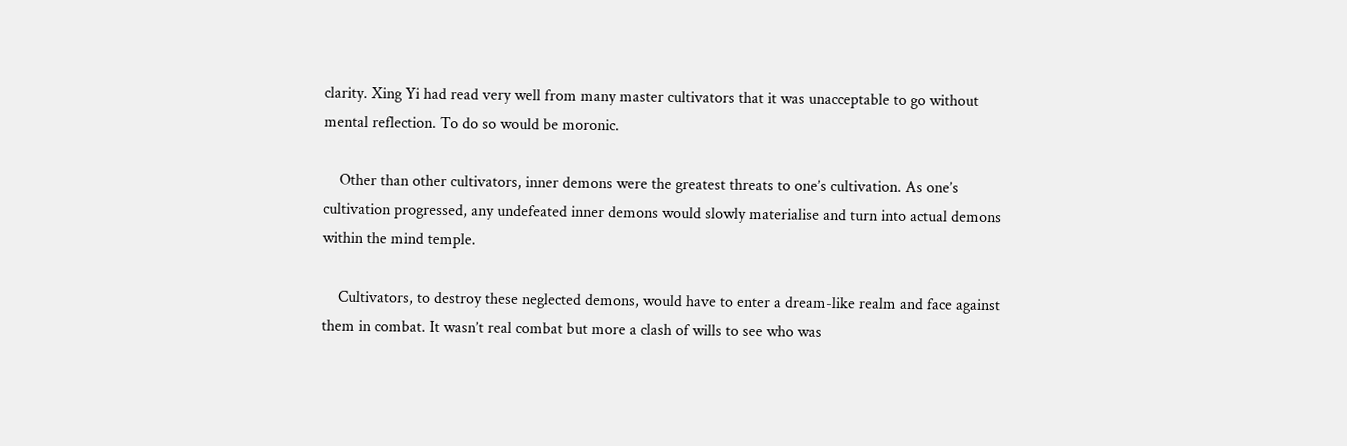clarity. Xing Yi had read very well from many master cultivators that it was unacceptable to go without mental reflection. To do so would be moronic.

    Other than other cultivators, inner demons were the greatest threats to one’s cultivation. As one’s cultivation progressed, any undefeated inner demons would slowly materialise and turn into actual demons within the mind temple.

    Cultivators, to destroy these neglected demons, would have to enter a dream-like realm and face against them in combat. It wasn’t real combat but more a clash of wills to see who was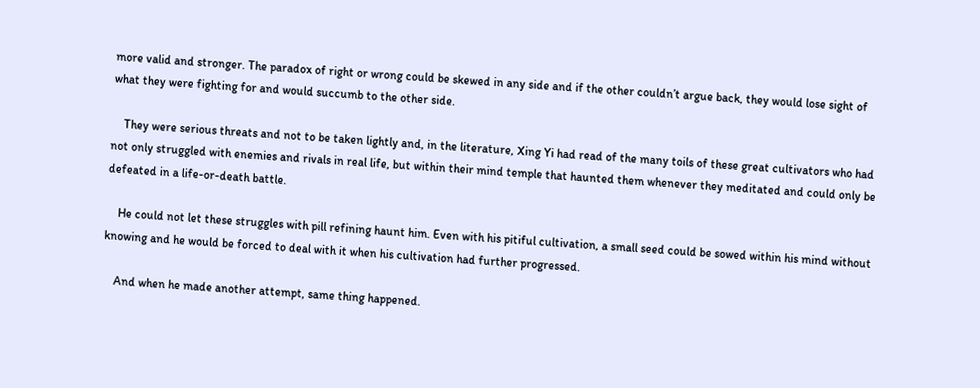more valid and stronger. The paradox of right or wrong could be skewed in any side and if the other couldn’t argue back, they would lose sight of what they were fighting for and would succumb to the other side.

    They were serious threats and not to be taken lightly and, in the literature, Xing Yi had read of the many toils of these great cultivators who had not only struggled with enemies and rivals in real life, but within their mind temple that haunted them whenever they meditated and could only be defeated in a life-or-death battle.

    He could not let these struggles with pill refining haunt him. Even with his pitiful cultivation, a small seed could be sowed within his mind without knowing and he would be forced to deal with it when his cultivation had further progressed.

    And when he made another attempt, same thing happened.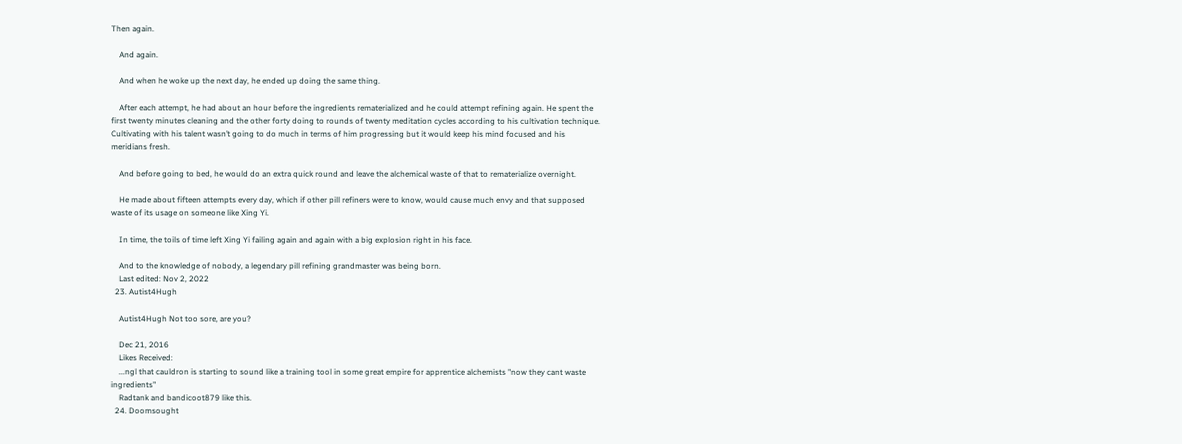Then again.

    And again.

    And when he woke up the next day, he ended up doing the same thing.

    After each attempt, he had about an hour before the ingredients rematerialized and he could attempt refining again. He spent the first twenty minutes cleaning and the other forty doing to rounds of twenty meditation cycles according to his cultivation technique. Cultivating with his talent wasn’t going to do much in terms of him progressing but it would keep his mind focused and his meridians fresh.

    And before going to bed, he would do an extra quick round and leave the alchemical waste of that to rematerialize overnight.

    He made about fifteen attempts every day, which if other pill refiners were to know, would cause much envy and that supposed waste of its usage on someone like Xing Yi.

    In time, the toils of time left Xing Yi failing again and again with a big explosion right in his face.

    And to the knowledge of nobody, a legendary pill refining grandmaster was being born.
    Last edited: Nov 2, 2022
  23. Autist4Hugh

    Autist4Hugh Not too sore, are you?

    Dec 21, 2016
    Likes Received:
    ...ngl that cauldron is starting to sound like a training tool in some great empire for apprentice alchemists "now they cant waste ingredients"
    Radtank and bandicoot879 like this.
  24. Doomsought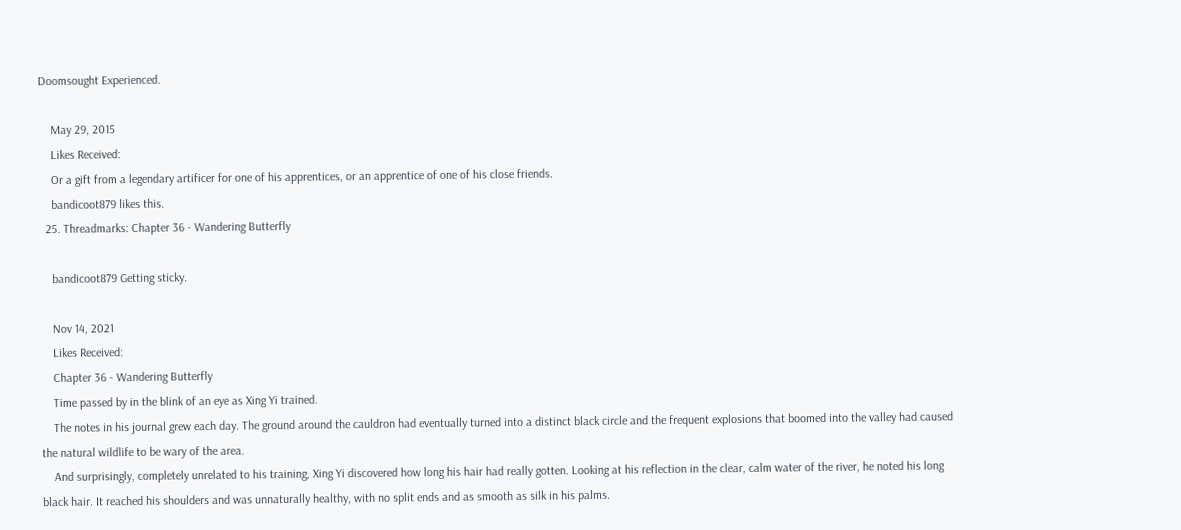Doomsought Experienced.

    May 29, 2015
    Likes Received:
    Or a gift from a legendary artificer for one of his apprentices, or an apprentice of one of his close friends.
    bandicoot879 likes this.
  25. Threadmarks: Chapter 36 - Wandering Butterfly

    bandicoot879 Getting sticky.

    Nov 14, 2021
    Likes Received:
    Chapter 36 - Wandering Butterfly
    Time passed by in the blink of an eye as Xing Yi trained.
    The notes in his journal grew each day. The ground around the cauldron had eventually turned into a distinct black circle and the frequent explosions that boomed into the valley had caused the natural wildlife to be wary of the area.
    And surprisingly, completely unrelated to his training, Xing Yi discovered how long his hair had really gotten. Looking at his reflection in the clear, calm water of the river, he noted his long black hair. It reached his shoulders and was unnaturally healthy, with no split ends and as smooth as silk in his palms.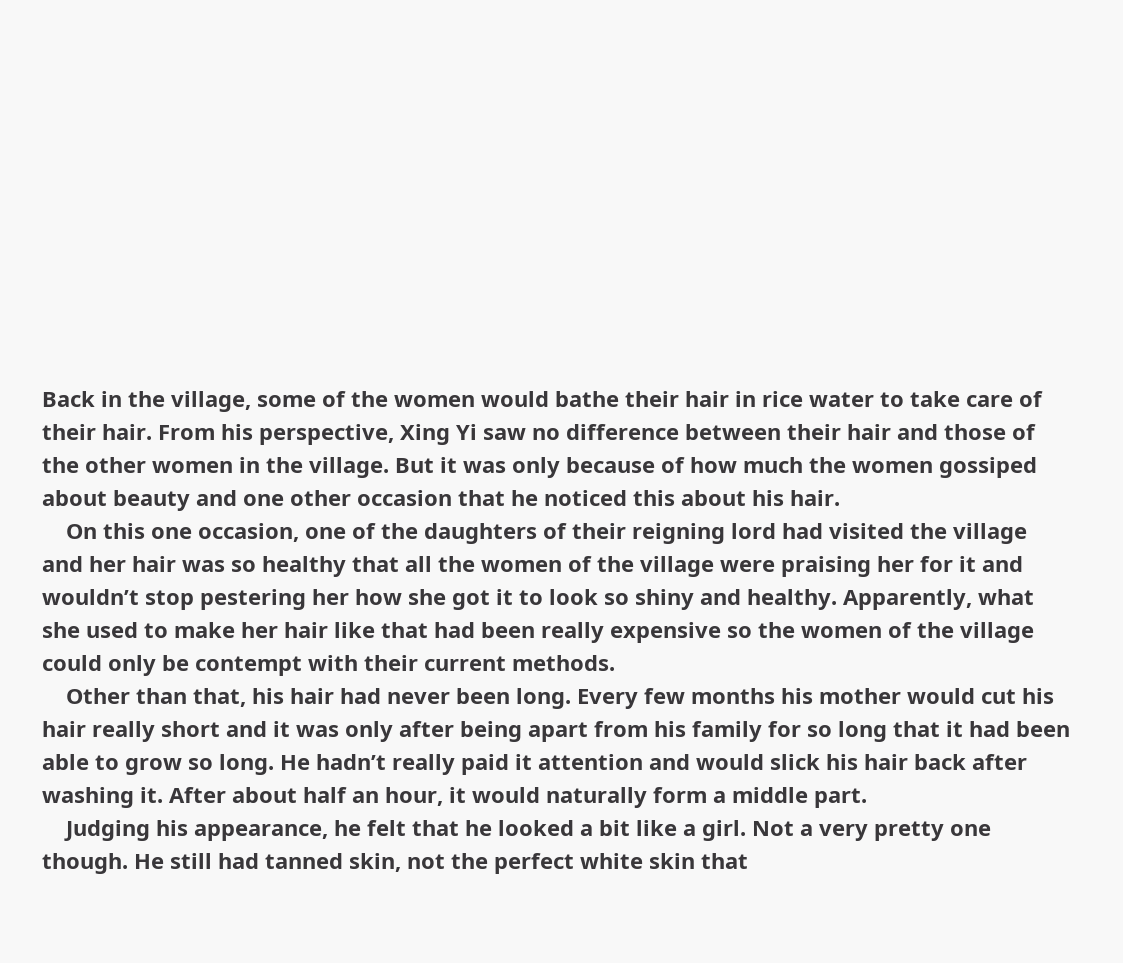Back in the village, some of the women would bathe their hair in rice water to take care of their hair. From his perspective, Xing Yi saw no difference between their hair and those of the other women in the village. But it was only because of how much the women gossiped about beauty and one other occasion that he noticed this about his hair.
    On this one occasion, one of the daughters of their reigning lord had visited the village and her hair was so healthy that all the women of the village were praising her for it and wouldn’t stop pestering her how she got it to look so shiny and healthy. Apparently, what she used to make her hair like that had been really expensive so the women of the village could only be contempt with their current methods.
    Other than that, his hair had never been long. Every few months his mother would cut his hair really short and it was only after being apart from his family for so long that it had been able to grow so long. He hadn’t really paid it attention and would slick his hair back after washing it. After about half an hour, it would naturally form a middle part.
    Judging his appearance, he felt that he looked a bit like a girl. Not a very pretty one though. He still had tanned skin, not the perfect white skin that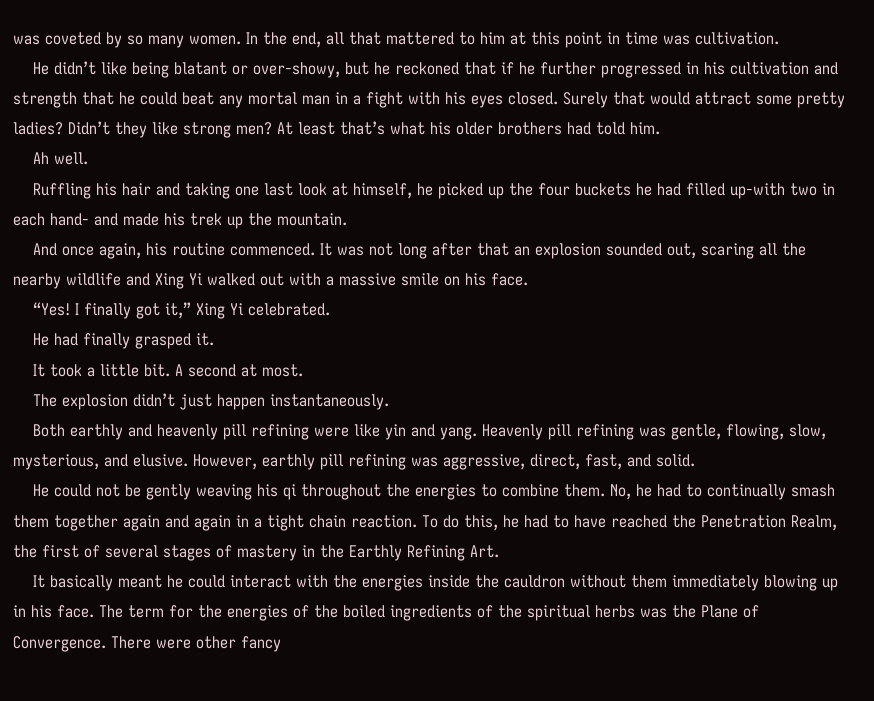was coveted by so many women. In the end, all that mattered to him at this point in time was cultivation.
    He didn’t like being blatant or over-showy, but he reckoned that if he further progressed in his cultivation and strength that he could beat any mortal man in a fight with his eyes closed. Surely that would attract some pretty ladies? Didn’t they like strong men? At least that’s what his older brothers had told him.
    Ah well.
    Ruffling his hair and taking one last look at himself, he picked up the four buckets he had filled up-with two in each hand- and made his trek up the mountain.
    And once again, his routine commenced. It was not long after that an explosion sounded out, scaring all the nearby wildlife and Xing Yi walked out with a massive smile on his face.
    “Yes! I finally got it,” Xing Yi celebrated.
    He had finally grasped it.
    It took a little bit. A second at most.
    The explosion didn’t just happen instantaneously.
    Both earthly and heavenly pill refining were like yin and yang. Heavenly pill refining was gentle, flowing, slow, mysterious, and elusive. However, earthly pill refining was aggressive, direct, fast, and solid.
    He could not be gently weaving his qi throughout the energies to combine them. No, he had to continually smash them together again and again in a tight chain reaction. To do this, he had to have reached the Penetration Realm, the first of several stages of mastery in the Earthly Refining Art.
    It basically meant he could interact with the energies inside the cauldron without them immediately blowing up in his face. The term for the energies of the boiled ingredients of the spiritual herbs was the Plane of Convergence. There were other fancy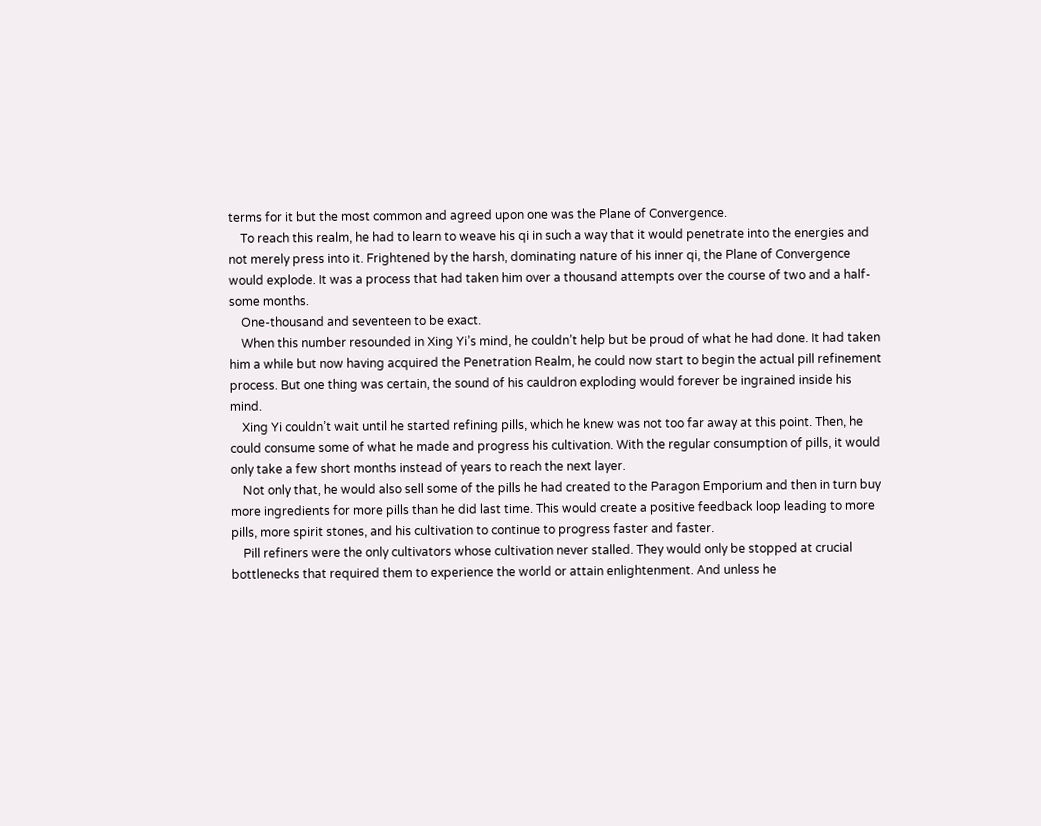terms for it but the most common and agreed upon one was the Plane of Convergence.
    To reach this realm, he had to learn to weave his qi in such a way that it would penetrate into the energies and not merely press into it. Frightened by the harsh, dominating nature of his inner qi, the Plane of Convergence would explode. It was a process that had taken him over a thousand attempts over the course of two and a half-some months.
    One-thousand and seventeen to be exact.
    When this number resounded in Xing Yi’s mind, he couldn’t help but be proud of what he had done. It had taken him a while but now having acquired the Penetration Realm, he could now start to begin the actual pill refinement process. But one thing was certain, the sound of his cauldron exploding would forever be ingrained inside his mind.
    Xing Yi couldn’t wait until he started refining pills, which he knew was not too far away at this point. Then, he could consume some of what he made and progress his cultivation. With the regular consumption of pills, it would only take a few short months instead of years to reach the next layer.
    Not only that, he would also sell some of the pills he had created to the Paragon Emporium and then in turn buy more ingredients for more pills than he did last time. This would create a positive feedback loop leading to more pills, more spirit stones, and his cultivation to continue to progress faster and faster.
    Pill refiners were the only cultivators whose cultivation never stalled. They would only be stopped at crucial bottlenecks that required them to experience the world or attain enlightenment. And unless he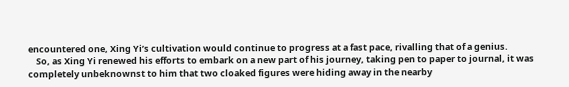encountered one, Xing Yi’s cultivation would continue to progress at a fast pace, rivalling that of a genius.
    So, as Xing Yi renewed his efforts to embark on a new part of his journey, taking pen to paper to journal, it was completely unbeknownst to him that two cloaked figures were hiding away in the nearby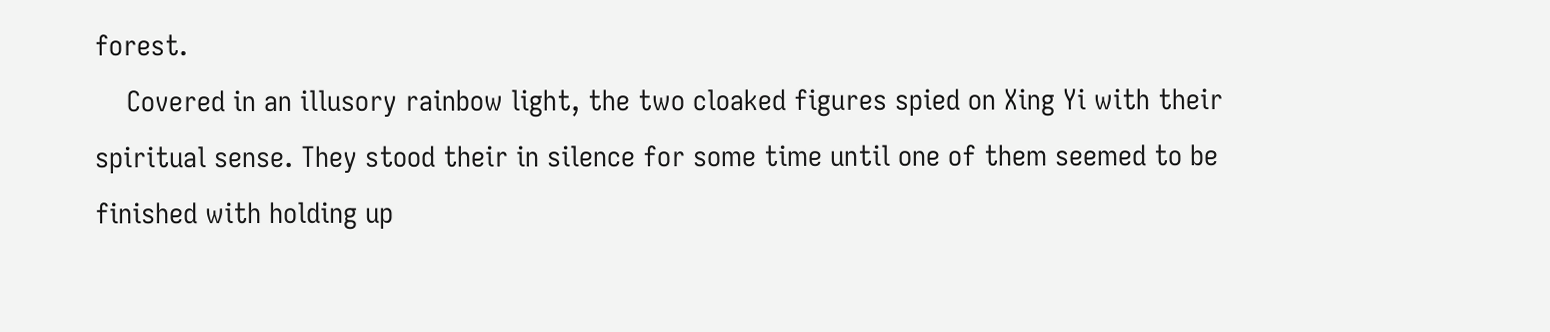forest.
    Covered in an illusory rainbow light, the two cloaked figures spied on Xing Yi with their spiritual sense. They stood their in silence for some time until one of them seemed to be finished with holding up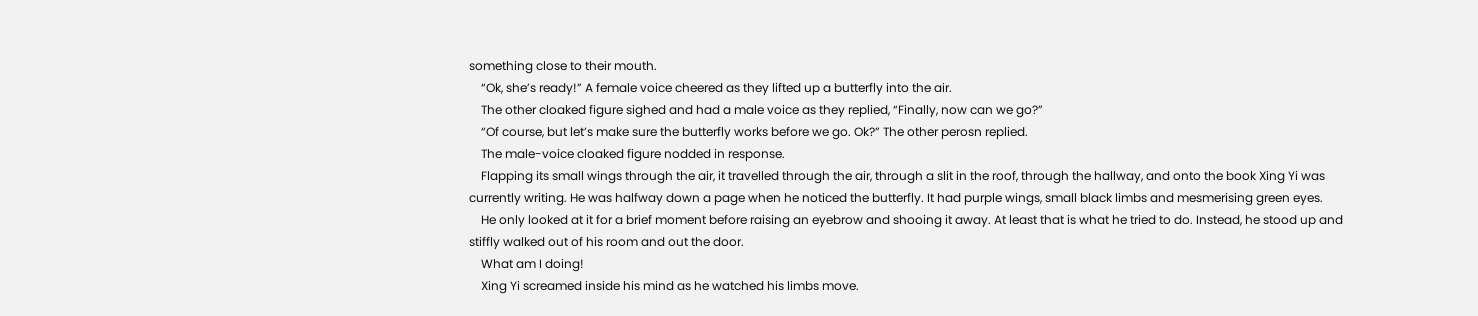something close to their mouth.
    “Ok, she’s ready!” A female voice cheered as they lifted up a butterfly into the air.
    The other cloaked figure sighed and had a male voice as they replied, “Finally, now can we go?”
    “Of course, but let’s make sure the butterfly works before we go. Ok?” The other perosn replied.
    The male-voice cloaked figure nodded in response.
    Flapping its small wings through the air, it travelled through the air, through a slit in the roof, through the hallway, and onto the book Xing Yi was currently writing. He was halfway down a page when he noticed the butterfly. It had purple wings, small black limbs and mesmerising green eyes.
    He only looked at it for a brief moment before raising an eyebrow and shooing it away. At least that is what he tried to do. Instead, he stood up and stiffly walked out of his room and out the door.
    What am I doing!
    Xing Yi screamed inside his mind as he watched his limbs move.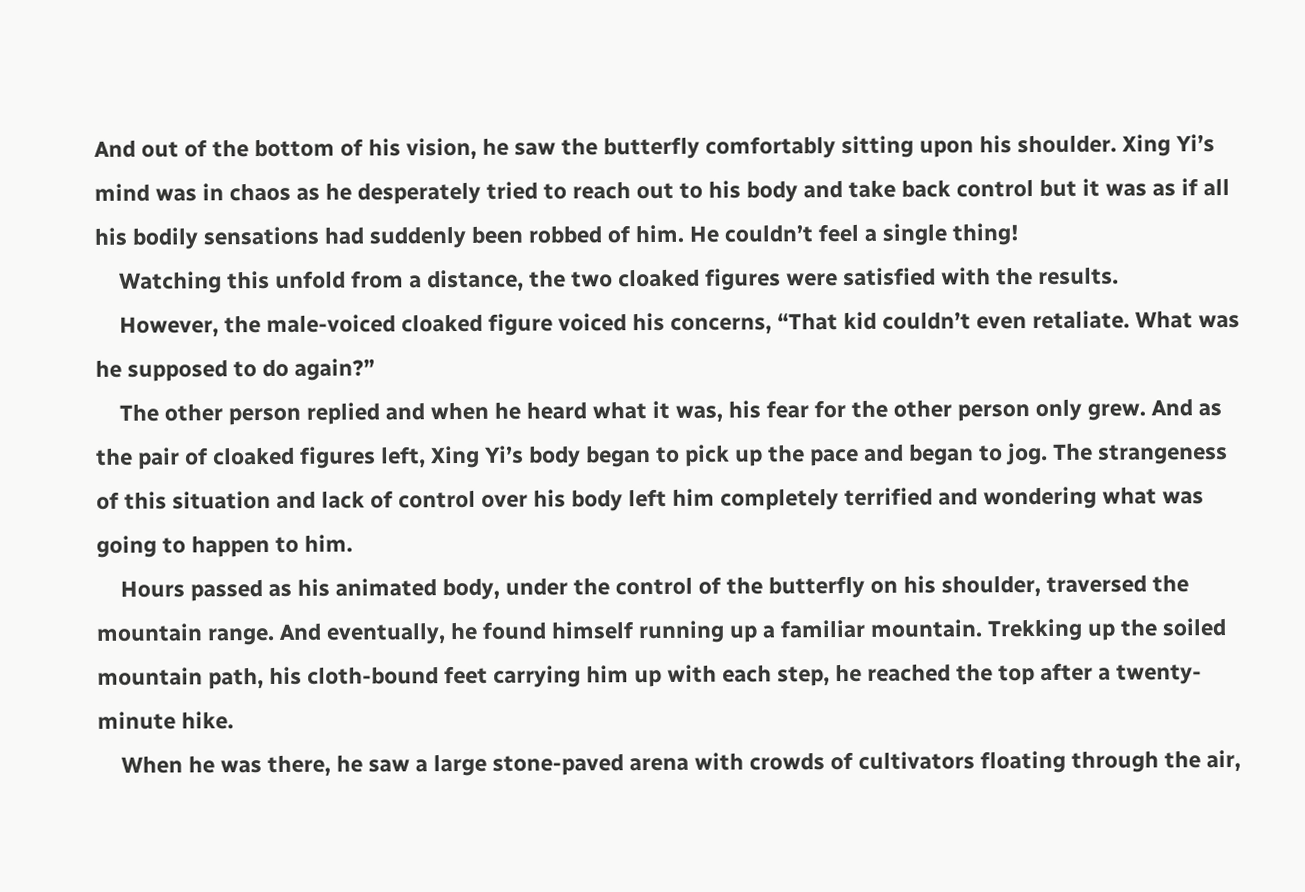And out of the bottom of his vision, he saw the butterfly comfortably sitting upon his shoulder. Xing Yi’s mind was in chaos as he desperately tried to reach out to his body and take back control but it was as if all his bodily sensations had suddenly been robbed of him. He couldn’t feel a single thing!
    Watching this unfold from a distance, the two cloaked figures were satisfied with the results.
    However, the male-voiced cloaked figure voiced his concerns, “That kid couldn’t even retaliate. What was he supposed to do again?”
    The other person replied and when he heard what it was, his fear for the other person only grew. And as the pair of cloaked figures left, Xing Yi’s body began to pick up the pace and began to jog. The strangeness of this situation and lack of control over his body left him completely terrified and wondering what was going to happen to him.
    Hours passed as his animated body, under the control of the butterfly on his shoulder, traversed the mountain range. And eventually, he found himself running up a familiar mountain. Trekking up the soiled mountain path, his cloth-bound feet carrying him up with each step, he reached the top after a twenty-minute hike.
    When he was there, he saw a large stone-paved arena with crowds of cultivators floating through the air,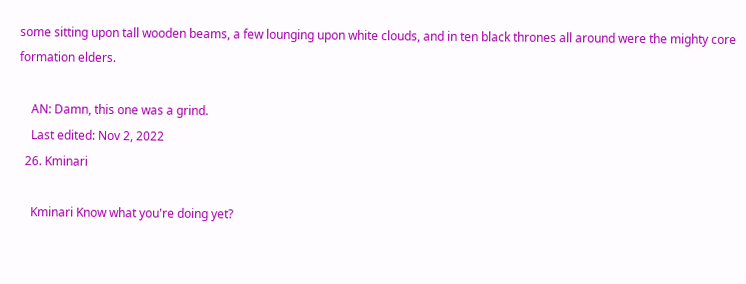some sitting upon tall wooden beams, a few lounging upon white clouds, and in ten black thrones all around were the mighty core formation elders.

    AN: Damn, this one was a grind.
    Last edited: Nov 2, 2022
  26. Kminari

    Kminari Know what you're doing yet?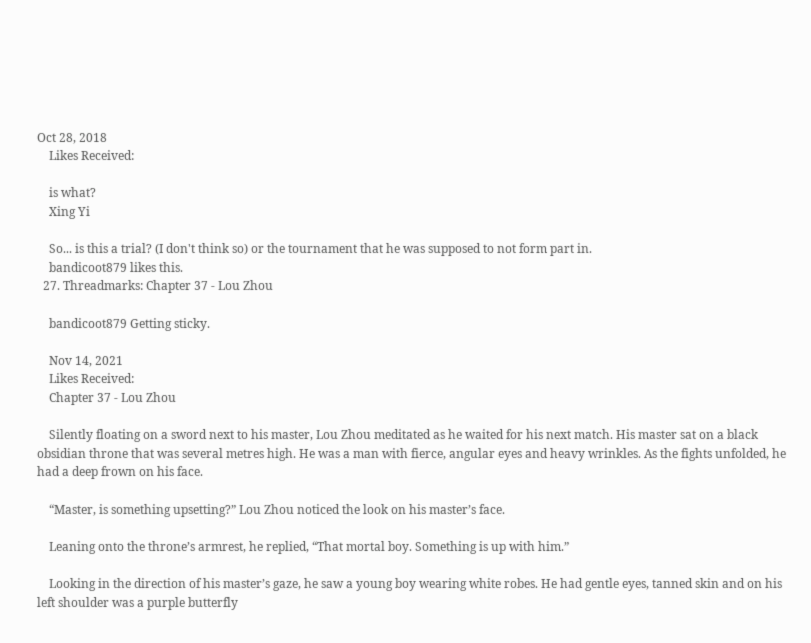Oct 28, 2018
    Likes Received:

    is what?
    Xing Yi

    So... is this a trial? (I don't think so) or the tournament that he was supposed to not form part in.
    bandicoot879 likes this.
  27. Threadmarks: Chapter 37 - Lou Zhou

    bandicoot879 Getting sticky.

    Nov 14, 2021
    Likes Received:
    Chapter 37 - Lou Zhou

    Silently floating on a sword next to his master, Lou Zhou meditated as he waited for his next match. His master sat on a black obsidian throne that was several metres high. He was a man with fierce, angular eyes and heavy wrinkles. As the fights unfolded, he had a deep frown on his face.

    “Master, is something upsetting?” Lou Zhou noticed the look on his master’s face.

    Leaning onto the throne’s armrest, he replied, “That mortal boy. Something is up with him.”

    Looking in the direction of his master’s gaze, he saw a young boy wearing white robes. He had gentle eyes, tanned skin and on his left shoulder was a purple butterfly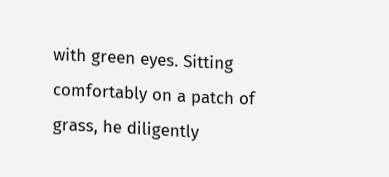with green eyes. Sitting comfortably on a patch of grass, he diligently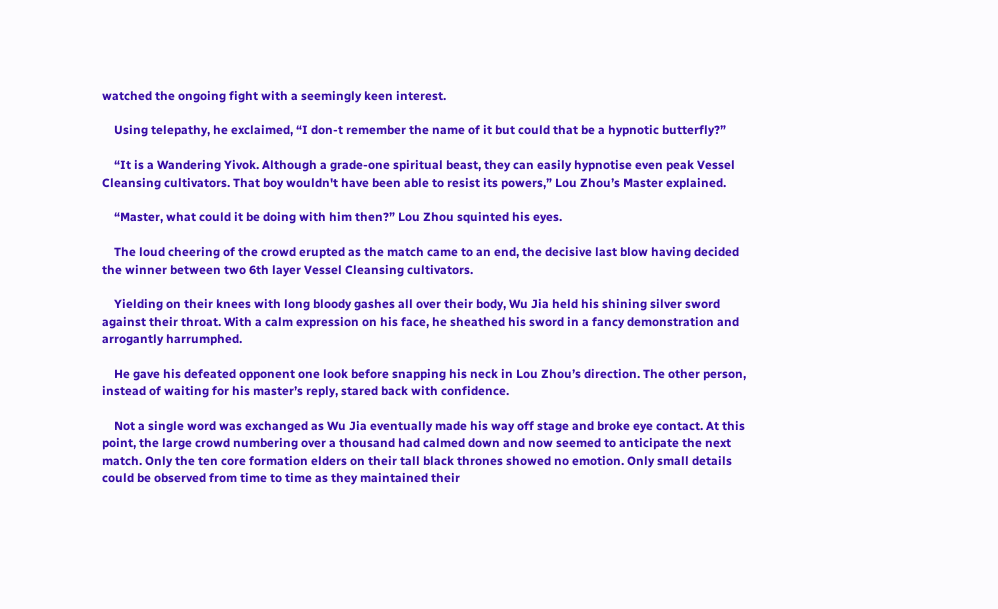watched the ongoing fight with a seemingly keen interest.

    Using telepathy, he exclaimed, “I don-t remember the name of it but could that be a hypnotic butterfly?”

    “It is a Wandering Yivok. Although a grade-one spiritual beast, they can easily hypnotise even peak Vessel Cleansing cultivators. That boy wouldn't have been able to resist its powers,” Lou Zhou’s Master explained.

    “Master, what could it be doing with him then?” Lou Zhou squinted his eyes.

    The loud cheering of the crowd erupted as the match came to an end, the decisive last blow having decided the winner between two 6th layer Vessel Cleansing cultivators.

    Yielding on their knees with long bloody gashes all over their body, Wu Jia held his shining silver sword against their throat. With a calm expression on his face, he sheathed his sword in a fancy demonstration and arrogantly harrumphed.

    He gave his defeated opponent one look before snapping his neck in Lou Zhou’s direction. The other person, instead of waiting for his master’s reply, stared back with confidence.

    Not a single word was exchanged as Wu Jia eventually made his way off stage and broke eye contact. At this point, the large crowd numbering over a thousand had calmed down and now seemed to anticipate the next match. Only the ten core formation elders on their tall black thrones showed no emotion. Only small details could be observed from time to time as they maintained their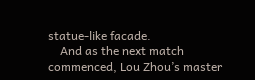statue-like facade.
    And as the next match commenced, Lou Zhou’s master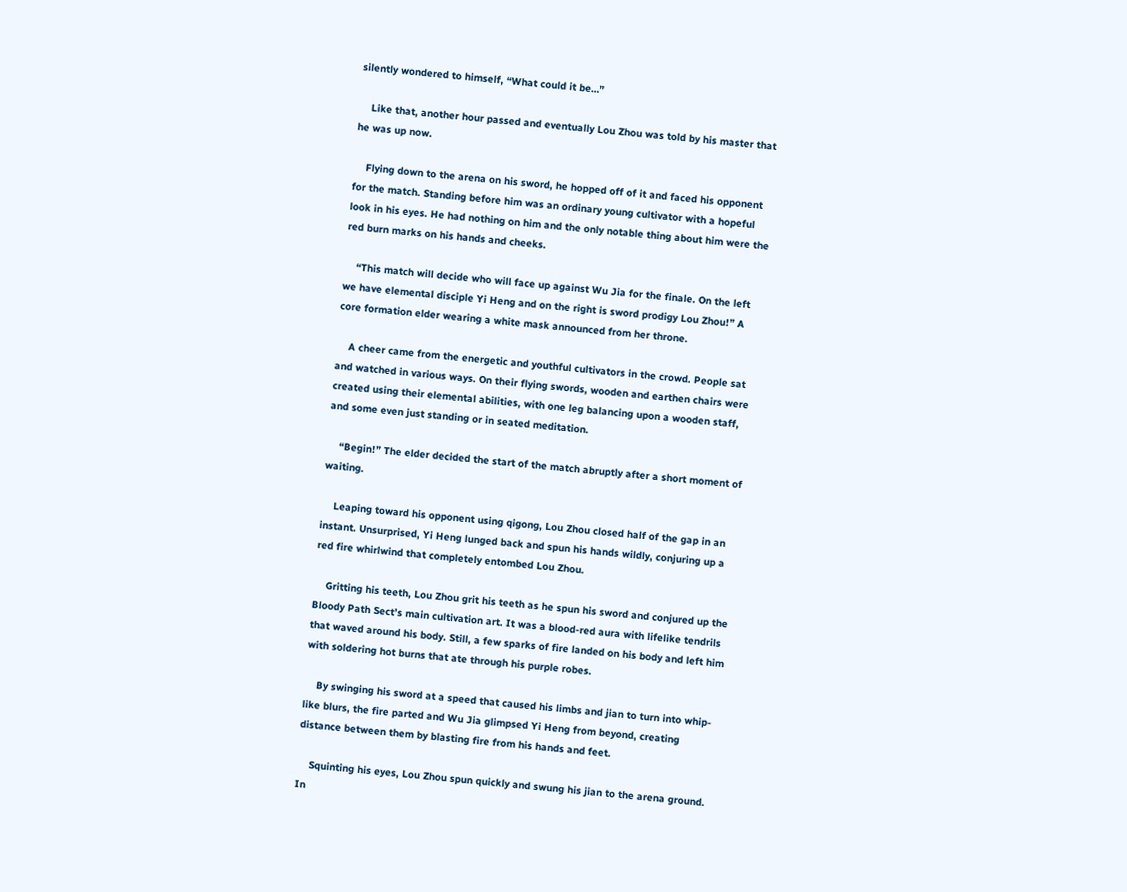silently wondered to himself, “What could it be…”

    Like that, another hour passed and eventually Lou Zhou was told by his master that he was up now.

    Flying down to the arena on his sword, he hopped off of it and faced his opponent for the match. Standing before him was an ordinary young cultivator with a hopeful look in his eyes. He had nothing on him and the only notable thing about him were the red burn marks on his hands and cheeks.

    “This match will decide who will face up against Wu Jia for the finale. On the left we have elemental disciple Yi Heng and on the right is sword prodigy Lou Zhou!” A core formation elder wearing a white mask announced from her throne.

    A cheer came from the energetic and youthful cultivators in the crowd. People sat and watched in various ways. On their flying swords, wooden and earthen chairs were created using their elemental abilities, with one leg balancing upon a wooden staff, and some even just standing or in seated meditation.

    “Begin!” The elder decided the start of the match abruptly after a short moment of waiting.

    Leaping toward his opponent using qigong, Lou Zhou closed half of the gap in an instant. Unsurprised, Yi Heng lunged back and spun his hands wildly, conjuring up a red fire whirlwind that completely entombed Lou Zhou.

    Gritting his teeth, Lou Zhou grit his teeth as he spun his sword and conjured up the Bloody Path Sect’s main cultivation art. It was a blood-red aura with lifelike tendrils that waved around his body. Still, a few sparks of fire landed on his body and left him with soldering hot burns that ate through his purple robes.

    By swinging his sword at a speed that caused his limbs and jian to turn into whip-like blurs, the fire parted and Wu Jia glimpsed Yi Heng from beyond, creating distance between them by blasting fire from his hands and feet.

    Squinting his eyes, Lou Zhou spun quickly and swung his jian to the arena ground. In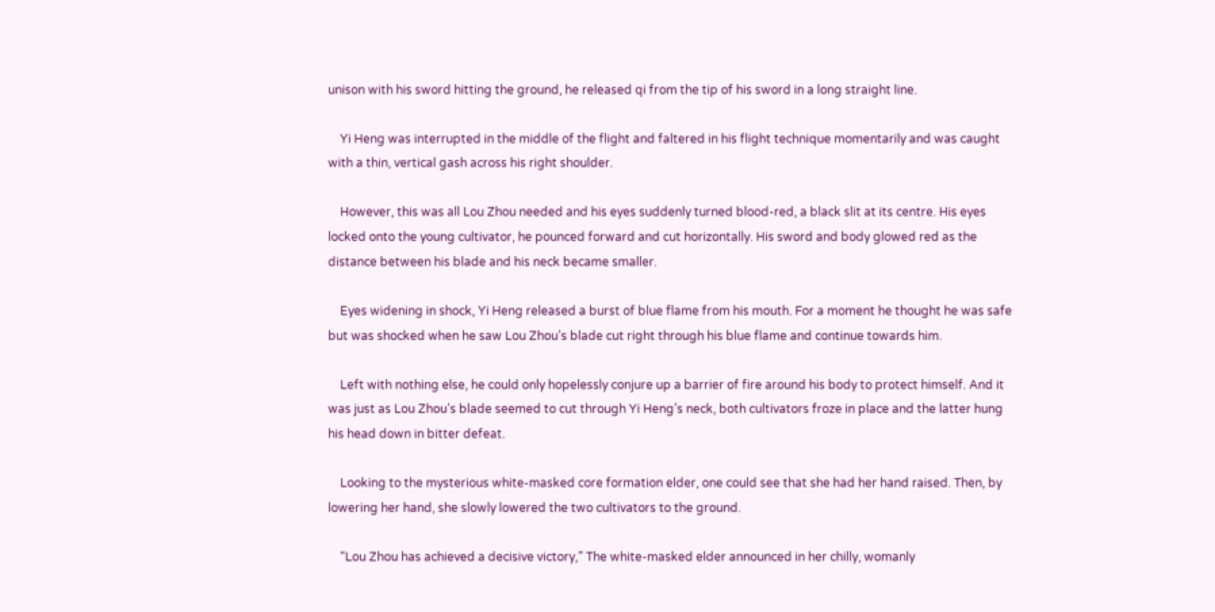unison with his sword hitting the ground, he released qi from the tip of his sword in a long straight line.

    Yi Heng was interrupted in the middle of the flight and faltered in his flight technique momentarily and was caught with a thin, vertical gash across his right shoulder.

    However, this was all Lou Zhou needed and his eyes suddenly turned blood-red, a black slit at its centre. His eyes locked onto the young cultivator, he pounced forward and cut horizontally. His sword and body glowed red as the distance between his blade and his neck became smaller.

    Eyes widening in shock, Yi Heng released a burst of blue flame from his mouth. For a moment he thought he was safe but was shocked when he saw Lou Zhou’s blade cut right through his blue flame and continue towards him.

    Left with nothing else, he could only hopelessly conjure up a barrier of fire around his body to protect himself. And it was just as Lou Zhou’s blade seemed to cut through Yi Heng’s neck, both cultivators froze in place and the latter hung his head down in bitter defeat.

    Looking to the mysterious white-masked core formation elder, one could see that she had her hand raised. Then, by lowering her hand, she slowly lowered the two cultivators to the ground.

    “Lou Zhou has achieved a decisive victory,” The white-masked elder announced in her chilly, womanly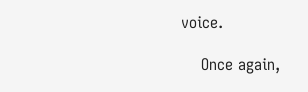voice.

    Once again,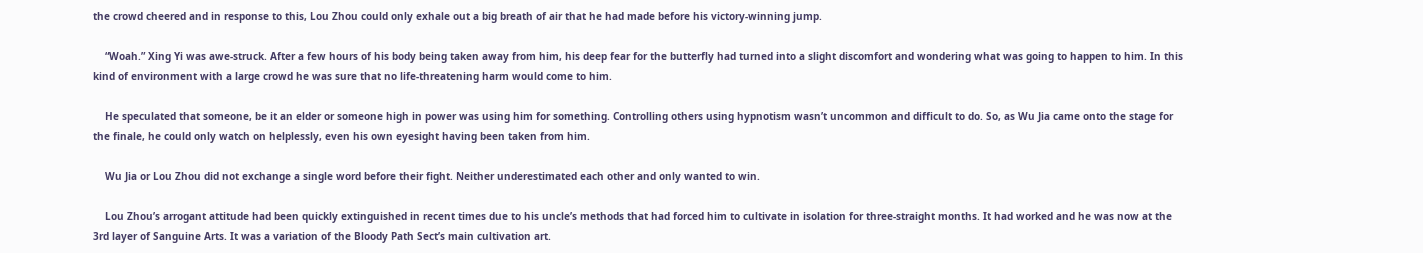the crowd cheered and in response to this, Lou Zhou could only exhale out a big breath of air that he had made before his victory-winning jump.

    “Woah.” Xing Yi was awe-struck. After a few hours of his body being taken away from him, his deep fear for the butterfly had turned into a slight discomfort and wondering what was going to happen to him. In this kind of environment with a large crowd he was sure that no life-threatening harm would come to him.

    He speculated that someone, be it an elder or someone high in power was using him for something. Controlling others using hypnotism wasn’t uncommon and difficult to do. So, as Wu Jia came onto the stage for the finale, he could only watch on helplessly, even his own eyesight having been taken from him.

    Wu Jia or Lou Zhou did not exchange a single word before their fight. Neither underestimated each other and only wanted to win.

    Lou Zhou’s arrogant attitude had been quickly extinguished in recent times due to his uncle’s methods that had forced him to cultivate in isolation for three-straight months. It had worked and he was now at the 3rd layer of Sanguine Arts. It was a variation of the Bloody Path Sect’s main cultivation art.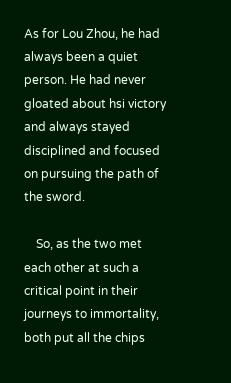As for Lou Zhou, he had always been a quiet person. He had never gloated about hsi victory and always stayed disciplined and focused on pursuing the path of the sword.

    So, as the two met each other at such a critical point in their journeys to immortality, both put all the chips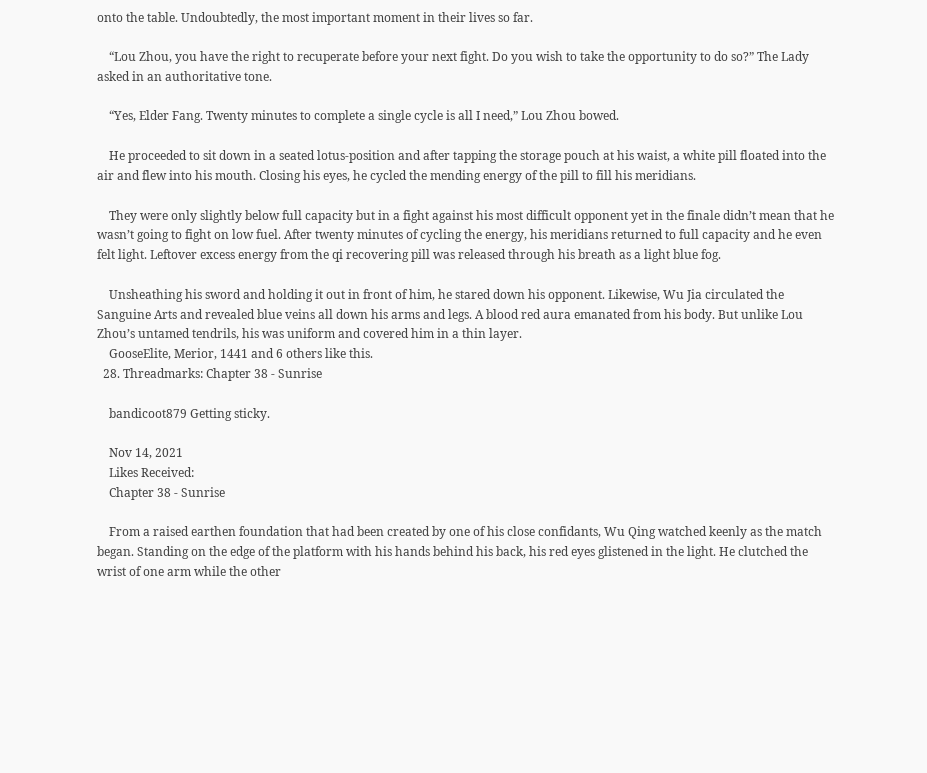onto the table. Undoubtedly, the most important moment in their lives so far.

    “Lou Zhou, you have the right to recuperate before your next fight. Do you wish to take the opportunity to do so?” The Lady asked in an authoritative tone.

    “Yes, Elder Fang. Twenty minutes to complete a single cycle is all I need,” Lou Zhou bowed.

    He proceeded to sit down in a seated lotus-position and after tapping the storage pouch at his waist, a white pill floated into the air and flew into his mouth. Closing his eyes, he cycled the mending energy of the pill to fill his meridians.

    They were only slightly below full capacity but in a fight against his most difficult opponent yet in the finale didn’t mean that he wasn’t going to fight on low fuel. After twenty minutes of cycling the energy, his meridians returned to full capacity and he even felt light. Leftover excess energy from the qi recovering pill was released through his breath as a light blue fog.

    Unsheathing his sword and holding it out in front of him, he stared down his opponent. Likewise, Wu Jia circulated the Sanguine Arts and revealed blue veins all down his arms and legs. A blood red aura emanated from his body. But unlike Lou Zhou’s untamed tendrils, his was uniform and covered him in a thin layer.
    GooseElite, Merior, 1441 and 6 others like this.
  28. Threadmarks: Chapter 38 - Sunrise

    bandicoot879 Getting sticky.

    Nov 14, 2021
    Likes Received:
    Chapter 38 - Sunrise

    From a raised earthen foundation that had been created by one of his close confidants, Wu Qing watched keenly as the match began. Standing on the edge of the platform with his hands behind his back, his red eyes glistened in the light. He clutched the wrist of one arm while the other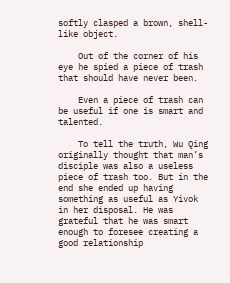softly clasped a brown, shell-like object.

    Out of the corner of his eye he spied a piece of trash that should have never been.

    Even a piece of trash can be useful if one is smart and talented.

    To tell the truth, Wu Qing originally thought that man’s disciple was also a useless piece of trash too. But in the end she ended up having something as useful as Yivok in her disposal. He was grateful that he was smart enough to foresee creating a good relationship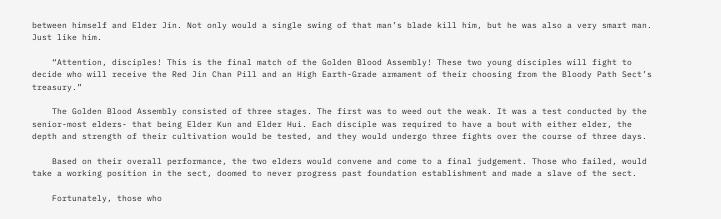between himself and Elder Jin. Not only would a single swing of that man’s blade kill him, but he was also a very smart man. Just like him.

    “Attention, disciples! This is the final match of the Golden Blood Assembly! These two young disciples will fight to decide who will receive the Red Jin Chan Pill and an High Earth-Grade armament of their choosing from the Bloody Path Sect’s treasury.”

    The Golden Blood Assembly consisted of three stages. The first was to weed out the weak. It was a test conducted by the senior-most elders- that being Elder Kun and Elder Hui. Each disciple was required to have a bout with either elder, the depth and strength of their cultivation would be tested, and they would undergo three fights over the course of three days.

    Based on their overall performance, the two elders would convene and come to a final judgement. Those who failed, would take a working position in the sect, doomed to never progress past foundation establishment and made a slave of the sect.

    Fortunately, those who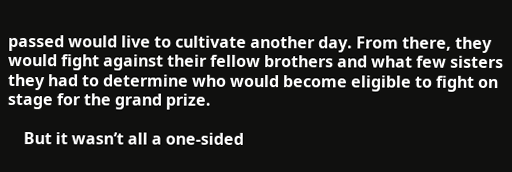passed would live to cultivate another day. From there, they would fight against their fellow brothers and what few sisters they had to determine who would become eligible to fight on stage for the grand prize.

    But it wasn’t all a one-sided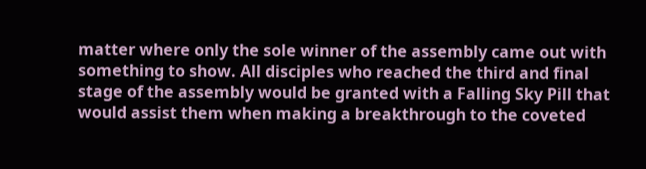matter where only the sole winner of the assembly came out with something to show. All disciples who reached the third and final stage of the assembly would be granted with a Falling Sky Pill that would assist them when making a breakthrough to the coveted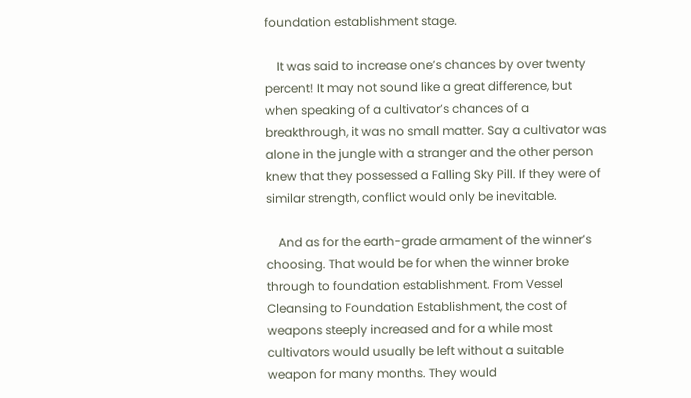foundation establishment stage.

    It was said to increase one’s chances by over twenty percent! It may not sound like a great difference, but when speaking of a cultivator’s chances of a breakthrough, it was no small matter. Say a cultivator was alone in the jungle with a stranger and the other person knew that they possessed a Falling Sky Pill. If they were of similar strength, conflict would only be inevitable.

    And as for the earth-grade armament of the winner’s choosing. That would be for when the winner broke through to foundation establishment. From Vessel Cleansing to Foundation Establishment, the cost of weapons steeply increased and for a while most cultivators would usually be left without a suitable weapon for many months. They would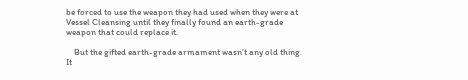be forced to use the weapon they had used when they were at Vessel Cleansing until they finally found an earth-grade weapon that could replace it.

    But the gifted earth-grade armament wasn’t any old thing. It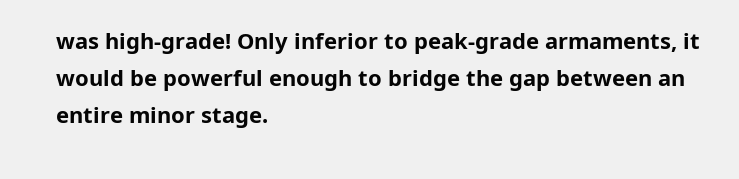was high-grade! Only inferior to peak-grade armaments, it would be powerful enough to bridge the gap between an entire minor stage.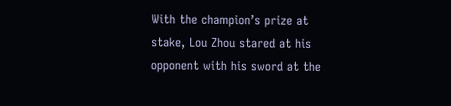With the champion’s prize at stake, Lou Zhou stared at his opponent with his sword at the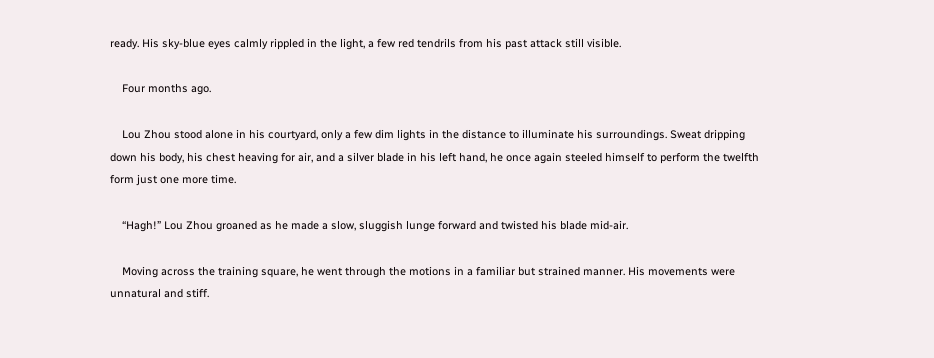ready. His sky-blue eyes calmly rippled in the light, a few red tendrils from his past attack still visible.

    Four months ago.

    Lou Zhou stood alone in his courtyard, only a few dim lights in the distance to illuminate his surroundings. Sweat dripping down his body, his chest heaving for air, and a silver blade in his left hand, he once again steeled himself to perform the twelfth form just one more time.

    “Hagh!” Lou Zhou groaned as he made a slow, sluggish lunge forward and twisted his blade mid-air.

    Moving across the training square, he went through the motions in a familiar but strained manner. His movements were unnatural and stiff.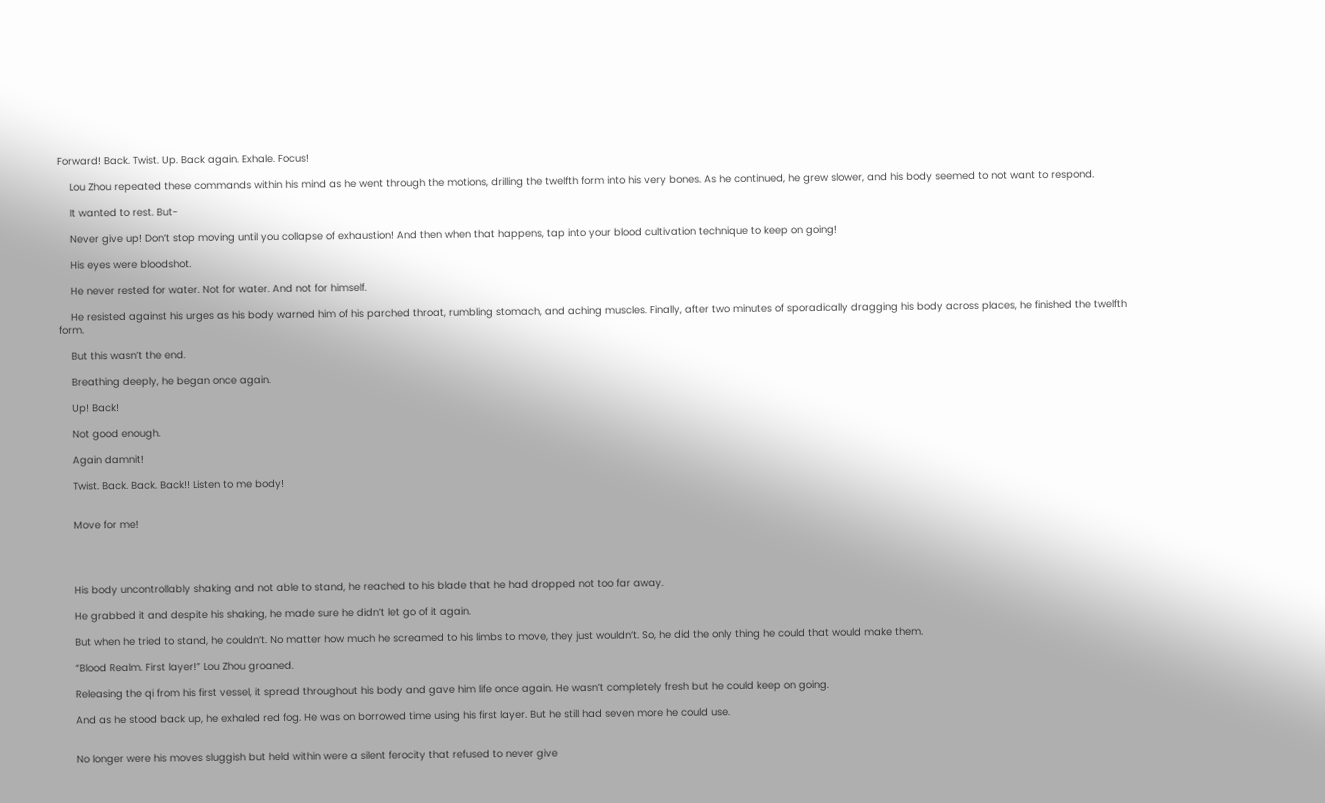Forward! Back. Twist. Up. Back again. Exhale. Focus!

    Lou Zhou repeated these commands within his mind as he went through the motions, drilling the twelfth form into his very bones. As he continued, he grew slower, and his body seemed to not want to respond.

    It wanted to rest. But-

    Never give up! Don’t stop moving until you collapse of exhaustion! And then when that happens, tap into your blood cultivation technique to keep on going!

    His eyes were bloodshot.

    He never rested for water. Not for water. And not for himself.

    He resisted against his urges as his body warned him of his parched throat, rumbling stomach, and aching muscles. Finally, after two minutes of sporadically dragging his body across places, he finished the twelfth form.

    But this wasn’t the end.

    Breathing deeply, he began once again.

    Up! Back!

    Not good enough.

    Again damnit!

    Twist. Back. Back. Back!! Listen to me body!


    Move for me!




    His body uncontrollably shaking and not able to stand, he reached to his blade that he had dropped not too far away.

    He grabbed it and despite his shaking, he made sure he didn’t let go of it again.

    But when he tried to stand, he couldn’t. No matter how much he screamed to his limbs to move, they just wouldn’t. So, he did the only thing he could that would make them.

    “Blood Realm. First layer!” Lou Zhou groaned.

    Releasing the qi from his first vessel, it spread throughout his body and gave him life once again. He wasn’t completely fresh but he could keep on going.

    And as he stood back up, he exhaled red fog. He was on borrowed time using his first layer. But he still had seven more he could use.


    No longer were his moves sluggish but held within were a silent ferocity that refused to never give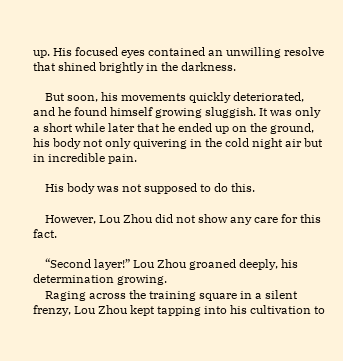up. His focused eyes contained an unwilling resolve that shined brightly in the darkness.

    But soon, his movements quickly deteriorated, and he found himself growing sluggish. It was only a short while later that he ended up on the ground, his body not only quivering in the cold night air but in incredible pain.

    His body was not supposed to do this.

    However, Lou Zhou did not show any care for this fact.

    “Second layer!” Lou Zhou groaned deeply, his determination growing.
    Raging across the training square in a silent frenzy, Lou Zhou kept tapping into his cultivation to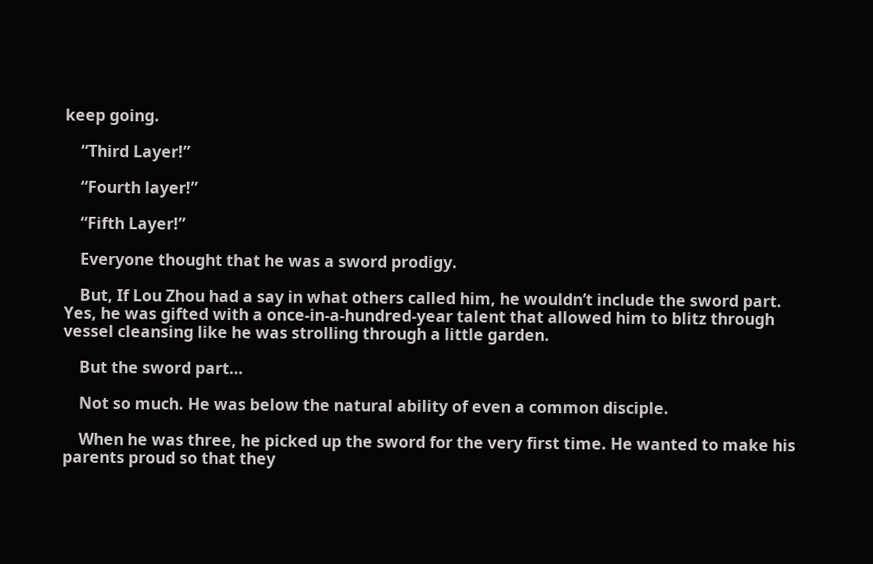keep going.

    “Third Layer!”

    “Fourth layer!”

    “Fifth Layer!”

    Everyone thought that he was a sword prodigy.

    But, If Lou Zhou had a say in what others called him, he wouldn’t include the sword part. Yes, he was gifted with a once-in-a-hundred-year talent that allowed him to blitz through vessel cleansing like he was strolling through a little garden.

    But the sword part…

    Not so much. He was below the natural ability of even a common disciple.

    When he was three, he picked up the sword for the very first time. He wanted to make his parents proud so that they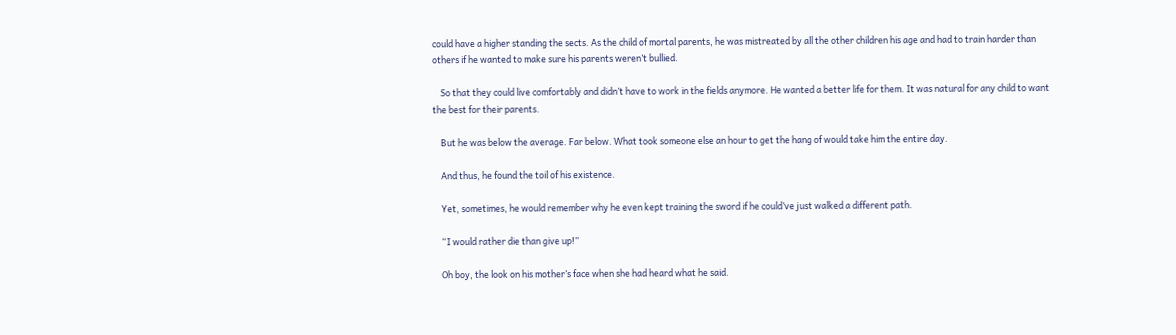could have a higher standing the sects. As the child of mortal parents, he was mistreated by all the other children his age and had to train harder than others if he wanted to make sure his parents weren’t bullied.

    So that they could live comfortably and didn’t have to work in the fields anymore. He wanted a better life for them. It was natural for any child to want the best for their parents.

    But he was below the average. Far below. What took someone else an hour to get the hang of would take him the entire day.

    And thus, he found the toil of his existence.

    Yet, sometimes, he would remember why he even kept training the sword if he could’ve just walked a different path.

    “I would rather die than give up!”

    Oh boy, the look on his mother’s face when she had heard what he said.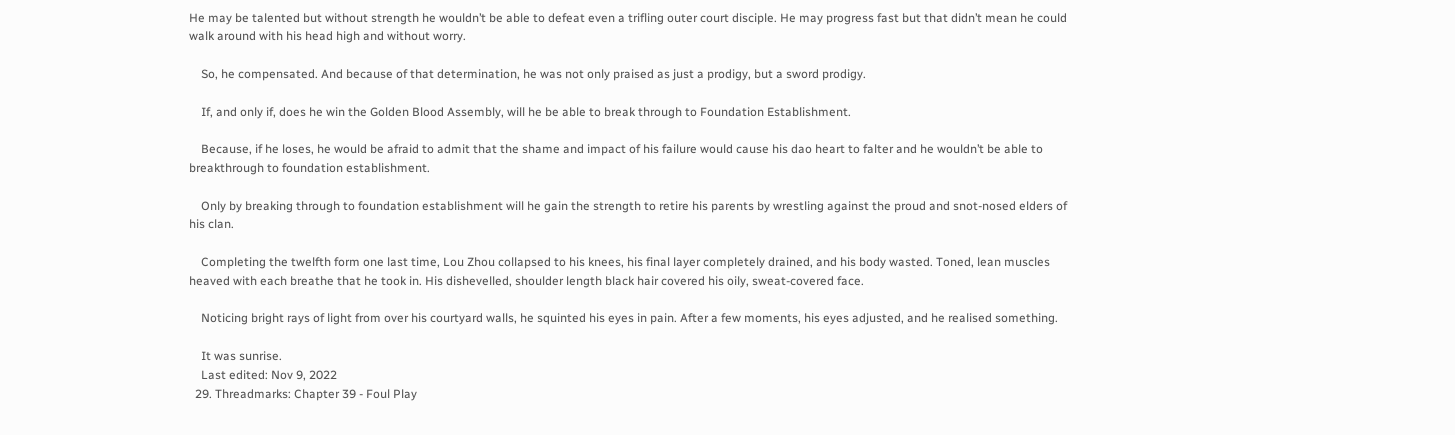He may be talented but without strength he wouldn’t be able to defeat even a trifling outer court disciple. He may progress fast but that didn’t mean he could walk around with his head high and without worry.

    So, he compensated. And because of that determination, he was not only praised as just a prodigy, but a sword prodigy.

    If, and only if, does he win the Golden Blood Assembly, will he be able to break through to Foundation Establishment.

    Because, if he loses, he would be afraid to admit that the shame and impact of his failure would cause his dao heart to falter and he wouldn’t be able to breakthrough to foundation establishment.

    Only by breaking through to foundation establishment will he gain the strength to retire his parents by wrestling against the proud and snot-nosed elders of his clan.

    Completing the twelfth form one last time, Lou Zhou collapsed to his knees, his final layer completely drained, and his body wasted. Toned, lean muscles heaved with each breathe that he took in. His dishevelled, shoulder length black hair covered his oily, sweat-covered face.

    Noticing bright rays of light from over his courtyard walls, he squinted his eyes in pain. After a few moments, his eyes adjusted, and he realised something.

    It was sunrise.
    Last edited: Nov 9, 2022
  29. Threadmarks: Chapter 39 - Foul Play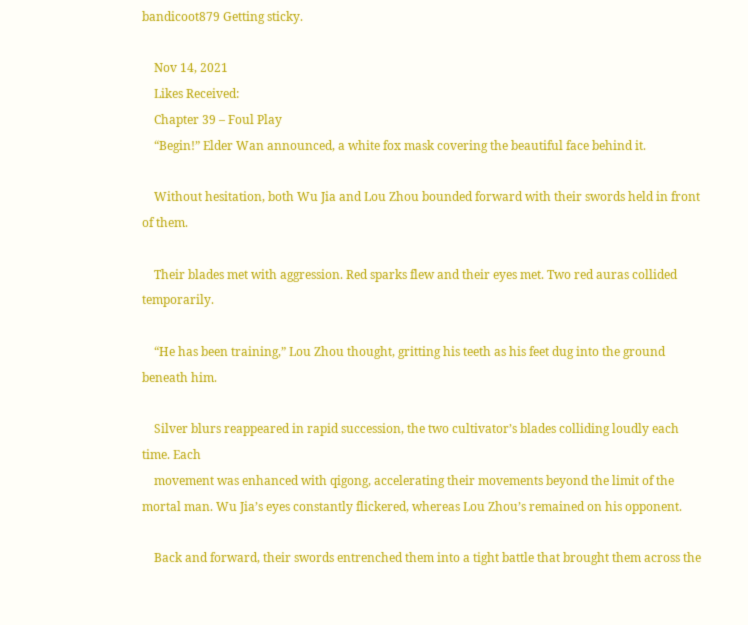bandicoot879 Getting sticky.

    Nov 14, 2021
    Likes Received:
    Chapter 39 – Foul Play
    “Begin!” Elder Wan announced, a white fox mask covering the beautiful face behind it.

    Without hesitation, both Wu Jia and Lou Zhou bounded forward with their swords held in front of them.

    Their blades met with aggression. Red sparks flew and their eyes met. Two red auras collided temporarily.

    “He has been training,” Lou Zhou thought, gritting his teeth as his feet dug into the ground beneath him.

    Silver blurs reappeared in rapid succession, the two cultivator’s blades colliding loudly each time. Each
    movement was enhanced with qigong, accelerating their movements beyond the limit of the mortal man. Wu Jia’s eyes constantly flickered, whereas Lou Zhou’s remained on his opponent.

    Back and forward, their swords entrenched them into a tight battle that brought them across the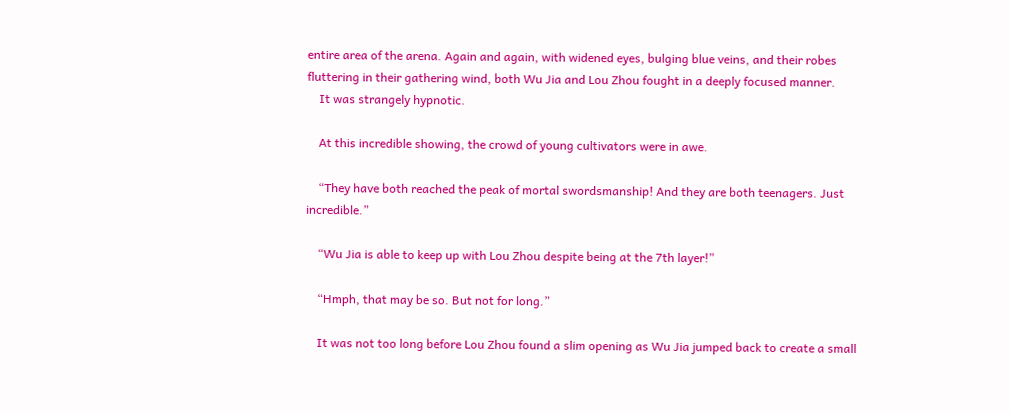entire area of the arena. Again and again, with widened eyes, bulging blue veins, and their robes fluttering in their gathering wind, both Wu Jia and Lou Zhou fought in a deeply focused manner.
    It was strangely hypnotic.

    At this incredible showing, the crowd of young cultivators were in awe.

    “They have both reached the peak of mortal swordsmanship! And they are both teenagers. Just incredible.”

    “Wu Jia is able to keep up with Lou Zhou despite being at the 7th layer!”

    “Hmph, that may be so. But not for long.”

    It was not too long before Lou Zhou found a slim opening as Wu Jia jumped back to create a small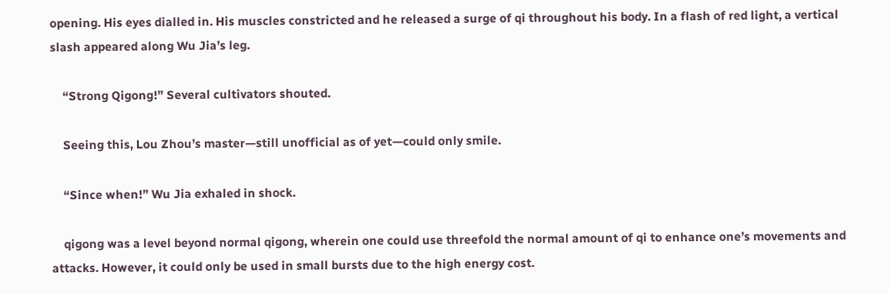opening. His eyes dialled in. His muscles constricted and he released a surge of qi throughout his body. In a flash of red light, a vertical slash appeared along Wu Jia’s leg.

    “Strong Qigong!” Several cultivators shouted.

    Seeing this, Lou Zhou’s master—still unofficial as of yet—could only smile.

    “Since when!” Wu Jia exhaled in shock.

    qigong was a level beyond normal qigong, wherein one could use threefold the normal amount of qi to enhance one’s movements and attacks. However, it could only be used in small bursts due to the high energy cost.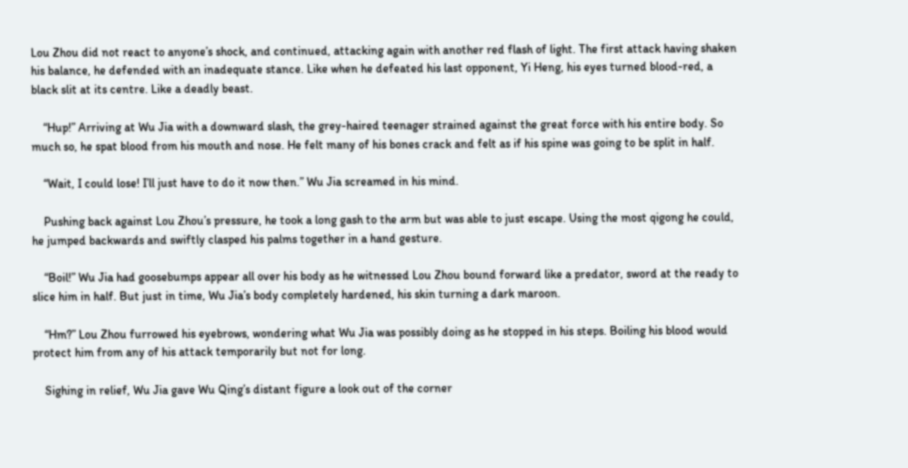Lou Zhou did not react to anyone’s shock, and continued, attacking again with another red flash of light. The first attack having shaken his balance, he defended with an inadequate stance. Like when he defeated his last opponent, Yi Heng, his eyes turned blood-red, a black slit at its centre. Like a deadly beast.

    “Hup!” Arriving at Wu Jia with a downward slash, the grey-haired teenager strained against the great force with his entire body. So much so, he spat blood from his mouth and nose. He felt many of his bones crack and felt as if his spine was going to be split in half.

    “Wait, I could lose! I’ll just have to do it now then.” Wu Jia screamed in his mind.

    Pushing back against Lou Zhou’s pressure, he took a long gash to the arm but was able to just escape. Using the most qigong he could, he jumped backwards and swiftly clasped his palms together in a hand gesture.

    “Boil!” Wu Jia had goosebumps appear all over his body as he witnessed Lou Zhou bound forward like a predator, sword at the ready to slice him in half. But just in time, Wu Jia’s body completely hardened, his skin turning a dark maroon.

    “Hm?” Lou Zhou furrowed his eyebrows, wondering what Wu Jia was possibly doing as he stopped in his steps. Boiling his blood would protect him from any of his attack temporarily but not for long.

    Sighing in relief, Wu Jia gave Wu Qing’s distant figure a look out of the corner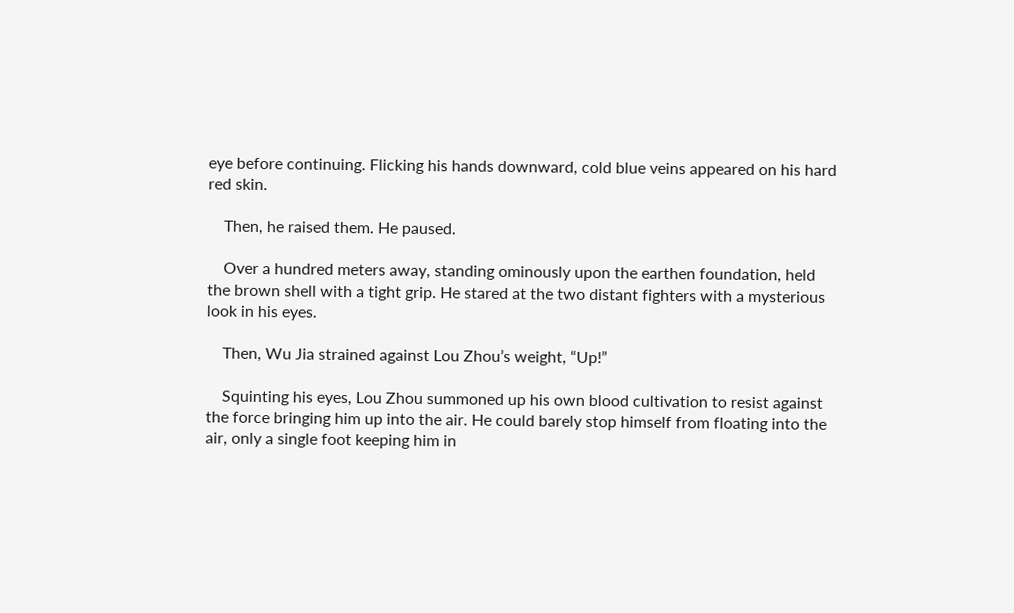eye before continuing. Flicking his hands downward, cold blue veins appeared on his hard red skin.

    Then, he raised them. He paused.

    Over a hundred meters away, standing ominously upon the earthen foundation, held the brown shell with a tight grip. He stared at the two distant fighters with a mysterious look in his eyes.

    Then, Wu Jia strained against Lou Zhou’s weight, “Up!”

    Squinting his eyes, Lou Zhou summoned up his own blood cultivation to resist against the force bringing him up into the air. He could barely stop himself from floating into the air, only a single foot keeping him in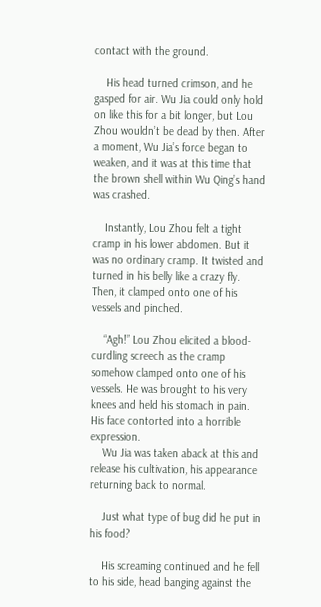contact with the ground.

    His head turned crimson, and he gasped for air. Wu Jia could only hold on like this for a bit longer, but Lou Zhou wouldn’t be dead by then. After a moment, Wu Jia’s force began to weaken, and it was at this time that the brown shell within Wu Qing’s hand was crashed.

    Instantly, Lou Zhou felt a tight cramp in his lower abdomen. But it was no ordinary cramp. It twisted and turned in his belly like a crazy fly. Then, it clamped onto one of his vessels and pinched.

    “Agh!” Lou Zhou elicited a blood-curdling screech as the cramp somehow clamped onto one of his vessels. He was brought to his very knees and held his stomach in pain. His face contorted into a horrible expression.
    Wu Jia was taken aback at this and release his cultivation, his appearance returning back to normal.

    Just what type of bug did he put in his food?

    His screaming continued and he fell to his side, head banging against the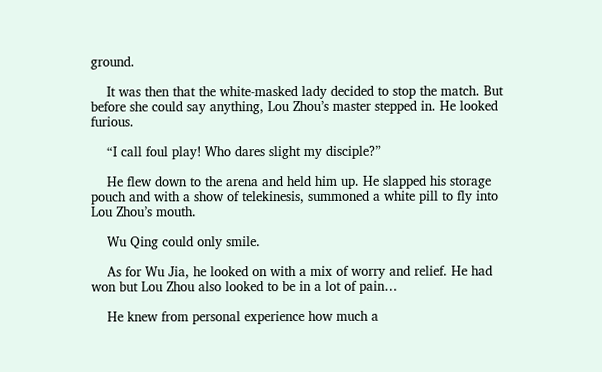ground.

    It was then that the white-masked lady decided to stop the match. But before she could say anything, Lou Zhou’s master stepped in. He looked furious.

    “I call foul play! Who dares slight my disciple?”

    He flew down to the arena and held him up. He slapped his storage pouch and with a show of telekinesis, summoned a white pill to fly into Lou Zhou’s mouth.

    Wu Qing could only smile.

    As for Wu Jia, he looked on with a mix of worry and relief. He had won but Lou Zhou also looked to be in a lot of pain…

    He knew from personal experience how much a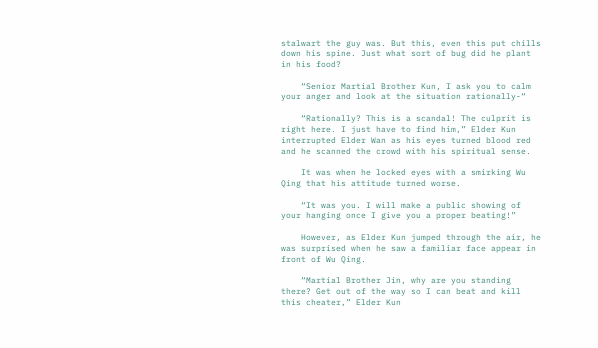stalwart the guy was. But this, even this put chills down his spine. Just what sort of bug did he plant in his food?

    “Senior Martial Brother Kun, I ask you to calm your anger and look at the situation rationally-“

    “Rationally? This is a scandal! The culprit is right here. I just have to find him,” Elder Kun interrupted Elder Wan as his eyes turned blood red and he scanned the crowd with his spiritual sense.

    It was when he locked eyes with a smirking Wu Qing that his attitude turned worse.

    “It was you. I will make a public showing of your hanging once I give you a proper beating!”

    However, as Elder Kun jumped through the air, he was surprised when he saw a familiar face appear in front of Wu Qing.

    “Martial Brother Jin, why are you standing there? Get out of the way so I can beat and kill this cheater,” Elder Kun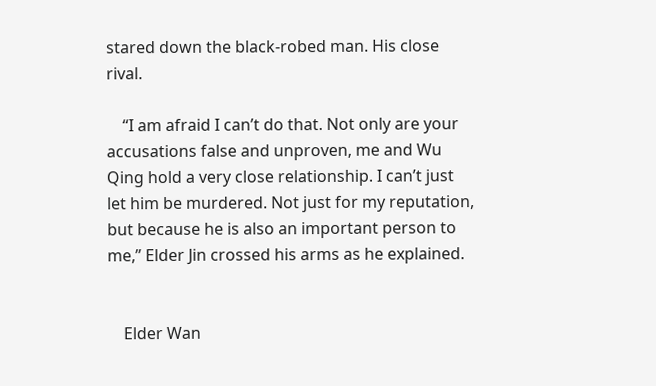stared down the black-robed man. His close rival.

    “I am afraid I can’t do that. Not only are your accusations false and unproven, me and Wu Qing hold a very close relationship. I can’t just let him be murdered. Not just for my reputation, but because he is also an important person to me,” Elder Jin crossed his arms as he explained.


    Elder Wan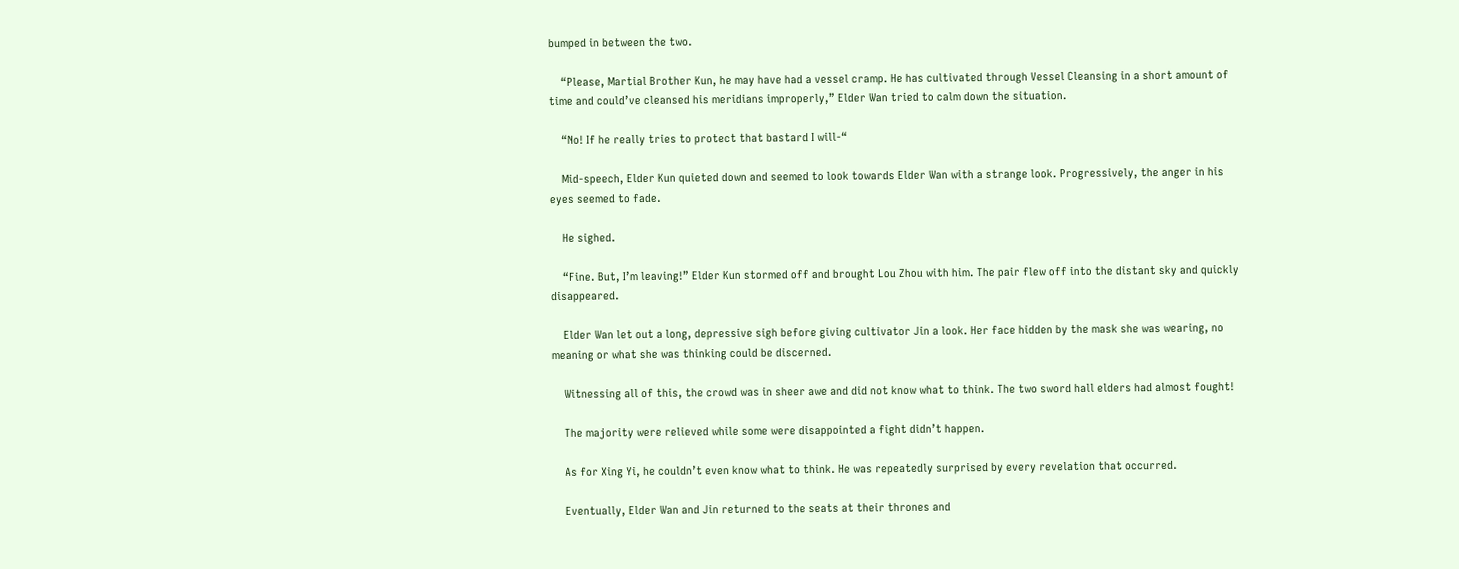bumped in between the two.

    “Please, Martial Brother Kun, he may have had a vessel cramp. He has cultivated through Vessel Cleansing in a short amount of time and could’ve cleansed his meridians improperly,” Elder Wan tried to calm down the situation.

    “No! If he really tries to protect that bastard I will-“

    Mid-speech, Elder Kun quieted down and seemed to look towards Elder Wan with a strange look. Progressively, the anger in his eyes seemed to fade.

    He sighed.

    “Fine. But, I’m leaving!” Elder Kun stormed off and brought Lou Zhou with him. The pair flew off into the distant sky and quickly disappeared.

    Elder Wan let out a long, depressive sigh before giving cultivator Jin a look. Her face hidden by the mask she was wearing, no meaning or what she was thinking could be discerned.

    Witnessing all of this, the crowd was in sheer awe and did not know what to think. The two sword hall elders had almost fought!

    The majority were relieved while some were disappointed a fight didn’t happen.

    As for Xing Yi, he couldn’t even know what to think. He was repeatedly surprised by every revelation that occurred.

    Eventually, Elder Wan and Jin returned to the seats at their thrones and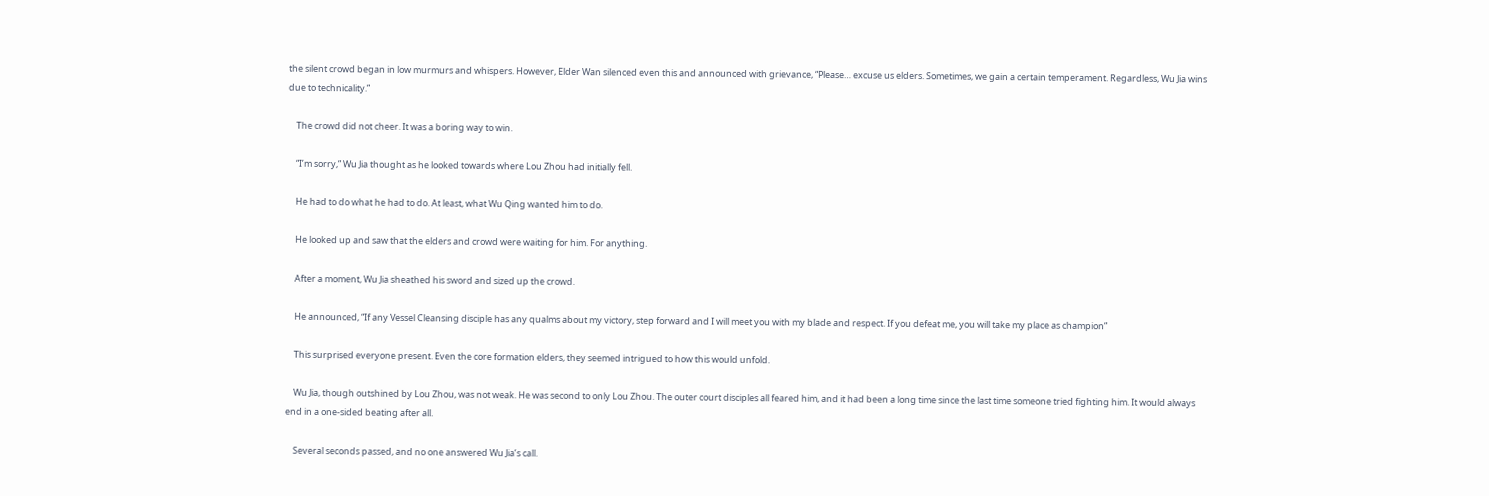the silent crowd began in low murmurs and whispers. However, Elder Wan silenced even this and announced with grievance, “Please… excuse us elders. Sometimes, we gain a certain temperament. Regardless, Wu Jia wins due to technicality.”

    The crowd did not cheer. It was a boring way to win.

    “I’m sorry,” Wu Jia thought as he looked towards where Lou Zhou had initially fell.

    He had to do what he had to do. At least, what Wu Qing wanted him to do.

    He looked up and saw that the elders and crowd were waiting for him. For anything.

    After a moment, Wu Jia sheathed his sword and sized up the crowd.

    He announced, “If any Vessel Cleansing disciple has any qualms about my victory, step forward and I will meet you with my blade and respect. If you defeat me, you will take my place as champion”

    This surprised everyone present. Even the core formation elders, they seemed intrigued to how this would unfold.

    Wu Jia, though outshined by Lou Zhou, was not weak. He was second to only Lou Zhou. The outer court disciples all feared him, and it had been a long time since the last time someone tried fighting him. It would always end in a one-sided beating after all.

    Several seconds passed, and no one answered Wu Jia’s call.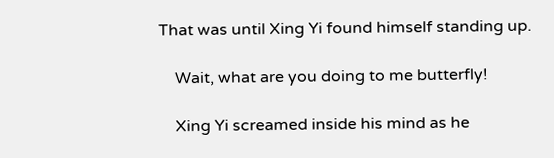That was until Xing Yi found himself standing up.

    Wait, what are you doing to me butterfly!

    Xing Yi screamed inside his mind as he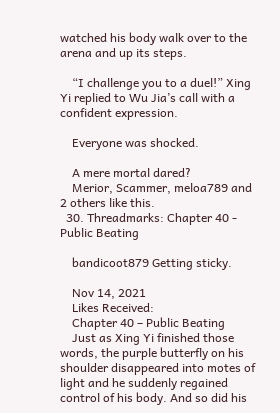watched his body walk over to the arena and up its steps.

    “I challenge you to a duel!” Xing Yi replied to Wu Jia’s call with a confident expression.

    Everyone was shocked.

    A mere mortal dared?
    Merior, Scammer, meloa789 and 2 others like this.
  30. Threadmarks: Chapter 40 - Public Beating

    bandicoot879 Getting sticky.

    Nov 14, 2021
    Likes Received:
    Chapter 40 – Public Beating
    Just as Xing Yi finished those words, the purple butterfly on his shoulder disappeared into motes of light and he suddenly regained control of his body. And so did his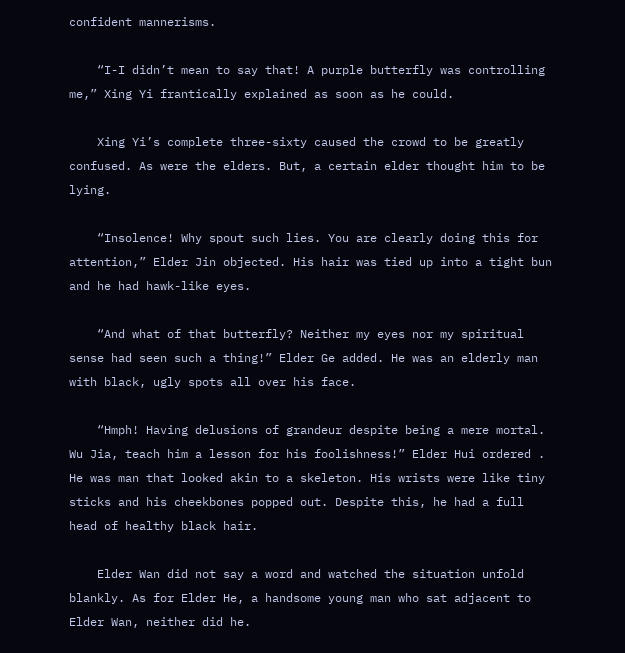confident mannerisms.

    “I-I didn’t mean to say that! A purple butterfly was controlling me,” Xing Yi frantically explained as soon as he could.

    Xing Yi’s complete three-sixty caused the crowd to be greatly confused. As were the elders. But, a certain elder thought him to be lying.

    “Insolence! Why spout such lies. You are clearly doing this for attention,” Elder Jin objected. His hair was tied up into a tight bun and he had hawk-like eyes.

    “And what of that butterfly? Neither my eyes nor my spiritual sense had seen such a thing!” Elder Ge added. He was an elderly man with black, ugly spots all over his face.

    “Hmph! Having delusions of grandeur despite being a mere mortal. Wu Jia, teach him a lesson for his foolishness!” Elder Hui ordered . He was man that looked akin to a skeleton. His wrists were like tiny sticks and his cheekbones popped out. Despite this, he had a full head of healthy black hair.

    Elder Wan did not say a word and watched the situation unfold blankly. As for Elder He, a handsome young man who sat adjacent to Elder Wan, neither did he.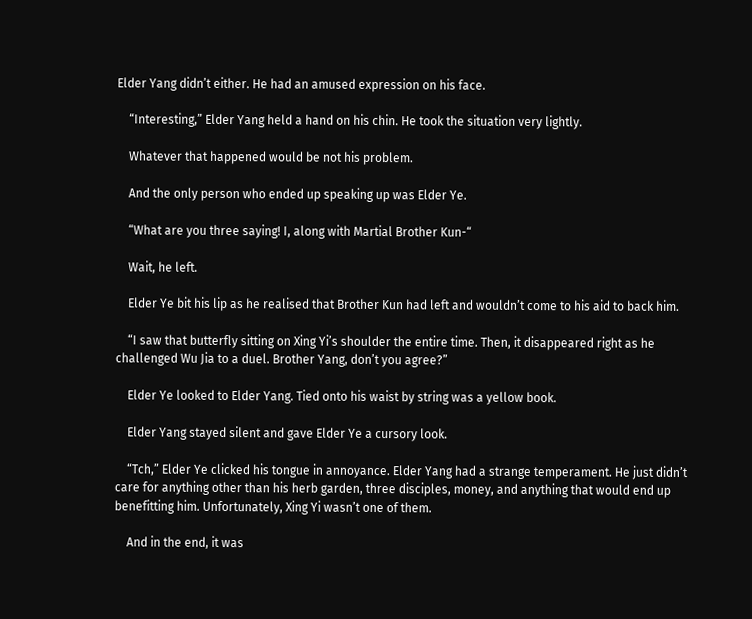Elder Yang didn’t either. He had an amused expression on his face.

    “Interesting,” Elder Yang held a hand on his chin. He took the situation very lightly.

    Whatever that happened would be not his problem.

    And the only person who ended up speaking up was Elder Ye.

    “What are you three saying! I, along with Martial Brother Kun-“

    Wait, he left.

    Elder Ye bit his lip as he realised that Brother Kun had left and wouldn’t come to his aid to back him.

    “I saw that butterfly sitting on Xing Yi’s shoulder the entire time. Then, it disappeared right as he challenged Wu Jia to a duel. Brother Yang, don’t you agree?”

    Elder Ye looked to Elder Yang. Tied onto his waist by string was a yellow book.

    Elder Yang stayed silent and gave Elder Ye a cursory look.

    “Tch,” Elder Ye clicked his tongue in annoyance. Elder Yang had a strange temperament. He just didn’t care for anything other than his herb garden, three disciples, money, and anything that would end up benefitting him. Unfortunately, Xing Yi wasn’t one of them.

    And in the end, it was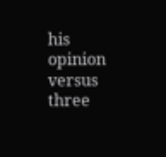his opinion versus three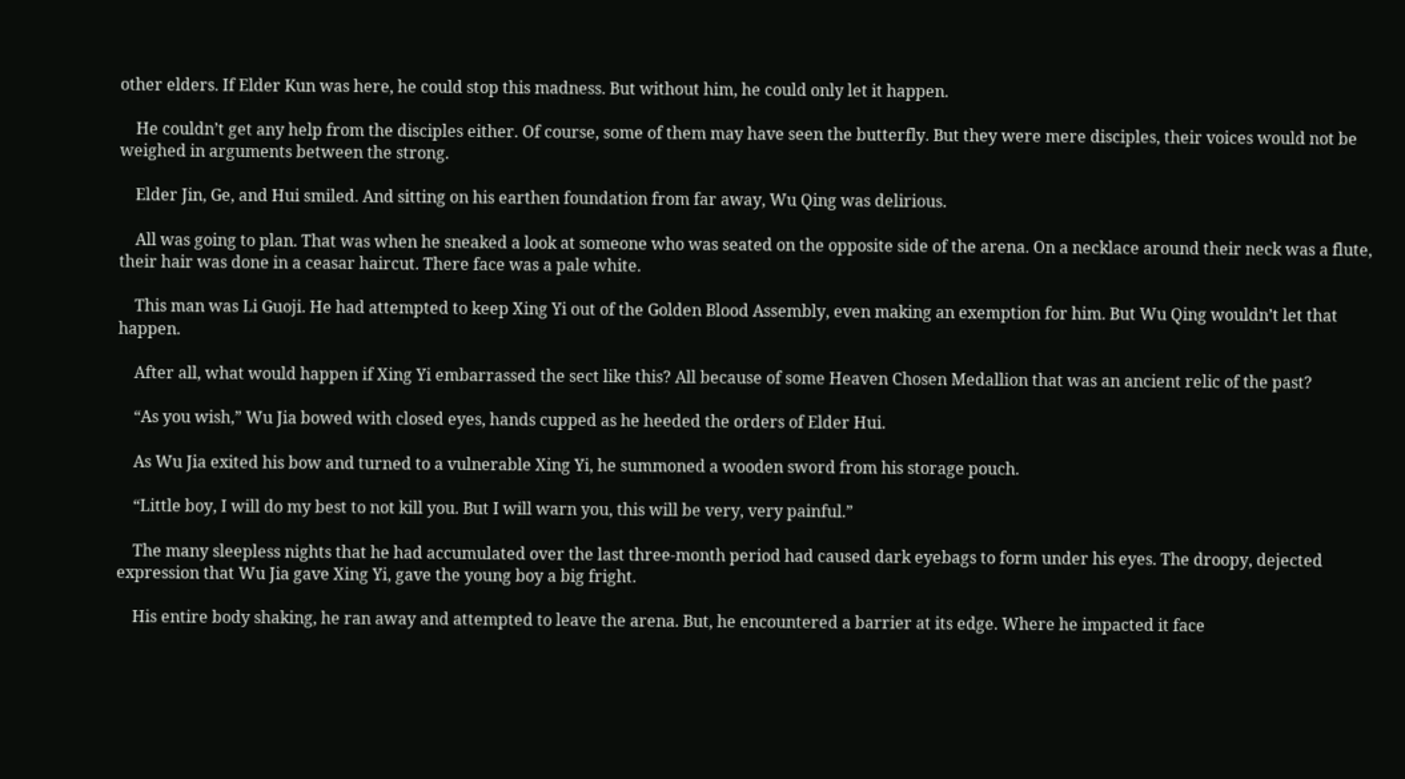other elders. If Elder Kun was here, he could stop this madness. But without him, he could only let it happen.

    He couldn’t get any help from the disciples either. Of course, some of them may have seen the butterfly. But they were mere disciples, their voices would not be weighed in arguments between the strong.

    Elder Jin, Ge, and Hui smiled. And sitting on his earthen foundation from far away, Wu Qing was delirious.

    All was going to plan. That was when he sneaked a look at someone who was seated on the opposite side of the arena. On a necklace around their neck was a flute, their hair was done in a ceasar haircut. There face was a pale white.

    This man was Li Guoji. He had attempted to keep Xing Yi out of the Golden Blood Assembly, even making an exemption for him. But Wu Qing wouldn’t let that happen.

    After all, what would happen if Xing Yi embarrassed the sect like this? All because of some Heaven Chosen Medallion that was an ancient relic of the past?

    “As you wish,” Wu Jia bowed with closed eyes, hands cupped as he heeded the orders of Elder Hui.

    As Wu Jia exited his bow and turned to a vulnerable Xing Yi, he summoned a wooden sword from his storage pouch.

    “Little boy, I will do my best to not kill you. But I will warn you, this will be very, very painful.”

    The many sleepless nights that he had accumulated over the last three-month period had caused dark eyebags to form under his eyes. The droopy, dejected expression that Wu Jia gave Xing Yi, gave the young boy a big fright.

    His entire body shaking, he ran away and attempted to leave the arena. But, he encountered a barrier at its edge. Where he impacted it face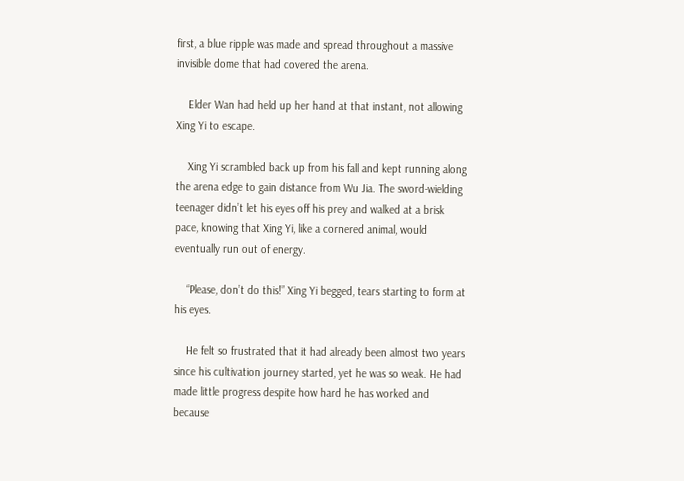first, a blue ripple was made and spread throughout a massive invisible dome that had covered the arena.

    Elder Wan had held up her hand at that instant, not allowing Xing Yi to escape.

    Xing Yi scrambled back up from his fall and kept running along the arena edge to gain distance from Wu Jia. The sword-wielding teenager didn’t let his eyes off his prey and walked at a brisk pace, knowing that Xing Yi, like a cornered animal, would eventually run out of energy.

    “Please, don’t do this!” Xing Yi begged, tears starting to form at his eyes.

    He felt so frustrated that it had already been almost two years since his cultivation journey started, yet he was so weak. He had made little progress despite how hard he has worked and because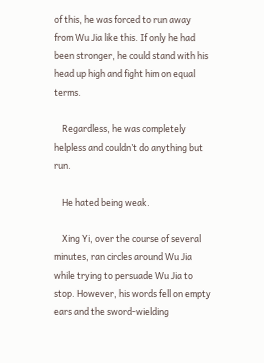of this, he was forced to run away from Wu Jia like this. If only he had been stronger, he could stand with his head up high and fight him on equal terms.

    Regardless, he was completely helpless and couldn’t do anything but run.

    He hated being weak.

    Xing Yi, over the course of several minutes, ran circles around Wu Jia while trying to persuade Wu Jia to stop. However, his words fell on empty ears and the sword-wielding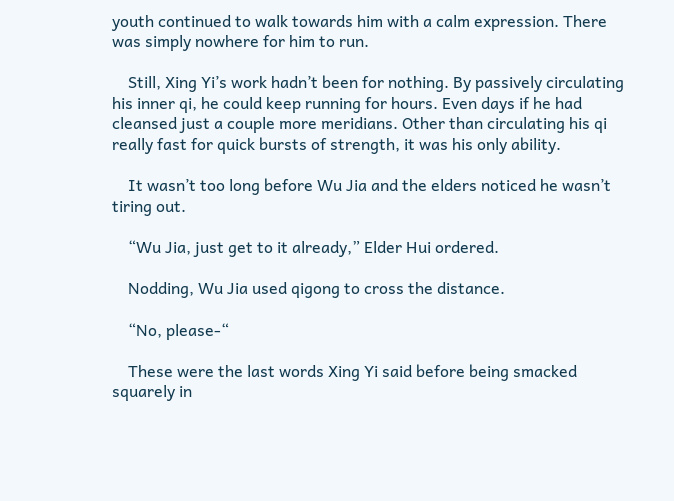youth continued to walk towards him with a calm expression. There was simply nowhere for him to run.

    Still, Xing Yi’s work hadn’t been for nothing. By passively circulating his inner qi, he could keep running for hours. Even days if he had cleansed just a couple more meridians. Other than circulating his qi really fast for quick bursts of strength, it was his only ability.

    It wasn’t too long before Wu Jia and the elders noticed he wasn’t tiring out.

    “Wu Jia, just get to it already,” Elder Hui ordered.

    Nodding, Wu Jia used qigong to cross the distance.

    “No, please-“

    These were the last words Xing Yi said before being smacked squarely in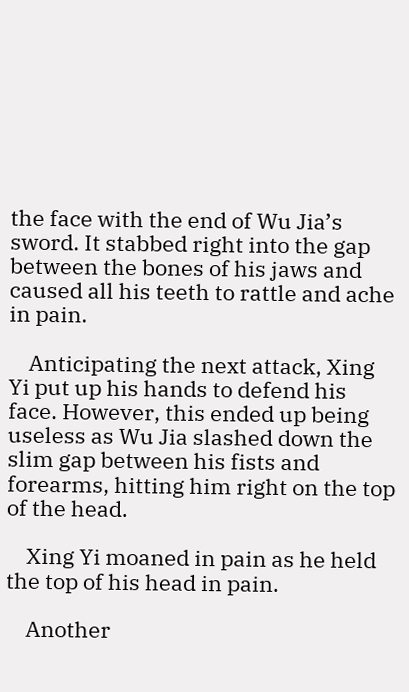the face with the end of Wu Jia’s sword. It stabbed right into the gap between the bones of his jaws and caused all his teeth to rattle and ache in pain.

    Anticipating the next attack, Xing Yi put up his hands to defend his face. However, this ended up being useless as Wu Jia slashed down the slim gap between his fists and forearms, hitting him right on the top of the head.

    Xing Yi moaned in pain as he held the top of his head in pain.

    Another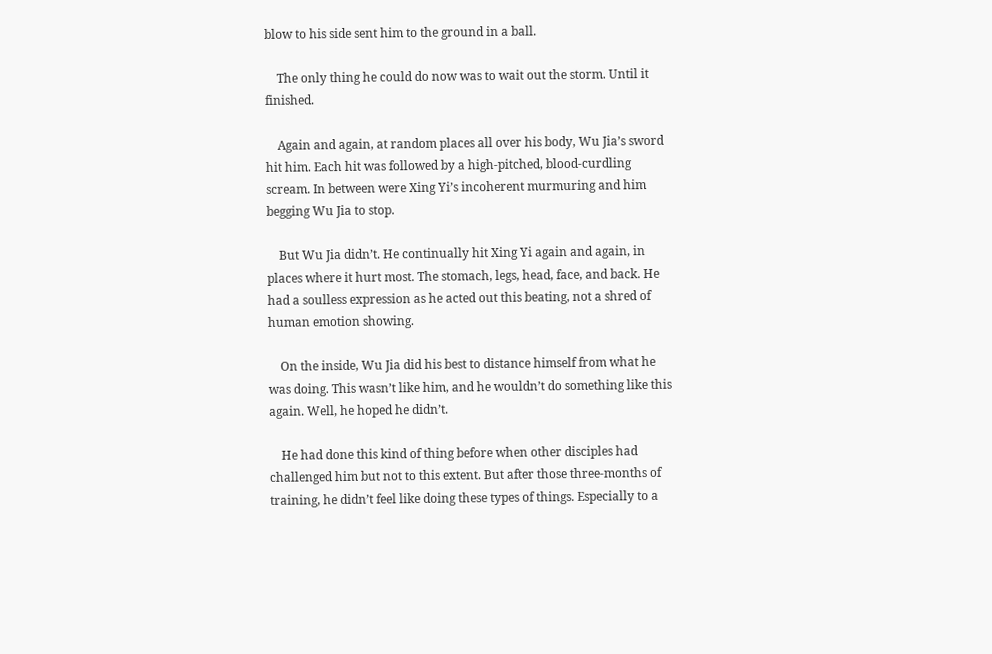blow to his side sent him to the ground in a ball.

    The only thing he could do now was to wait out the storm. Until it finished.

    Again and again, at random places all over his body, Wu Jia’s sword hit him. Each hit was followed by a high-pitched, blood-curdling scream. In between were Xing Yi’s incoherent murmuring and him begging Wu Jia to stop.

    But Wu Jia didn’t. He continually hit Xing Yi again and again, in places where it hurt most. The stomach, legs, head, face, and back. He had a soulless expression as he acted out this beating, not a shred of human emotion showing.

    On the inside, Wu Jia did his best to distance himself from what he was doing. This wasn’t like him, and he wouldn’t do something like this again. Well, he hoped he didn’t.

    He had done this kind of thing before when other disciples had challenged him but not to this extent. But after those three-months of training, he didn’t feel like doing these types of things. Especially to a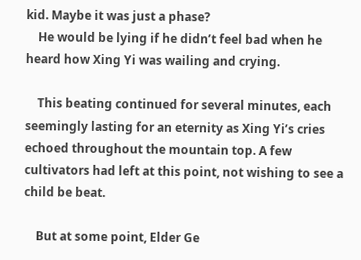kid. Maybe it was just a phase?
    He would be lying if he didn’t feel bad when he heard how Xing Yi was wailing and crying.

    This beating continued for several minutes, each seemingly lasting for an eternity as Xing Yi’s cries echoed throughout the mountain top. A few cultivators had left at this point, not wishing to see a child be beat.

    But at some point, Elder Ge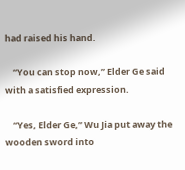had raised his hand.

    “You can stop now,” Elder Ge said with a satisfied expression.

    “Yes, Elder Ge,” Wu Jia put away the wooden sword into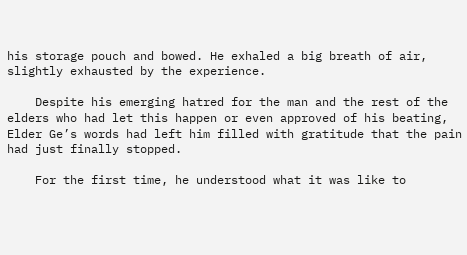his storage pouch and bowed. He exhaled a big breath of air, slightly exhausted by the experience.

    Despite his emerging hatred for the man and the rest of the elders who had let this happen or even approved of his beating, Elder Ge’s words had left him filled with gratitude that the pain had just finally stopped.

    For the first time, he understood what it was like to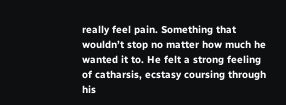really feel pain. Something that wouldn’t stop no matter how much he wanted it to. He felt a strong feeling of catharsis, ecstasy coursing through his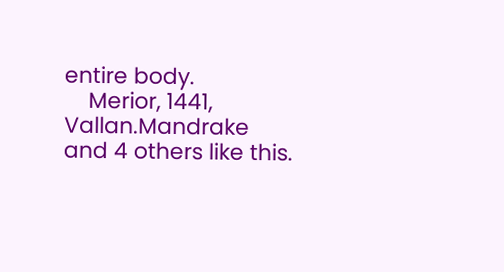entire body.
    Merior, 1441, Vallan.Mandrake and 4 others like this.